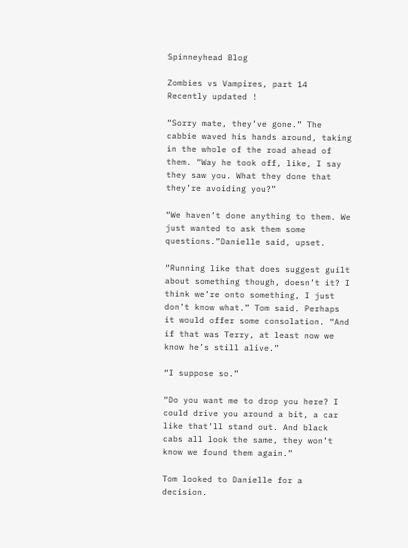Spinneyhead Blog

Zombies vs Vampires, part 14   Recently updated !

“Sorry mate, they’ve gone.” The cabbie waved his hands around, taking in the whole of the road ahead of them. “Way he took off, like, I say they saw you. What they done that they’re avoiding you?”

“We haven’t done anything to them. We just wanted to ask them some questions.”Danielle said, upset.

“Running like that does suggest guilt about something though, doesn’t it? I think we’re onto something, I just don’t know what.” Tom said. Perhaps it would offer some consolation. “And if that was Terry, at least now we know he’s still alive.”

“I suppose so.”

“Do you want me to drop you here? I could drive you around a bit, a car like that’ll stand out. And black cabs all look the same, they won’t know we found them again.”

Tom looked to Danielle for a decision.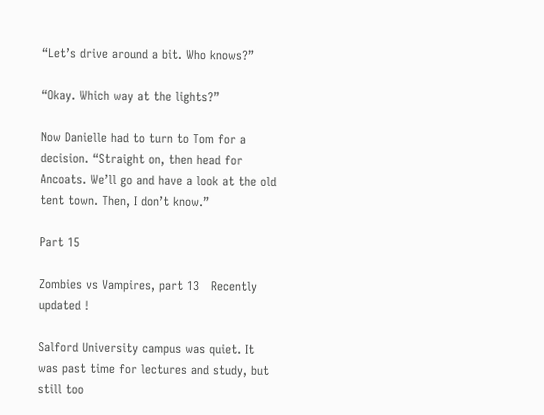“Let’s drive around a bit. Who knows?”

“Okay. Which way at the lights?”

Now Danielle had to turn to Tom for a decision. “Straight on, then head for Ancoats. We’ll go and have a look at the old tent town. Then, I don’t know.”

Part 15

Zombies vs Vampires, part 13   Recently updated !

Salford University campus was quiet. It was past time for lectures and study, but still too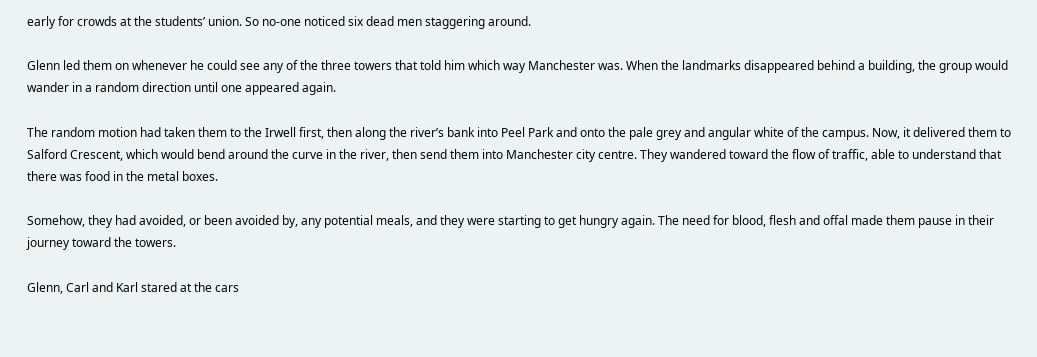early for crowds at the students’ union. So no-one noticed six dead men staggering around.

Glenn led them on whenever he could see any of the three towers that told him which way Manchester was. When the landmarks disappeared behind a building, the group would wander in a random direction until one appeared again.

The random motion had taken them to the Irwell first, then along the river’s bank into Peel Park and onto the pale grey and angular white of the campus. Now, it delivered them to Salford Crescent, which would bend around the curve in the river, then send them into Manchester city centre. They wandered toward the flow of traffic, able to understand that there was food in the metal boxes.

Somehow, they had avoided, or been avoided by, any potential meals, and they were starting to get hungry again. The need for blood, flesh and offal made them pause in their journey toward the towers.

Glenn, Carl and Karl stared at the cars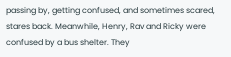passing by, getting confused, and sometimes scared, stares back. Meanwhile, Henry, Rav and Ricky were confused by a bus shelter. They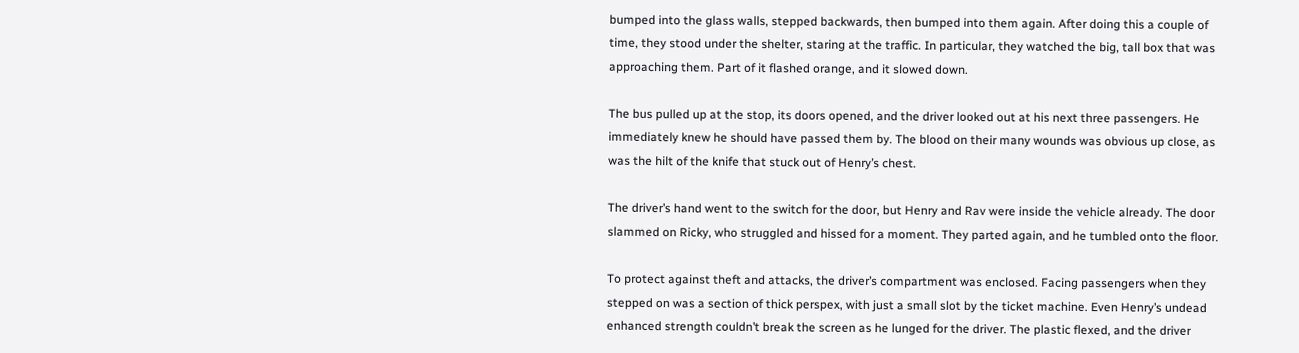bumped into the glass walls, stepped backwards, then bumped into them again. After doing this a couple of time, they stood under the shelter, staring at the traffic. In particular, they watched the big, tall box that was approaching them. Part of it flashed orange, and it slowed down.

The bus pulled up at the stop, its doors opened, and the driver looked out at his next three passengers. He immediately knew he should have passed them by. The blood on their many wounds was obvious up close, as was the hilt of the knife that stuck out of Henry’s chest.

The driver’s hand went to the switch for the door, but Henry and Rav were inside the vehicle already. The door slammed on Ricky, who struggled and hissed for a moment. They parted again, and he tumbled onto the floor.

To protect against theft and attacks, the driver’s compartment was enclosed. Facing passengers when they stepped on was a section of thick perspex, with just a small slot by the ticket machine. Even Henry’s undead enhanced strength couldn’t break the screen as he lunged for the driver. The plastic flexed, and the driver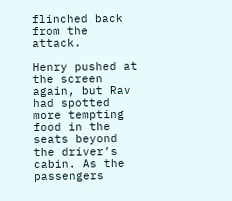flinched back from the attack.

Henry pushed at the screen again, but Rav had spotted more tempting food in the seats beyond the driver’s cabin. As the passengers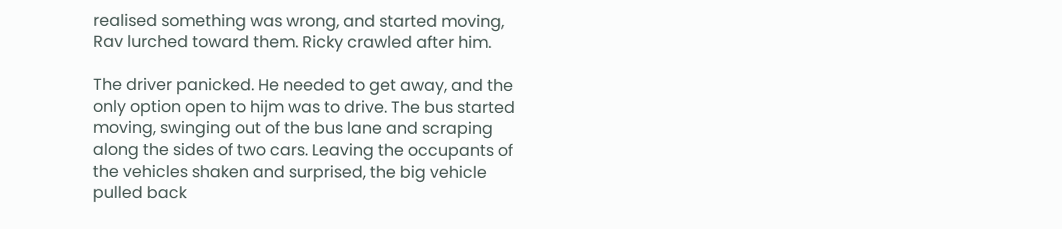realised something was wrong, and started moving, Rav lurched toward them. Ricky crawled after him.

The driver panicked. He needed to get away, and the only option open to hijm was to drive. The bus started moving, swinging out of the bus lane and scraping along the sides of two cars. Leaving the occupants of the vehicles shaken and surprised, the big vehicle pulled back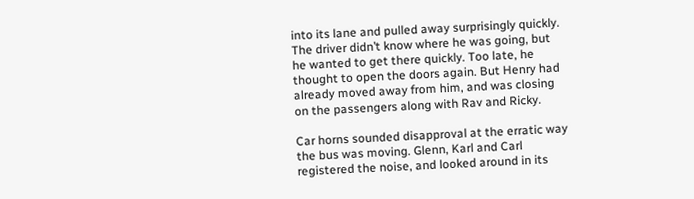into its lane and pulled away surprisingly quickly. The driver didn’t know where he was going, but he wanted to get there quickly. Too late, he thought to open the doors again. But Henry had already moved away from him, and was closing on the passengers along with Rav and Ricky.

Car horns sounded disapproval at the erratic way the bus was moving. Glenn, Karl and Carl registered the noise, and looked around in its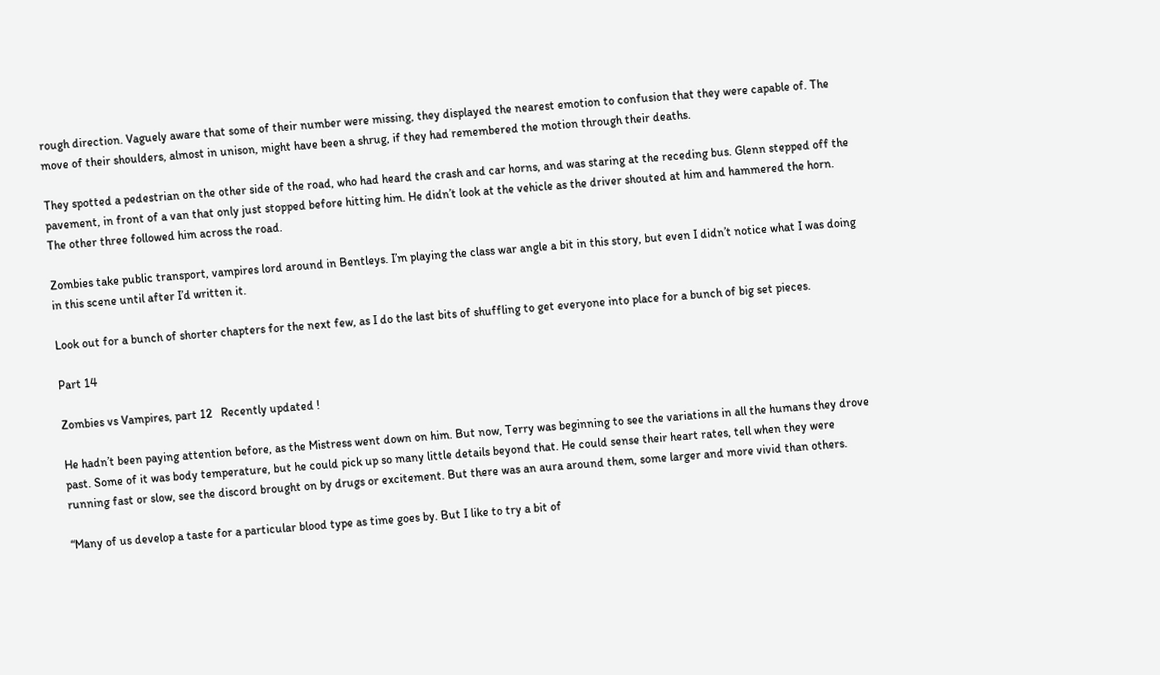rough direction. Vaguely aware that some of their number were missing, they displayed the nearest emotion to confusion that they were capable of. The move of their shoulders, almost in unison, might have been a shrug, if they had remembered the motion through their deaths.

They spotted a pedestrian on the other side of the road, who had heard the crash and car horns, and was staring at the receding bus. Glenn stepped off the pavement, in front of a van that only just stopped before hitting him. He didn’t look at the vehicle as the driver shouted at him and hammered the horn. The other three followed him across the road.

Zombies take public transport, vampires lord around in Bentleys. I’m playing the class war angle a bit in this story, but even I didn’t notice what I was doing in this scene until after I’d written it.

Look out for a bunch of shorter chapters for the next few, as I do the last bits of shuffling to get everyone into place for a bunch of big set pieces.

Part 14

Zombies vs Vampires, part 12   Recently updated !

He hadn’t been paying attention before, as the Mistress went down on him. But now, Terry was beginning to see the variations in all the humans they drove past. Some of it was body temperature, but he could pick up so many little details beyond that. He could sense their heart rates, tell when they were running fast or slow, see the discord brought on by drugs or excitement. But there was an aura around them, some larger and more vivid than others.

“Many of us develop a taste for a particular blood type as time goes by. But I like to try a bit of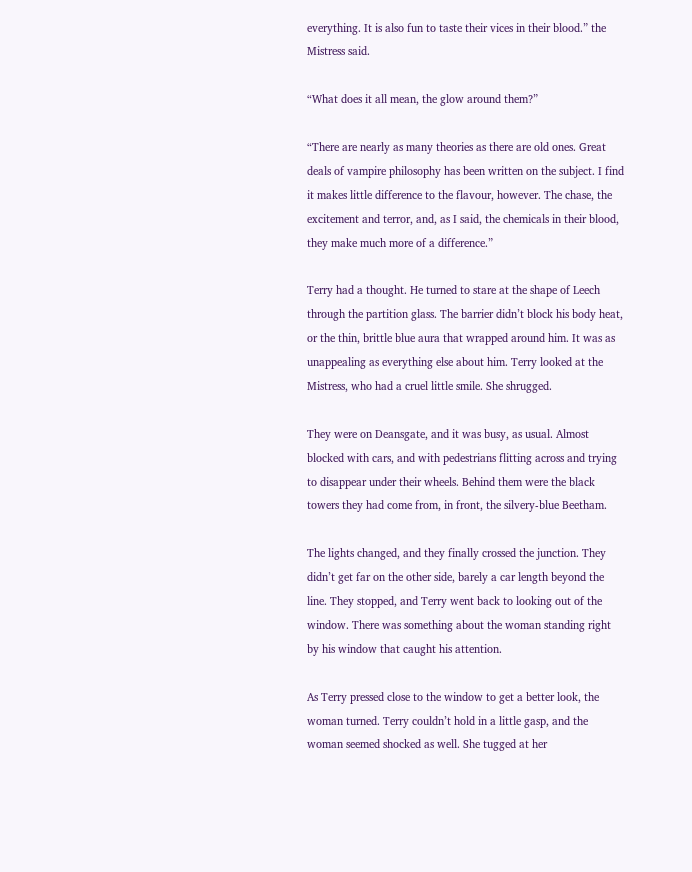everything. It is also fun to taste their vices in their blood.” the Mistress said.

“What does it all mean, the glow around them?”

“There are nearly as many theories as there are old ones. Great deals of vampire philosophy has been written on the subject. I find it makes little difference to the flavour, however. The chase, the excitement and terror, and, as I said, the chemicals in their blood, they make much more of a difference.”

Terry had a thought. He turned to stare at the shape of Leech through the partition glass. The barrier didn’t block his body heat, or the thin, brittle blue aura that wrapped around him. It was as unappealing as everything else about him. Terry looked at the Mistress, who had a cruel little smile. She shrugged.

They were on Deansgate, and it was busy, as usual. Almost blocked with cars, and with pedestrians flitting across and trying to disappear under their wheels. Behind them were the black towers they had come from, in front, the silvery-blue Beetham.

The lights changed, and they finally crossed the junction. They didn’t get far on the other side, barely a car length beyond the line. They stopped, and Terry went back to looking out of the window. There was something about the woman standing right by his window that caught his attention.

As Terry pressed close to the window to get a better look, the woman turned. Terry couldn’t hold in a little gasp, and the woman seemed shocked as well. She tugged at her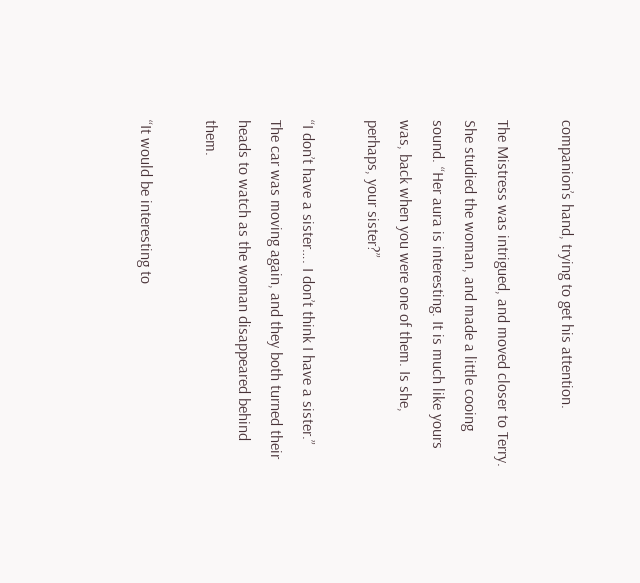companion’s hand, trying to get his attention.

The Mistress was intrigued, and moved closer to Terry. She studied the woman, and made a little cooing sound. “Her aura is interesting. It is much like yours was, back when you were one of them. Is she, perhaps, your sister?”

“I don’t have a sister…. I don’t think I have a sister.” The car was moving again, and they both turned their heads to watch as the woman disappeared behind them.

“It would be interesting to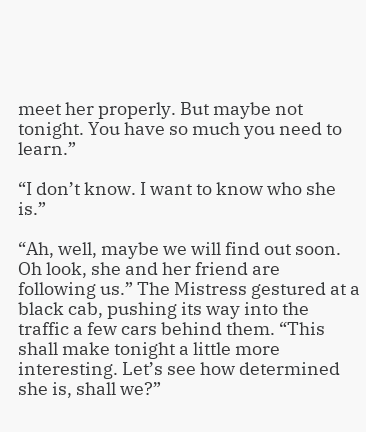meet her properly. But maybe not tonight. You have so much you need to learn.”

“I don’t know. I want to know who she is.”

“Ah, well, maybe we will find out soon. Oh look, she and her friend are following us.” The Mistress gestured at a black cab, pushing its way into the traffic a few cars behind them. “This shall make tonight a little more interesting. Let’s see how determined she is, shall we?”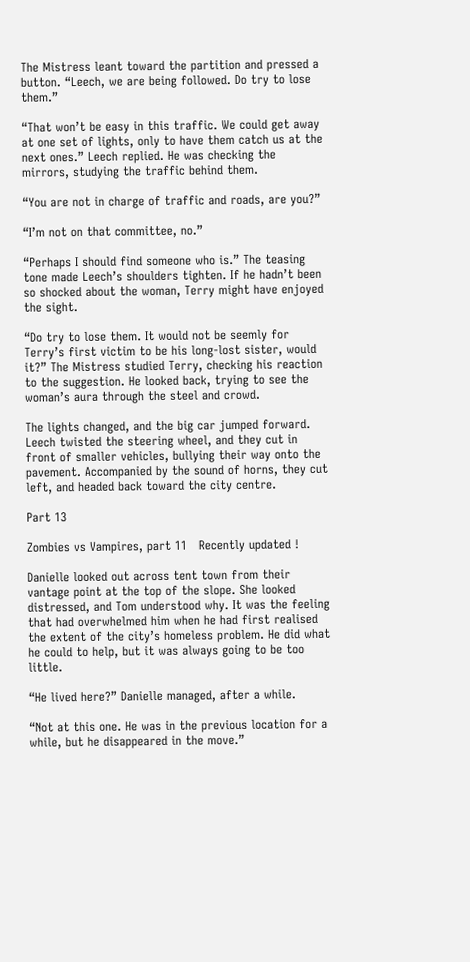The Mistress leant toward the partition and pressed a button. “Leech, we are being followed. Do try to lose them.”

“That won’t be easy in this traffic. We could get away at one set of lights, only to have them catch us at the next ones.” Leech replied. He was checking the mirrors, studying the traffic behind them.

“You are not in charge of traffic and roads, are you?”

“I’m not on that committee, no.”

“Perhaps I should find someone who is.” The teasing tone made Leech’s shoulders tighten. If he hadn’t been so shocked about the woman, Terry might have enjoyed the sight.

“Do try to lose them. It would not be seemly for Terry’s first victim to be his long-lost sister, would it?” The Mistress studied Terry, checking his reaction to the suggestion. He looked back, trying to see the woman’s aura through the steel and crowd.

The lights changed, and the big car jumped forward. Leech twisted the steering wheel, and they cut in front of smaller vehicles, bullying their way onto the pavement. Accompanied by the sound of horns, they cut left, and headed back toward the city centre.

Part 13

Zombies vs Vampires, part 11   Recently updated !

Danielle looked out across tent town from their vantage point at the top of the slope. She looked distressed, and Tom understood why. It was the feeling that had overwhelmed him when he had first realised the extent of the city’s homeless problem. He did what he could to help, but it was always going to be too little.

“He lived here?” Danielle managed, after a while.

“Not at this one. He was in the previous location for a while, but he disappeared in the move.”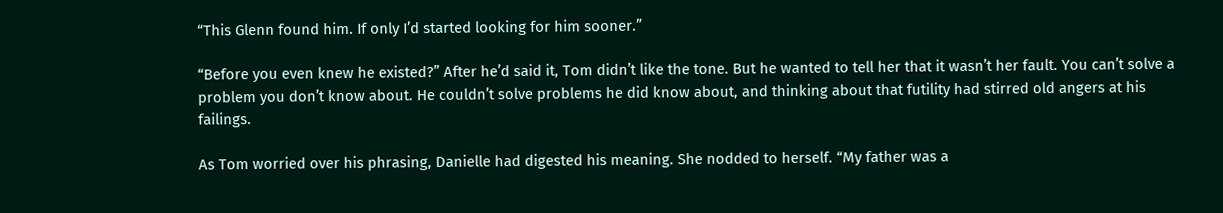“This Glenn found him. If only I’d started looking for him sooner.”

“Before you even knew he existed?” After he’d said it, Tom didn’t like the tone. But he wanted to tell her that it wasn’t her fault. You can’t solve a problem you don’t know about. He couldn’t solve problems he did know about, and thinking about that futility had stirred old angers at his failings.

As Tom worried over his phrasing, Danielle had digested his meaning. She nodded to herself. “My father was a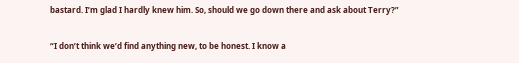bastard. I’m glad I hardly knew him. So, should we go down there and ask about Terry?”

“I don’t think we’d find anything new, to be honest. I know a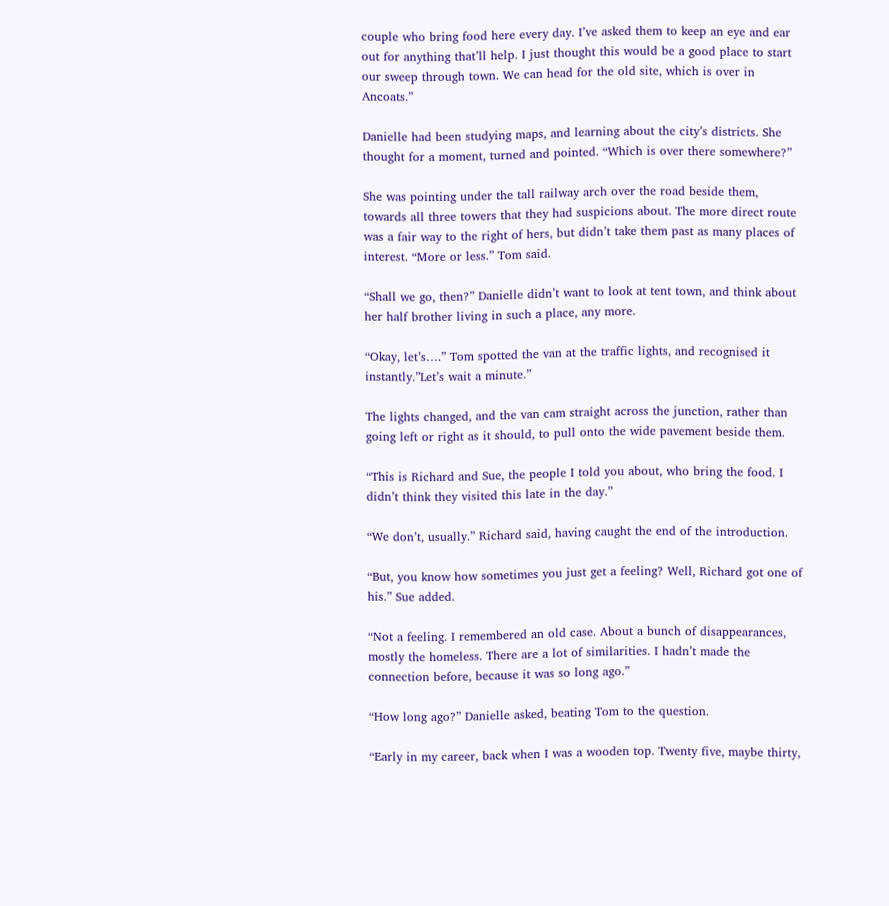couple who bring food here every day. I’ve asked them to keep an eye and ear out for anything that’ll help. I just thought this would be a good place to start our sweep through town. We can head for the old site, which is over in Ancoats.”

Danielle had been studying maps, and learning about the city’s districts. She thought for a moment, turned and pointed. “Which is over there somewhere?”

She was pointing under the tall railway arch over the road beside them, towards all three towers that they had suspicions about. The more direct route was a fair way to the right of hers, but didn’t take them past as many places of interest. “More or less.” Tom said.

“Shall we go, then?” Danielle didn’t want to look at tent town, and think about her half brother living in such a place, any more.

“Okay, let’s….” Tom spotted the van at the traffic lights, and recognised it instantly.”Let’s wait a minute.”

The lights changed, and the van cam straight across the junction, rather than going left or right as it should, to pull onto the wide pavement beside them.

“This is Richard and Sue, the people I told you about, who bring the food. I didn’t think they visited this late in the day.”

“We don’t, usually.” Richard said, having caught the end of the introduction.

“But, you know how sometimes you just get a feeling? Well, Richard got one of his.” Sue added.

“Not a feeling. I remembered an old case. About a bunch of disappearances, mostly the homeless. There are a lot of similarities. I hadn’t made the connection before, because it was so long ago.”

“How long ago?” Danielle asked, beating Tom to the question.

“Early in my career, back when I was a wooden top. Twenty five, maybe thirty,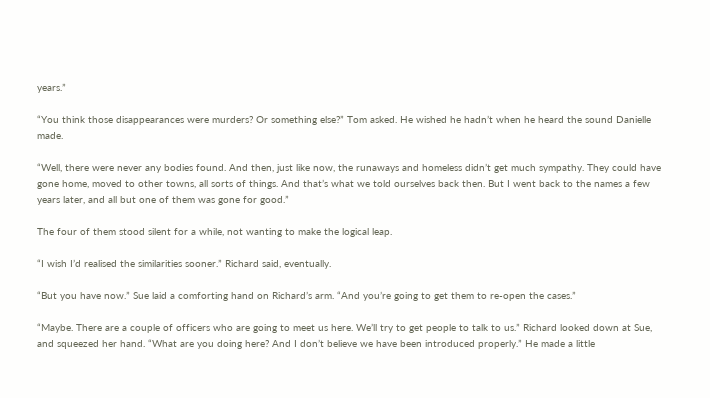years.”

“You think those disappearances were murders? Or something else?” Tom asked. He wished he hadn’t when he heard the sound Danielle made.

“Well, there were never any bodies found. And then, just like now, the runaways and homeless didn’t get much sympathy. They could have gone home, moved to other towns, all sorts of things. And that’s what we told ourselves back then. But I went back to the names a few years later, and all but one of them was gone for good.”

The four of them stood silent for a while, not wanting to make the logical leap.

“I wish I’d realised the similarities sooner.” Richard said, eventually.

“But you have now.” Sue laid a comforting hand on Richard’s arm. “And you’re going to get them to re-open the cases.”

“Maybe. There are a couple of officers who are going to meet us here. We’ll try to get people to talk to us.” Richard looked down at Sue, and squeezed her hand. “What are you doing here? And I don’t believe we have been introduced properly.” He made a little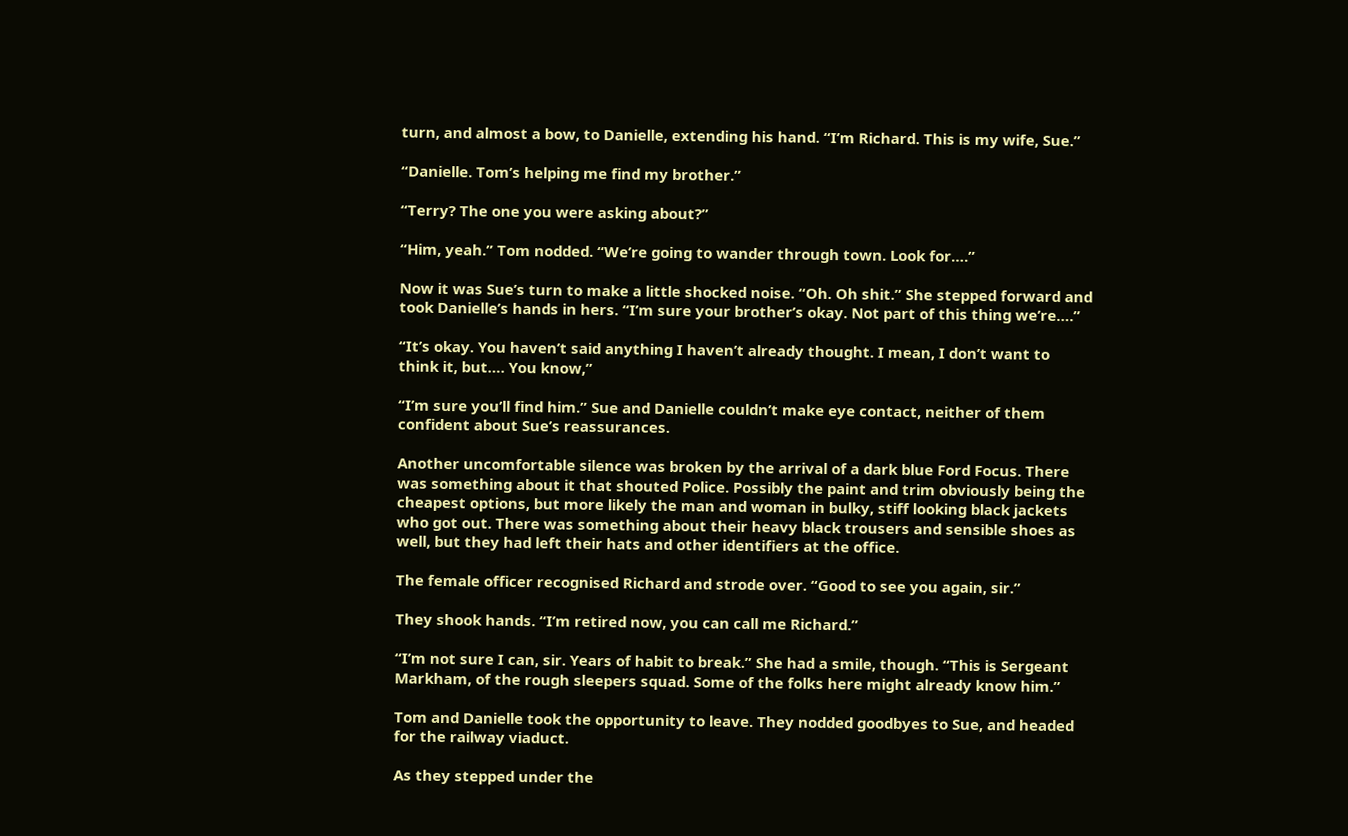turn, and almost a bow, to Danielle, extending his hand. “I’m Richard. This is my wife, Sue.”

“Danielle. Tom’s helping me find my brother.”

“Terry? The one you were asking about?”

“Him, yeah.” Tom nodded. “We’re going to wander through town. Look for….”

Now it was Sue’s turn to make a little shocked noise. “Oh. Oh shit.” She stepped forward and took Danielle’s hands in hers. “I’m sure your brother’s okay. Not part of this thing we’re….”

“It’s okay. You haven’t said anything I haven’t already thought. I mean, I don’t want to think it, but…. You know,”

“I’m sure you’ll find him.” Sue and Danielle couldn’t make eye contact, neither of them confident about Sue’s reassurances.

Another uncomfortable silence was broken by the arrival of a dark blue Ford Focus. There was something about it that shouted Police. Possibly the paint and trim obviously being the cheapest options, but more likely the man and woman in bulky, stiff looking black jackets who got out. There was something about their heavy black trousers and sensible shoes as well, but they had left their hats and other identifiers at the office.

The female officer recognised Richard and strode over. “Good to see you again, sir.”

They shook hands. “I’m retired now, you can call me Richard.”

“I’m not sure I can, sir. Years of habit to break.” She had a smile, though. “This is Sergeant Markham, of the rough sleepers squad. Some of the folks here might already know him.”

Tom and Danielle took the opportunity to leave. They nodded goodbyes to Sue, and headed for the railway viaduct.

As they stepped under the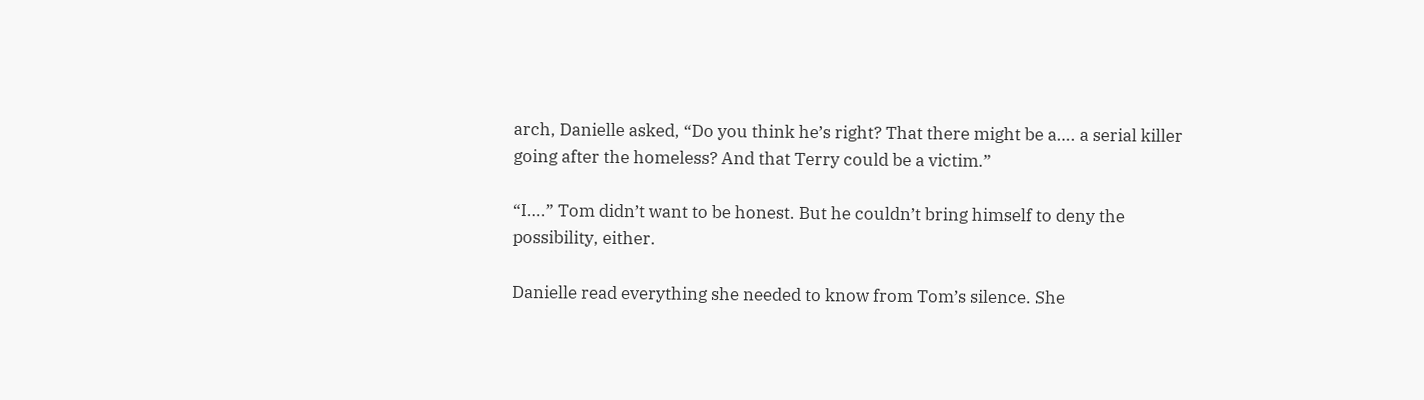arch, Danielle asked, “Do you think he’s right? That there might be a…. a serial killer going after the homeless? And that Terry could be a victim.”

“I….” Tom didn’t want to be honest. But he couldn’t bring himself to deny the possibility, either.

Danielle read everything she needed to know from Tom’s silence. She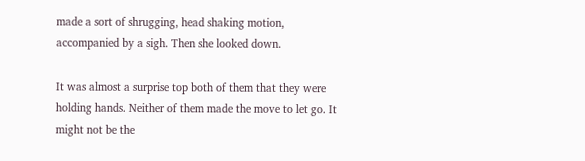made a sort of shrugging, head shaking motion, accompanied by a sigh. Then she looked down.

It was almost a surprise top both of them that they were holding hands. Neither of them made the move to let go. It might not be the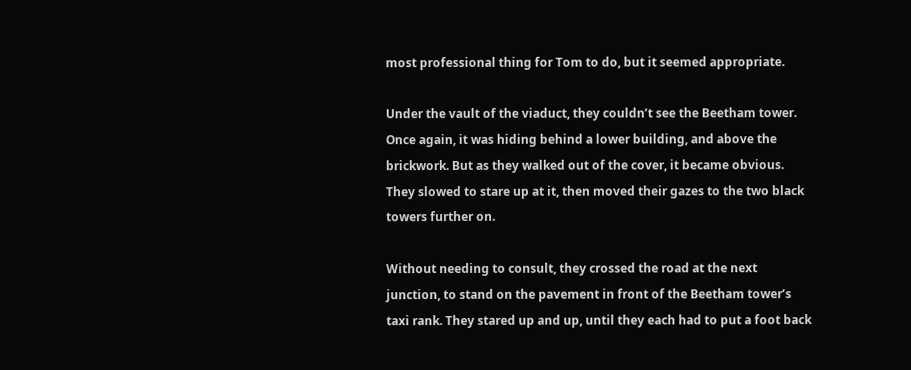most professional thing for Tom to do, but it seemed appropriate.

Under the vault of the viaduct, they couldn’t see the Beetham tower. Once again, it was hiding behind a lower building, and above the brickwork. But as they walked out of the cover, it became obvious. They slowed to stare up at it, then moved their gazes to the two black towers further on.

Without needing to consult, they crossed the road at the next junction, to stand on the pavement in front of the Beetham tower’s taxi rank. They stared up and up, until they each had to put a foot back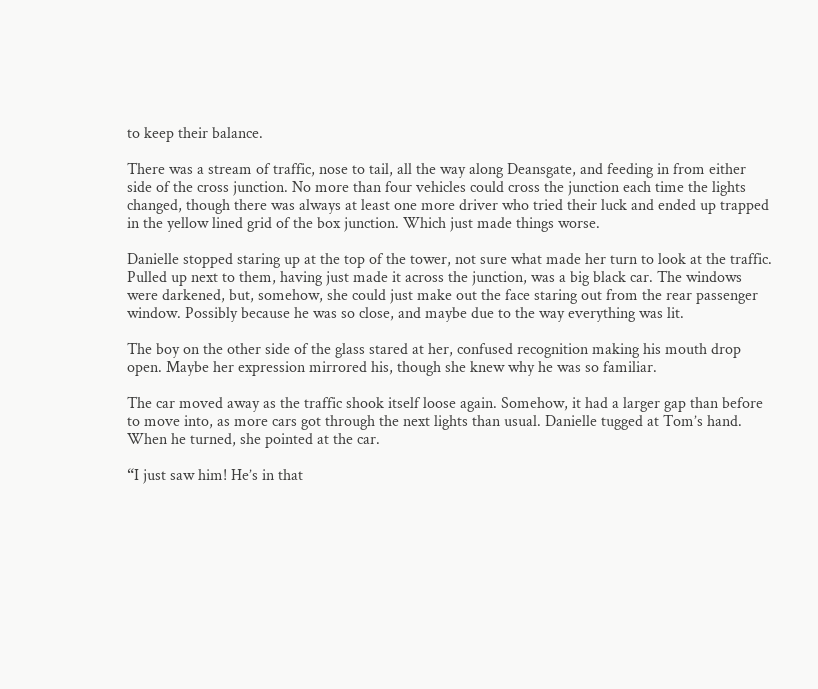to keep their balance.

There was a stream of traffic, nose to tail, all the way along Deansgate, and feeding in from either side of the cross junction. No more than four vehicles could cross the junction each time the lights changed, though there was always at least one more driver who tried their luck and ended up trapped in the yellow lined grid of the box junction. Which just made things worse.

Danielle stopped staring up at the top of the tower, not sure what made her turn to look at the traffic. Pulled up next to them, having just made it across the junction, was a big black car. The windows were darkened, but, somehow, she could just make out the face staring out from the rear passenger window. Possibly because he was so close, and maybe due to the way everything was lit.

The boy on the other side of the glass stared at her, confused recognition making his mouth drop open. Maybe her expression mirrored his, though she knew why he was so familiar.

The car moved away as the traffic shook itself loose again. Somehow, it had a larger gap than before to move into, as more cars got through the next lights than usual. Danielle tugged at Tom’s hand. When he turned, she pointed at the car.

“I just saw him! He’s in that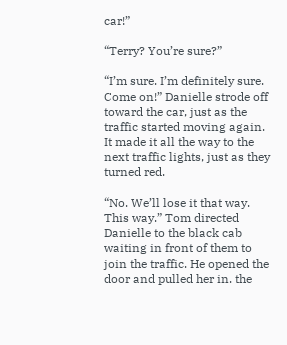car!”

“Terry? You’re sure?”

“I’m sure. I’m definitely sure. Come on!” Danielle strode off toward the car, just as the traffic started moving again. It made it all the way to the next traffic lights, just as they turned red.

“No. We’ll lose it that way. This way.” Tom directed Danielle to the black cab waiting in front of them to join the traffic. He opened the door and pulled her in. the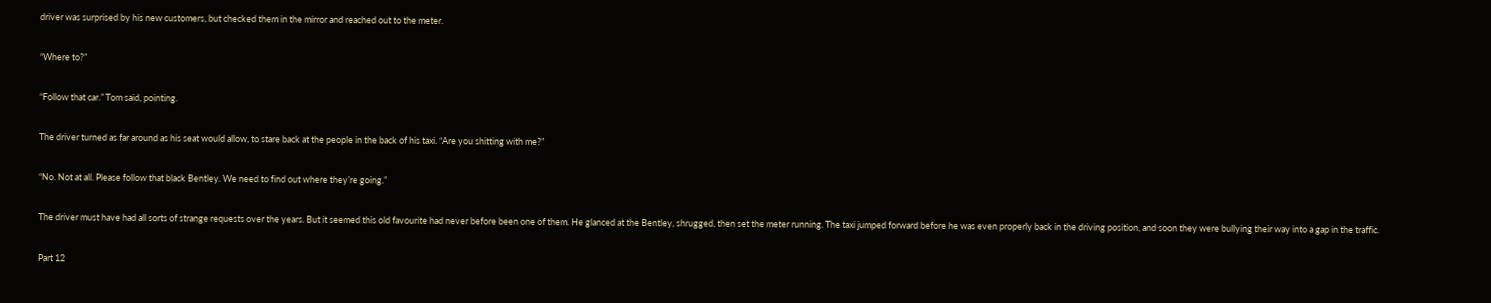driver was surprised by his new customers, but checked them in the mirror and reached out to the meter.

“Where to?”

“Follow that car.” Tom said, pointing.

The driver turned as far around as his seat would allow, to stare back at the people in the back of his taxi. “Are you shitting with me?”

“No. Not at all. Please follow that black Bentley. We need to find out where they’re going.”

The driver must have had all sorts of strange requests over the years. But it seemed this old favourite had never before been one of them. He glanced at the Bentley, shrugged, then set the meter running. The taxi jumped forward before he was even properly back in the driving position, and soon they were bullying their way into a gap in the traffic.

Part 12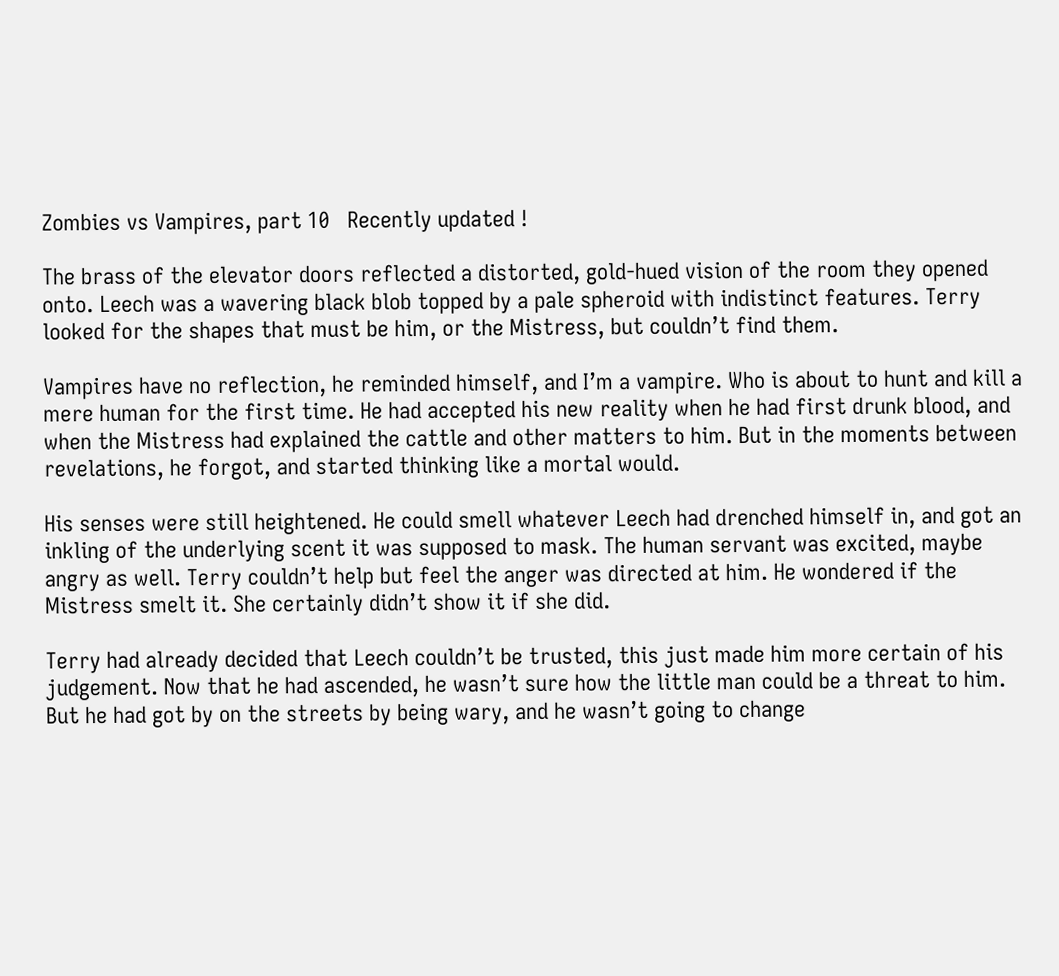Zombies vs Vampires, part 10   Recently updated !

The brass of the elevator doors reflected a distorted, gold-hued vision of the room they opened onto. Leech was a wavering black blob topped by a pale spheroid with indistinct features. Terry looked for the shapes that must be him, or the Mistress, but couldn’t find them.

Vampires have no reflection, he reminded himself, and I’m a vampire. Who is about to hunt and kill a mere human for the first time. He had accepted his new reality when he had first drunk blood, and when the Mistress had explained the cattle and other matters to him. But in the moments between revelations, he forgot, and started thinking like a mortal would.

His senses were still heightened. He could smell whatever Leech had drenched himself in, and got an inkling of the underlying scent it was supposed to mask. The human servant was excited, maybe angry as well. Terry couldn’t help but feel the anger was directed at him. He wondered if the Mistress smelt it. She certainly didn’t show it if she did.

Terry had already decided that Leech couldn’t be trusted, this just made him more certain of his judgement. Now that he had ascended, he wasn’t sure how the little man could be a threat to him. But he had got by on the streets by being wary, and he wasn’t going to change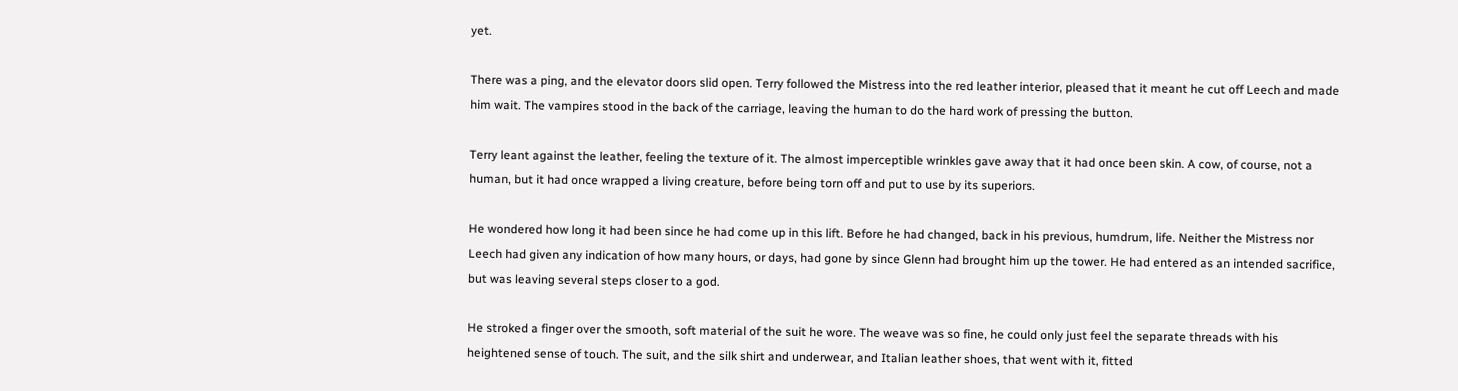yet.

There was a ping, and the elevator doors slid open. Terry followed the Mistress into the red leather interior, pleased that it meant he cut off Leech and made him wait. The vampires stood in the back of the carriage, leaving the human to do the hard work of pressing the button.

Terry leant against the leather, feeling the texture of it. The almost imperceptible wrinkles gave away that it had once been skin. A cow, of course, not a human, but it had once wrapped a living creature, before being torn off and put to use by its superiors.

He wondered how long it had been since he had come up in this lift. Before he had changed, back in his previous, humdrum, life. Neither the Mistress nor Leech had given any indication of how many hours, or days, had gone by since Glenn had brought him up the tower. He had entered as an intended sacrifice, but was leaving several steps closer to a god.

He stroked a finger over the smooth, soft material of the suit he wore. The weave was so fine, he could only just feel the separate threads with his heightened sense of touch. The suit, and the silk shirt and underwear, and Italian leather shoes, that went with it, fitted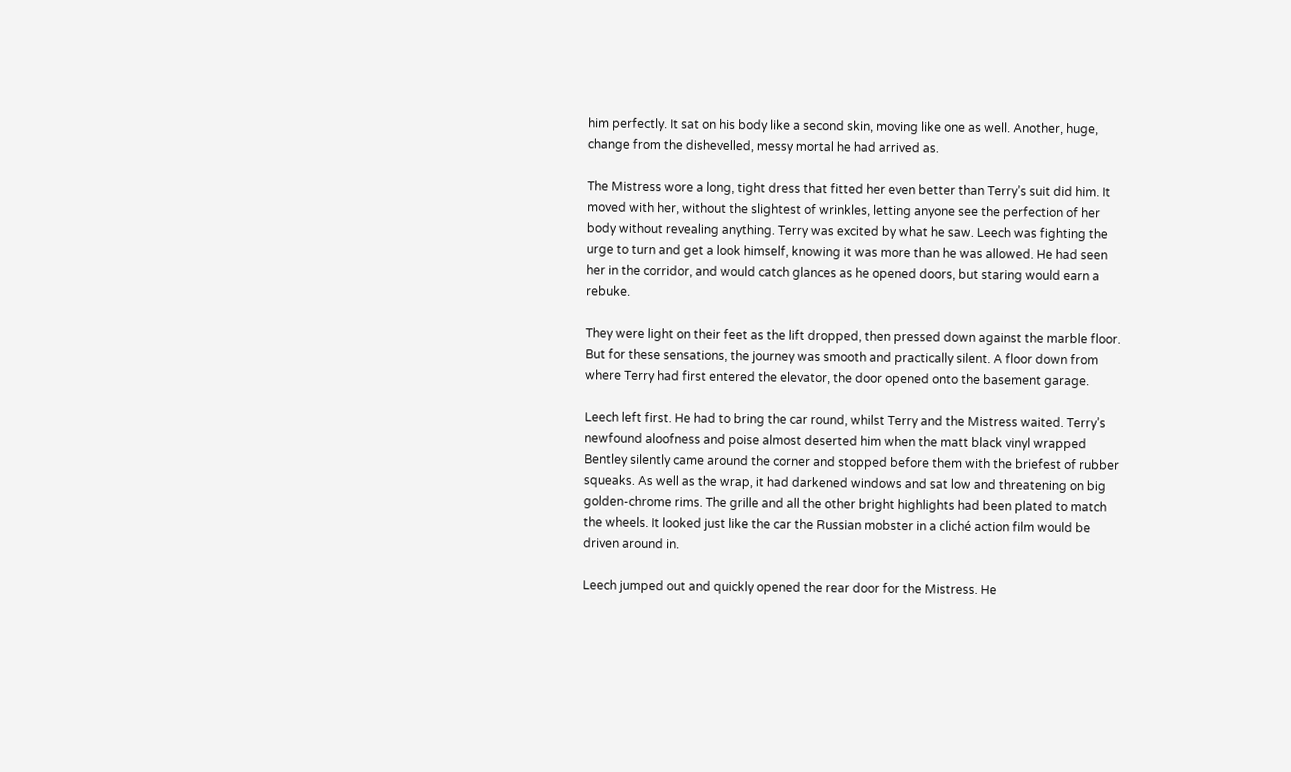him perfectly. It sat on his body like a second skin, moving like one as well. Another, huge, change from the dishevelled, messy mortal he had arrived as.

The Mistress wore a long, tight dress that fitted her even better than Terry’s suit did him. It moved with her, without the slightest of wrinkles, letting anyone see the perfection of her body without revealing anything. Terry was excited by what he saw. Leech was fighting the urge to turn and get a look himself, knowing it was more than he was allowed. He had seen her in the corridor, and would catch glances as he opened doors, but staring would earn a rebuke.

They were light on their feet as the lift dropped, then pressed down against the marble floor. But for these sensations, the journey was smooth and practically silent. A floor down from where Terry had first entered the elevator, the door opened onto the basement garage.

Leech left first. He had to bring the car round, whilst Terry and the Mistress waited. Terry’s newfound aloofness and poise almost deserted him when the matt black vinyl wrapped Bentley silently came around the corner and stopped before them with the briefest of rubber squeaks. As well as the wrap, it had darkened windows and sat low and threatening on big golden-chrome rims. The grille and all the other bright highlights had been plated to match the wheels. It looked just like the car the Russian mobster in a cliché action film would be driven around in.

Leech jumped out and quickly opened the rear door for the Mistress. He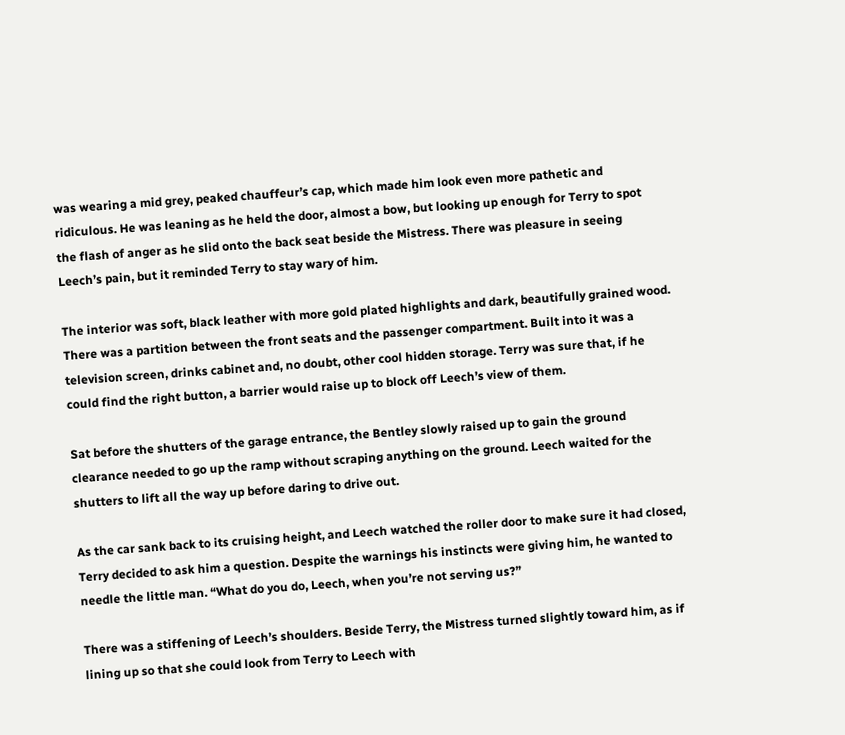was wearing a mid grey, peaked chauffeur’s cap, which made him look even more pathetic and ridiculous. He was leaning as he held the door, almost a bow, but looking up enough for Terry to spot the flash of anger as he slid onto the back seat beside the Mistress. There was pleasure in seeing Leech’s pain, but it reminded Terry to stay wary of him.

The interior was soft, black leather with more gold plated highlights and dark, beautifully grained wood. There was a partition between the front seats and the passenger compartment. Built into it was a television screen, drinks cabinet and, no doubt, other cool hidden storage. Terry was sure that, if he could find the right button, a barrier would raise up to block off Leech’s view of them.

Sat before the shutters of the garage entrance, the Bentley slowly raised up to gain the ground clearance needed to go up the ramp without scraping anything on the ground. Leech waited for the shutters to lift all the way up before daring to drive out.

As the car sank back to its cruising height, and Leech watched the roller door to make sure it had closed, Terry decided to ask him a question. Despite the warnings his instincts were giving him, he wanted to needle the little man. “What do you do, Leech, when you’re not serving us?”

There was a stiffening of Leech’s shoulders. Beside Terry, the Mistress turned slightly toward him, as if lining up so that she could look from Terry to Leech with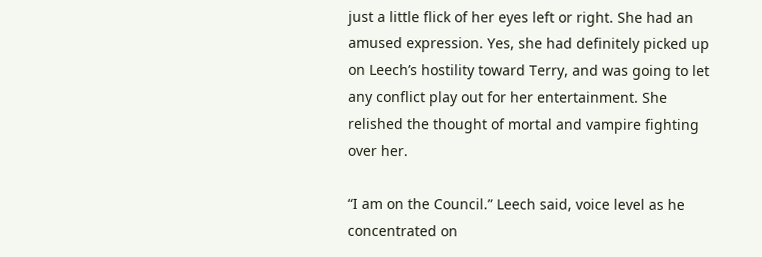just a little flick of her eyes left or right. She had an amused expression. Yes, she had definitely picked up on Leech’s hostility toward Terry, and was going to let any conflict play out for her entertainment. She relished the thought of mortal and vampire fighting over her.

“I am on the Council.” Leech said, voice level as he concentrated on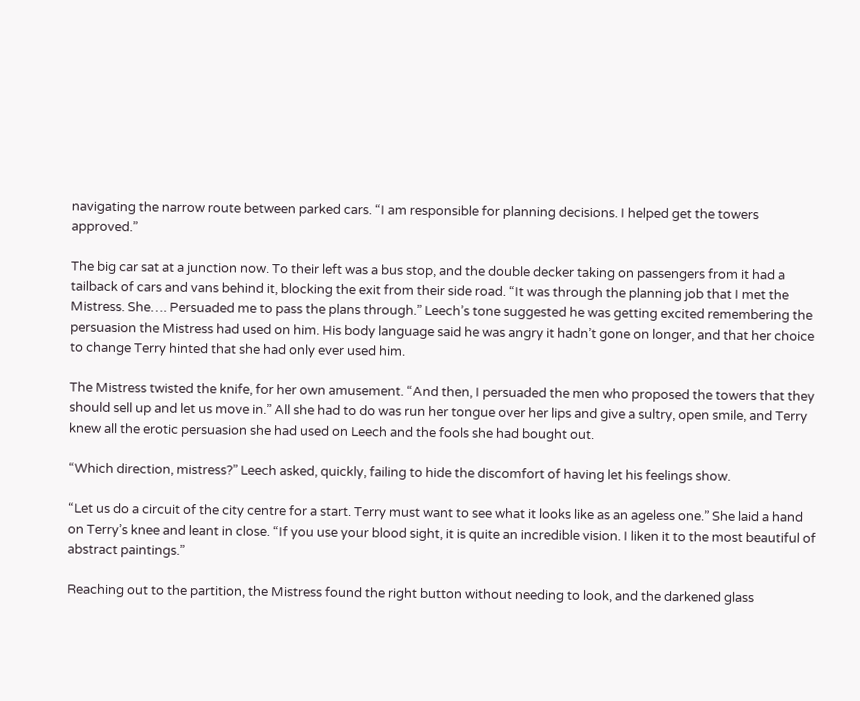navigating the narrow route between parked cars. “I am responsible for planning decisions. I helped get the towers approved.”

The big car sat at a junction now. To their left was a bus stop, and the double decker taking on passengers from it had a tailback of cars and vans behind it, blocking the exit from their side road. “It was through the planning job that I met the Mistress. She…. Persuaded me to pass the plans through.” Leech’s tone suggested he was getting excited remembering the persuasion the Mistress had used on him. His body language said he was angry it hadn’t gone on longer, and that her choice to change Terry hinted that she had only ever used him.

The Mistress twisted the knife, for her own amusement. “And then, I persuaded the men who proposed the towers that they should sell up and let us move in.” All she had to do was run her tongue over her lips and give a sultry, open smile, and Terry knew all the erotic persuasion she had used on Leech and the fools she had bought out.

“Which direction, mistress?” Leech asked, quickly, failing to hide the discomfort of having let his feelings show.

“Let us do a circuit of the city centre for a start. Terry must want to see what it looks like as an ageless one.” She laid a hand on Terry’s knee and leant in close. “If you use your blood sight, it is quite an incredible vision. I liken it to the most beautiful of abstract paintings.”

Reaching out to the partition, the Mistress found the right button without needing to look, and the darkened glass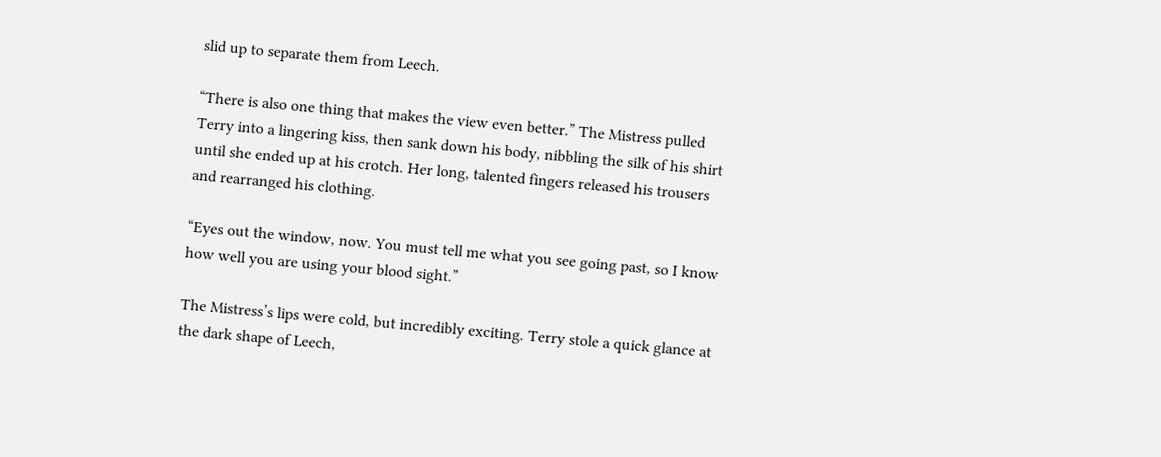slid up to separate them from Leech.

“There is also one thing that makes the view even better.” The Mistress pulled Terry into a lingering kiss, then sank down his body, nibbling the silk of his shirt until she ended up at his crotch. Her long, talented fingers released his trousers and rearranged his clothing.

“Eyes out the window, now. You must tell me what you see going past, so I know how well you are using your blood sight.”

The Mistress’s lips were cold, but incredibly exciting. Terry stole a quick glance at the dark shape of Leech,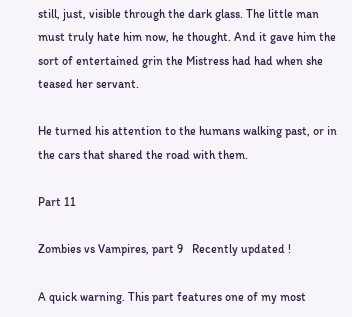still, just, visible through the dark glass. The little man must truly hate him now, he thought. And it gave him the sort of entertained grin the Mistress had had when she teased her servant.

He turned his attention to the humans walking past, or in the cars that shared the road with them.

Part 11

Zombies vs Vampires, part 9   Recently updated !

A quick warning. This part features one of my most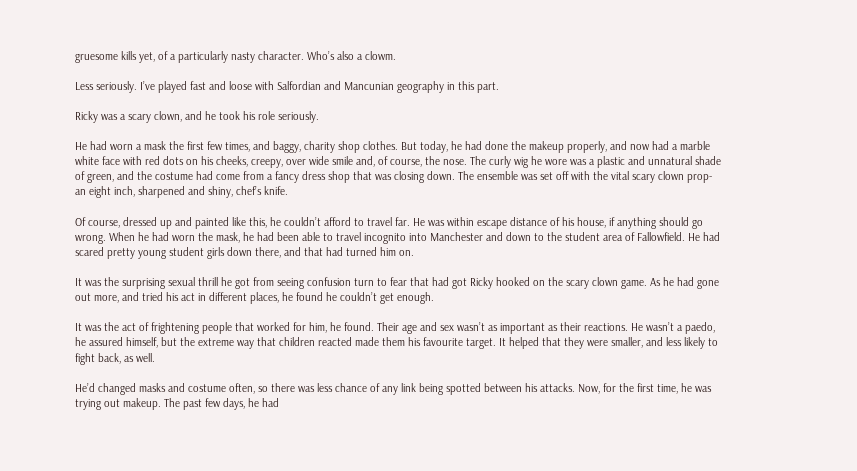gruesome kills yet, of a particularly nasty character. Who’s also a clowm.

Less seriously. I’ve played fast and loose with Salfordian and Mancunian geography in this part.

Ricky was a scary clown, and he took his role seriously.

He had worn a mask the first few times, and baggy, charity shop clothes. But today, he had done the makeup properly, and now had a marble white face with red dots on his cheeks, creepy, over wide smile and, of course, the nose. The curly wig he wore was a plastic and unnatural shade of green, and the costume had come from a fancy dress shop that was closing down. The ensemble was set off with the vital scary clown prop- an eight inch, sharpened and shiny, chef’s knife.

Of course, dressed up and painted like this, he couldn’t afford to travel far. He was within escape distance of his house, if anything should go wrong. When he had worn the mask, he had been able to travel incognito into Manchester and down to the student area of Fallowfield. He had scared pretty young student girls down there, and that had turned him on.

It was the surprising sexual thrill he got from seeing confusion turn to fear that had got Ricky hooked on the scary clown game. As he had gone out more, and tried his act in different places, he found he couldn’t get enough.

It was the act of frightening people that worked for him, he found. Their age and sex wasn’t as important as their reactions. He wasn’t a paedo, he assured himself, but the extreme way that children reacted made them his favourite target. It helped that they were smaller, and less likely to fight back, as well.

He’d changed masks and costume often, so there was less chance of any link being spotted between his attacks. Now, for the first time, he was trying out makeup. The past few days, he had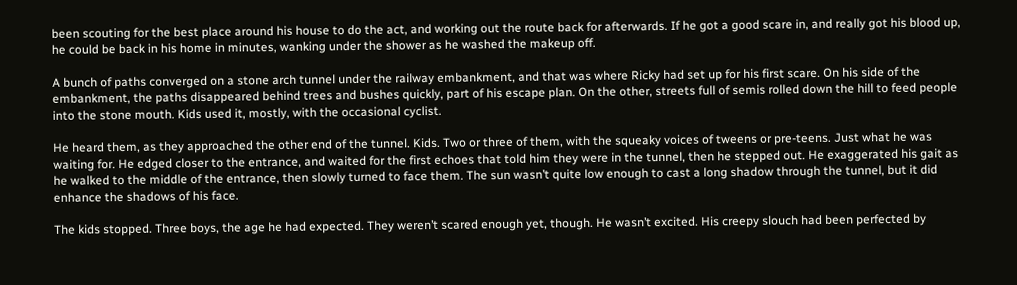been scouting for the best place around his house to do the act, and working out the route back for afterwards. If he got a good scare in, and really got his blood up, he could be back in his home in minutes, wanking under the shower as he washed the makeup off.

A bunch of paths converged on a stone arch tunnel under the railway embankment, and that was where Ricky had set up for his first scare. On his side of the embankment, the paths disappeared behind trees and bushes quickly, part of his escape plan. On the other, streets full of semis rolled down the hill to feed people into the stone mouth. Kids used it, mostly, with the occasional cyclist.

He heard them, as they approached the other end of the tunnel. Kids. Two or three of them, with the squeaky voices of tweens or pre-teens. Just what he was waiting for. He edged closer to the entrance, and waited for the first echoes that told him they were in the tunnel, then he stepped out. He exaggerated his gait as he walked to the middle of the entrance, then slowly turned to face them. The sun wasn’t quite low enough to cast a long shadow through the tunnel, but it did enhance the shadows of his face.

The kids stopped. Three boys, the age he had expected. They weren’t scared enough yet, though. He wasn’t excited. His creepy slouch had been perfected by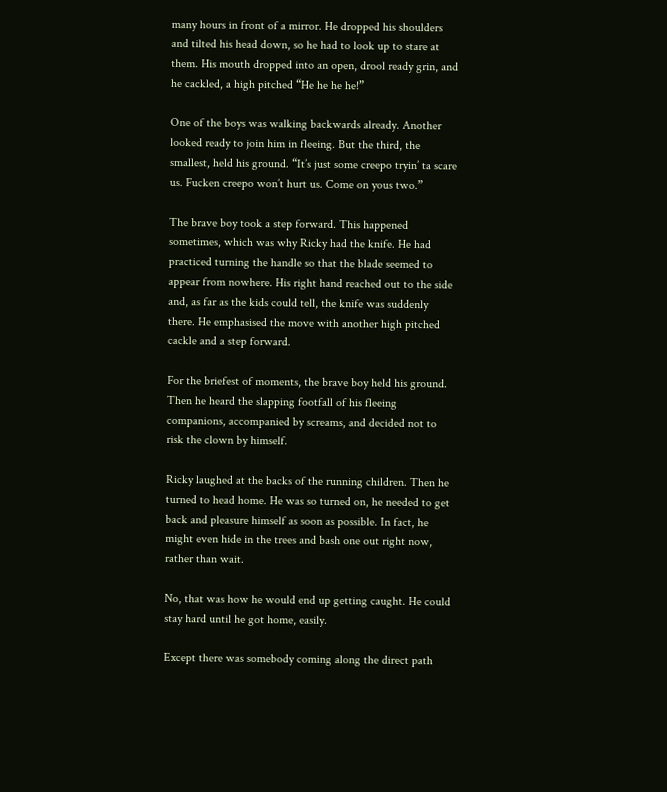many hours in front of a mirror. He dropped his shoulders and tilted his head down, so he had to look up to stare at them. His mouth dropped into an open, drool ready grin, and he cackled, a high pitched “He he he he!”

One of the boys was walking backwards already. Another looked ready to join him in fleeing. But the third, the smallest, held his ground. “It’s just some creepo tryin’ ta scare us. Fucken creepo won’t hurt us. Come on yous two.”

The brave boy took a step forward. This happened sometimes, which was why Ricky had the knife. He had practiced turning the handle so that the blade seemed to appear from nowhere. His right hand reached out to the side and, as far as the kids could tell, the knife was suddenly there. He emphasised the move with another high pitched cackle and a step forward.

For the briefest of moments, the brave boy held his ground. Then he heard the slapping footfall of his fleeing companions, accompanied by screams, and decided not to risk the clown by himself.

Ricky laughed at the backs of the running children. Then he turned to head home. He was so turned on, he needed to get back and pleasure himself as soon as possible. In fact, he might even hide in the trees and bash one out right now, rather than wait.

No, that was how he would end up getting caught. He could stay hard until he got home, easily.

Except there was somebody coming along the direct path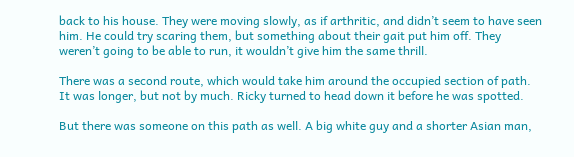back to his house. They were moving slowly, as if arthritic, and didn’t seem to have seen him. He could try scaring them, but something about their gait put him off. They weren’t going to be able to run, it wouldn’t give him the same thrill.

There was a second route, which would take him around the occupied section of path. It was longer, but not by much. Ricky turned to head down it before he was spotted.

But there was someone on this path as well. A big white guy and a shorter Asian man,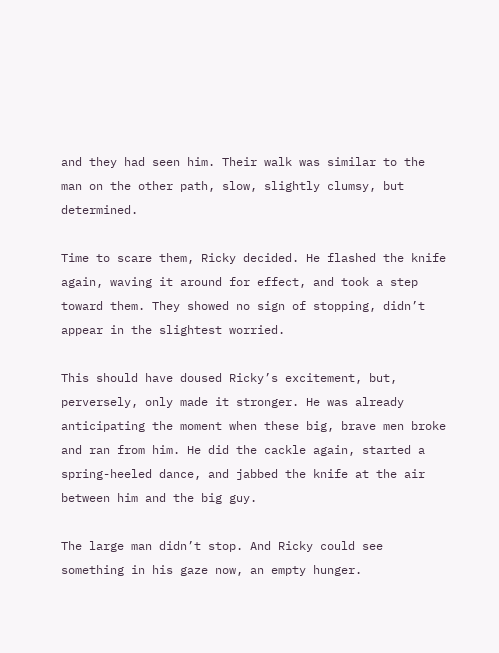and they had seen him. Their walk was similar to the man on the other path, slow, slightly clumsy, but determined.

Time to scare them, Ricky decided. He flashed the knife again, waving it around for effect, and took a step toward them. They showed no sign of stopping, didn’t appear in the slightest worried.

This should have doused Ricky’s excitement, but, perversely, only made it stronger. He was already anticipating the moment when these big, brave men broke and ran from him. He did the cackle again, started a spring-heeled dance, and jabbed the knife at the air between him and the big guy.

The large man didn’t stop. And Ricky could see something in his gaze now, an empty hunger.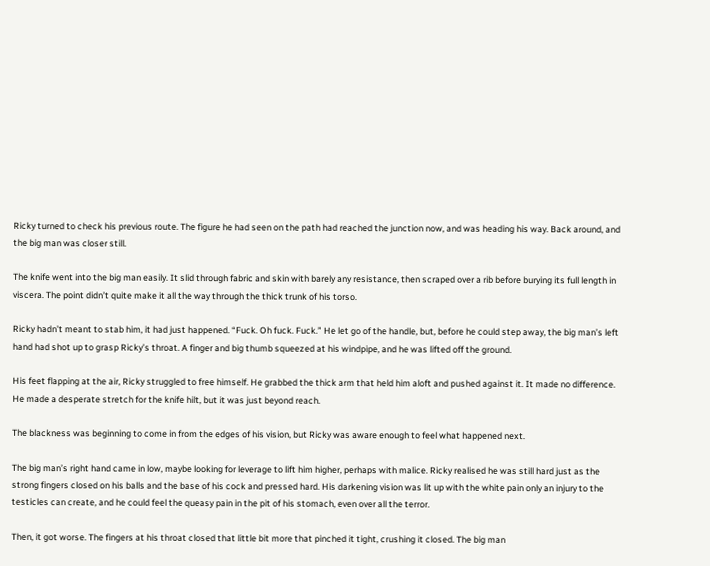Ricky turned to check his previous route. The figure he had seen on the path had reached the junction now, and was heading his way. Back around, and the big man was closer still.

The knife went into the big man easily. It slid through fabric and skin with barely any resistance, then scraped over a rib before burying its full length in viscera. The point didn’t quite make it all the way through the thick trunk of his torso.

Ricky hadn’t meant to stab him, it had just happened. “Fuck. Oh fuck. Fuck.” He let go of the handle, but, before he could step away, the big man’s left hand had shot up to grasp Ricky’s throat. A finger and big thumb squeezed at his windpipe, and he was lifted off the ground.

His feet flapping at the air, Ricky struggled to free himself. He grabbed the thick arm that held him aloft and pushed against it. It made no difference. He made a desperate stretch for the knife hilt, but it was just beyond reach.

The blackness was beginning to come in from the edges of his vision, but Ricky was aware enough to feel what happened next.

The big man’s right hand came in low, maybe looking for leverage to lift him higher, perhaps with malice. Ricky realised he was still hard just as the strong fingers closed on his balls and the base of his cock and pressed hard. His darkening vision was lit up with the white pain only an injury to the testicles can create, and he could feel the queasy pain in the pit of his stomach, even over all the terror.

Then, it got worse. The fingers at his throat closed that little bit more that pinched it tight, crushing it closed. The big man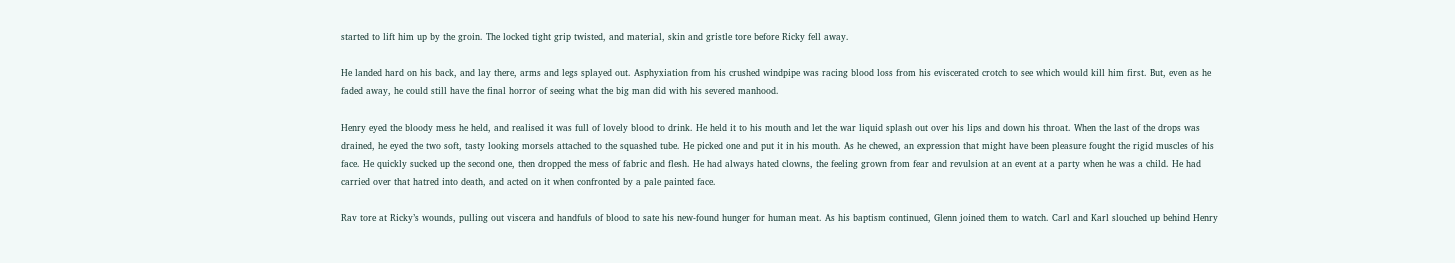started to lift him up by the groin. The locked tight grip twisted, and material, skin and gristle tore before Ricky fell away.

He landed hard on his back, and lay there, arms and legs splayed out. Asphyxiation from his crushed windpipe was racing blood loss from his eviscerated crotch to see which would kill him first. But, even as he faded away, he could still have the final horror of seeing what the big man did with his severed manhood.

Henry eyed the bloody mess he held, and realised it was full of lovely blood to drink. He held it to his mouth and let the war liquid splash out over his lips and down his throat. When the last of the drops was drained, he eyed the two soft, tasty looking morsels attached to the squashed tube. He picked one and put it in his mouth. As he chewed, an expression that might have been pleasure fought the rigid muscles of his face. He quickly sucked up the second one, then dropped the mess of fabric and flesh. He had always hated clowns, the feeling grown from fear and revulsion at an event at a party when he was a child. He had carried over that hatred into death, and acted on it when confronted by a pale painted face.

Rav tore at Ricky’s wounds, pulling out viscera and handfuls of blood to sate his new-found hunger for human meat. As his baptism continued, Glenn joined them to watch. Carl and Karl slouched up behind Henry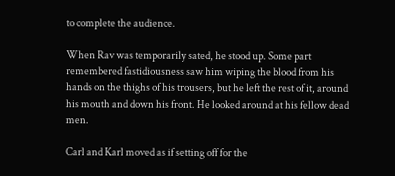to complete the audience.

When Rav was temporarily sated, he stood up. Some part remembered fastidiousness saw him wiping the blood from his hands on the thighs of his trousers, but he left the rest of it, around his mouth and down his front. He looked around at his fellow dead men.

Carl and Karl moved as if setting off for the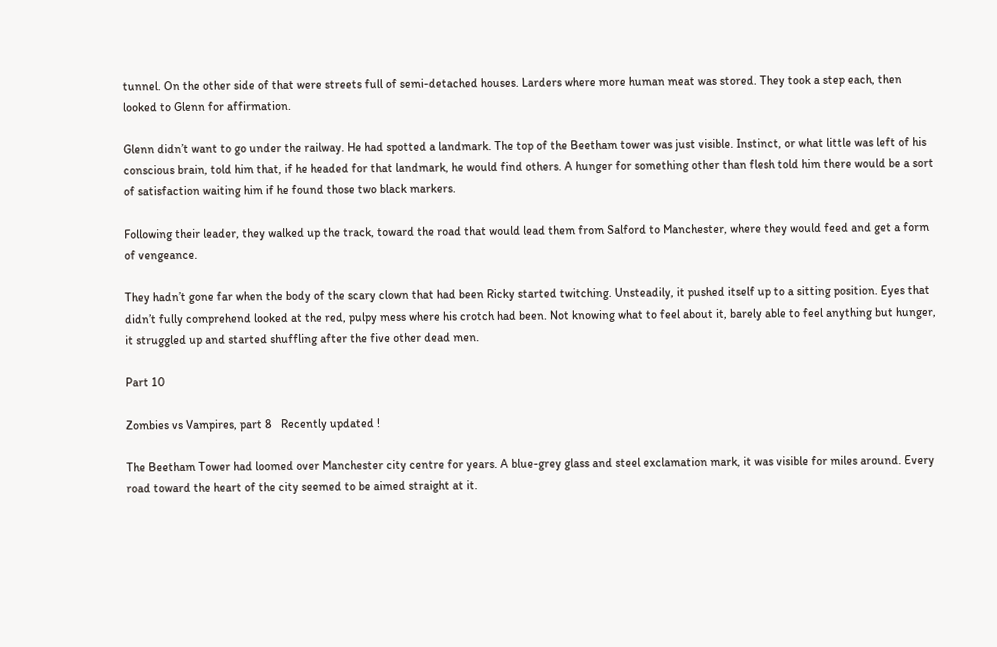tunnel. On the other side of that were streets full of semi-detached houses. Larders where more human meat was stored. They took a step each, then looked to Glenn for affirmation.

Glenn didn’t want to go under the railway. He had spotted a landmark. The top of the Beetham tower was just visible. Instinct, or what little was left of his conscious brain, told him that, if he headed for that landmark, he would find others. A hunger for something other than flesh told him there would be a sort of satisfaction waiting him if he found those two black markers.

Following their leader, they walked up the track, toward the road that would lead them from Salford to Manchester, where they would feed and get a form of vengeance.

They hadn’t gone far when the body of the scary clown that had been Ricky started twitching. Unsteadily, it pushed itself up to a sitting position. Eyes that didn’t fully comprehend looked at the red, pulpy mess where his crotch had been. Not knowing what to feel about it, barely able to feel anything but hunger, it struggled up and started shuffling after the five other dead men.

Part 10

Zombies vs Vampires, part 8   Recently updated !

The Beetham Tower had loomed over Manchester city centre for years. A blue-grey glass and steel exclamation mark, it was visible for miles around. Every road toward the heart of the city seemed to be aimed straight at it.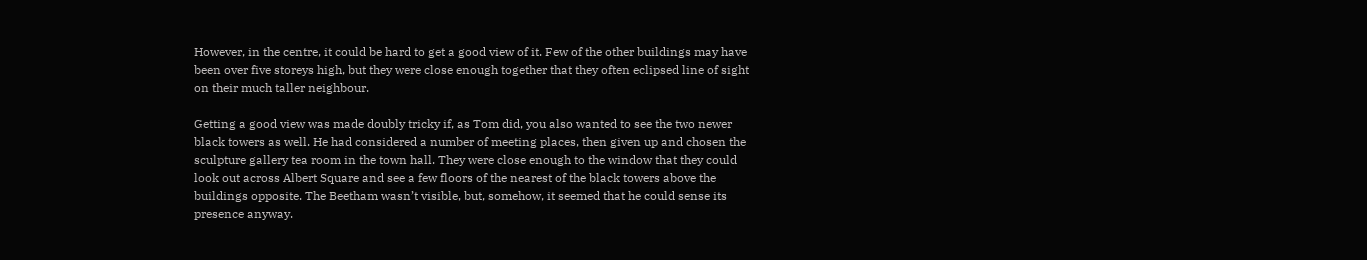However, in the centre, it could be hard to get a good view of it. Few of the other buildings may have been over five storeys high, but they were close enough together that they often eclipsed line of sight on their much taller neighbour.

Getting a good view was made doubly tricky if, as Tom did, you also wanted to see the two newer black towers as well. He had considered a number of meeting places, then given up and chosen the sculpture gallery tea room in the town hall. They were close enough to the window that they could look out across Albert Square and see a few floors of the nearest of the black towers above the buildings opposite. The Beetham wasn’t visible, but, somehow, it seemed that he could sense its presence anyway.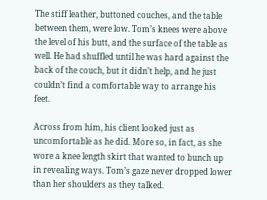The stiff leather, buttoned couches, and the table between them, were low. Tom’s knees were above the level of his butt, and the surface of the table as well. He had shuffled until he was hard against the back of the couch, but it didn’t help, and he just couldn’t find a comfortable way to arrange his feet.

Across from him, his client looked just as uncomfortable as he did. More so, in fact, as she wore a knee length skirt that wanted to bunch up in revealing ways. Tom’s gaze never dropped lower than her shoulders as they talked.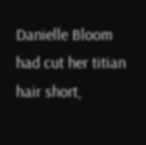Danielle Bloom had cut her titian hair short,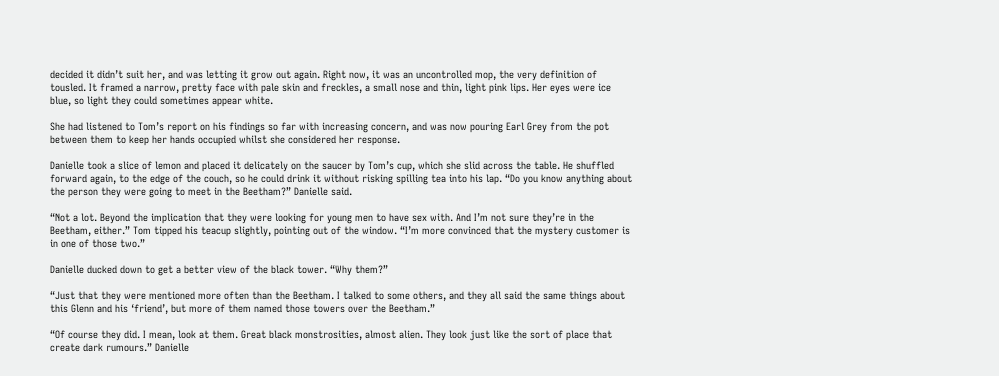decided it didn’t suit her, and was letting it grow out again. Right now, it was an uncontrolled mop, the very definition of tousled. It framed a narrow, pretty face with pale skin and freckles, a small nose and thin, light pink lips. Her eyes were ice blue, so light they could sometimes appear white.

She had listened to Tom’s report on his findings so far with increasing concern, and was now pouring Earl Grey from the pot between them to keep her hands occupied whilst she considered her response.

Danielle took a slice of lemon and placed it delicately on the saucer by Tom’s cup, which she slid across the table. He shuffled forward again, to the edge of the couch, so he could drink it without risking spilling tea into his lap. “Do you know anything about the person they were going to meet in the Beetham?” Danielle said.

“Not a lot. Beyond the implication that they were looking for young men to have sex with. And I’m not sure they’re in the Beetham, either.” Tom tipped his teacup slightly, pointing out of the window. “I’m more convinced that the mystery customer is in one of those two.”

Danielle ducked down to get a better view of the black tower. “Why them?”

“Just that they were mentioned more often than the Beetham. I talked to some others, and they all said the same things about this Glenn and his ‘friend’, but more of them named those towers over the Beetham.”

“Of course they did. I mean, look at them. Great black monstrosities, almost alien. They look just like the sort of place that create dark rumours.” Danielle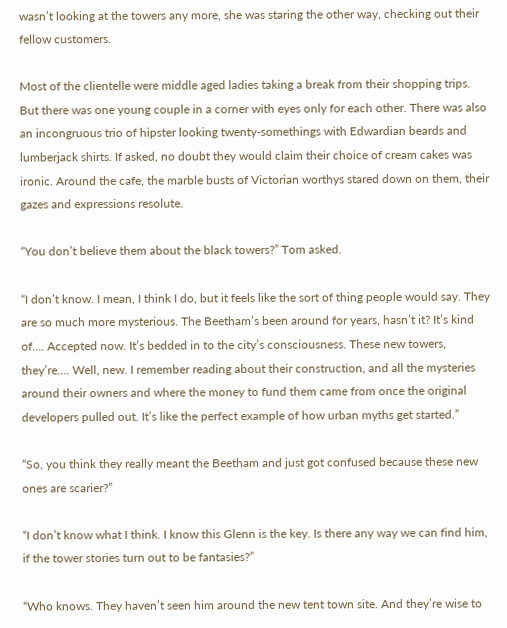wasn’t looking at the towers any more, she was staring the other way, checking out their fellow customers.

Most of the clientelle were middle aged ladies taking a break from their shopping trips. But there was one young couple in a corner with eyes only for each other. There was also an incongruous trio of hipster looking twenty-somethings with Edwardian beards and lumberjack shirts. If asked, no doubt they would claim their choice of cream cakes was ironic. Around the cafe, the marble busts of Victorian worthys stared down on them, their gazes and expressions resolute.

“You don’t believe them about the black towers?” Tom asked.

“I don’t know. I mean, I think I do, but it feels like the sort of thing people would say. They are so much more mysterious. The Beetham’s been around for years, hasn’t it? It’s kind of…. Accepted now. It’s bedded in to the city’s consciousness. These new towers, they’re…. Well, new. I remember reading about their construction, and all the mysteries around their owners and where the money to fund them came from once the original developers pulled out. It’s like the perfect example of how urban myths get started.”

“So, you think they really meant the Beetham and just got confused because these new ones are scarier?”

“I don’t know what I think. I know this Glenn is the key. Is there any way we can find him, if the tower stories turn out to be fantasies?”

“Who knows. They haven’t seen him around the new tent town site. And they’re wise to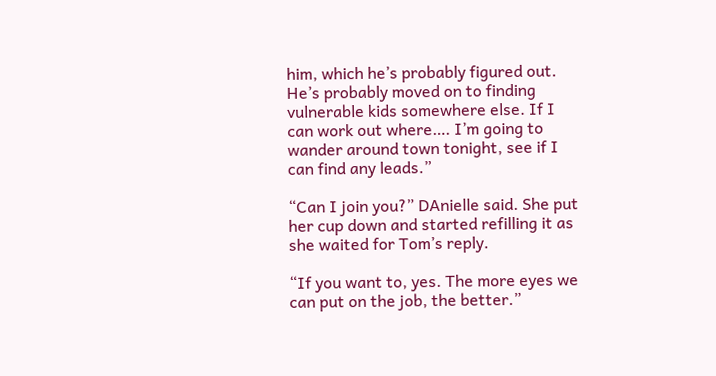him, which he’s probably figured out. He’s probably moved on to finding vulnerable kids somewhere else. If I can work out where…. I’m going to wander around town tonight, see if I can find any leads.”

“Can I join you?” DAnielle said. She put her cup down and started refilling it as she waited for Tom’s reply.

“If you want to, yes. The more eyes we can put on the job, the better.”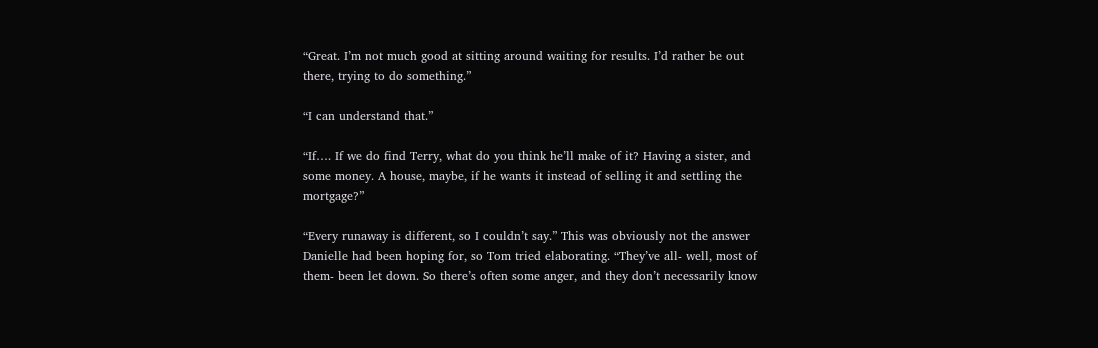“Great. I’m not much good at sitting around waiting for results. I’d rather be out there, trying to do something.”

“I can understand that.”

“If…. If we do find Terry, what do you think he’ll make of it? Having a sister, and some money. A house, maybe, if he wants it instead of selling it and settling the mortgage?”

“Every runaway is different, so I couldn’t say.” This was obviously not the answer Danielle had been hoping for, so Tom tried elaborating. “They’ve all- well, most of them- been let down. So there’s often some anger, and they don’t necessarily know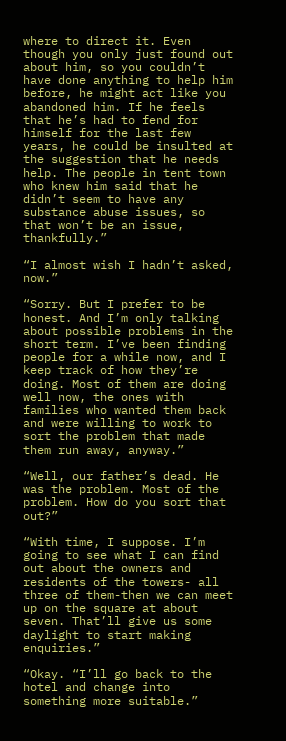where to direct it. Even though you only just found out about him, so you couldn’t have done anything to help him before, he might act like you abandoned him. If he feels that he’s had to fend for himself for the last few years, he could be insulted at the suggestion that he needs help. The people in tent town who knew him said that he didn’t seem to have any substance abuse issues, so that won’t be an issue, thankfully.”

“I almost wish I hadn’t asked, now.”

“Sorry. But I prefer to be honest. And I’m only talking about possible problems in the short term. I’ve been finding people for a while now, and I keep track of how they’re doing. Most of them are doing well now, the ones with families who wanted them back and were willing to work to sort the problem that made them run away, anyway.”

“Well, our father’s dead. He was the problem. Most of the problem. How do you sort that out?”

“With time, I suppose. I’m going to see what I can find out about the owners and residents of the towers- all three of them-then we can meet up on the square at about seven. That’ll give us some daylight to start making enquiries.”

“Okay. “I’ll go back to the hotel and change into something more suitable.”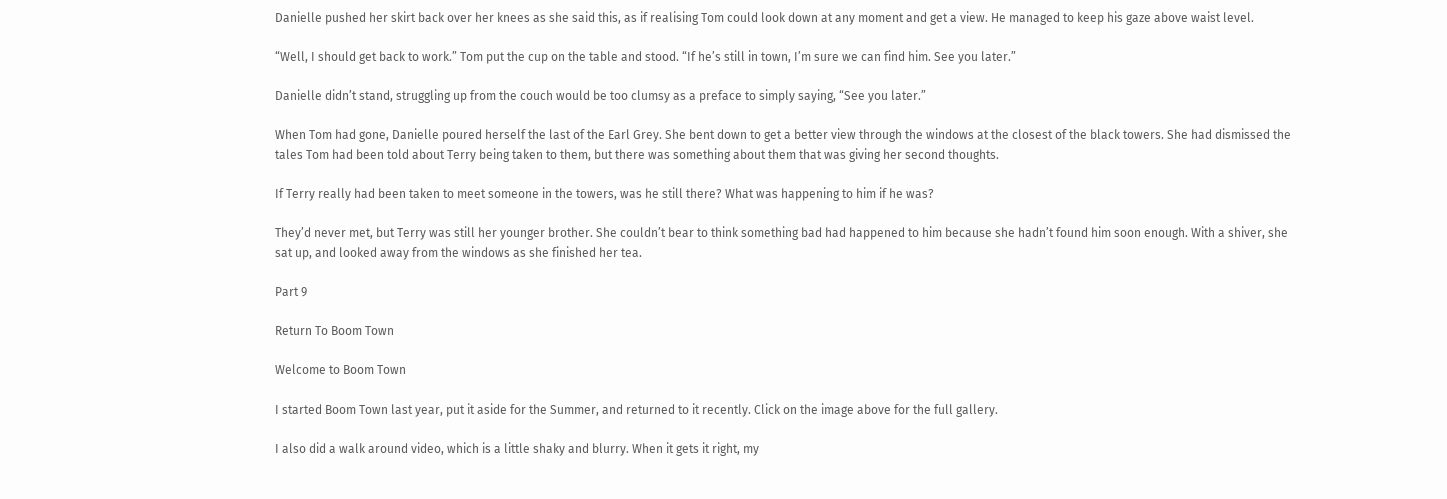Danielle pushed her skirt back over her knees as she said this, as if realising Tom could look down at any moment and get a view. He managed to keep his gaze above waist level.

“Well, I should get back to work.” Tom put the cup on the table and stood. “If he’s still in town, I’m sure we can find him. See you later.”

Danielle didn’t stand, struggling up from the couch would be too clumsy as a preface to simply saying, “See you later.”

When Tom had gone, Danielle poured herself the last of the Earl Grey. She bent down to get a better view through the windows at the closest of the black towers. She had dismissed the tales Tom had been told about Terry being taken to them, but there was something about them that was giving her second thoughts.

If Terry really had been taken to meet someone in the towers, was he still there? What was happening to him if he was?

They’d never met, but Terry was still her younger brother. She couldn’t bear to think something bad had happened to him because she hadn’t found him soon enough. With a shiver, she sat up, and looked away from the windows as she finished her tea.

Part 9

Return To Boom Town

Welcome to Boom Town

I started Boom Town last year, put it aside for the Summer, and returned to it recently. Click on the image above for the full gallery.

I also did a walk around video, which is a little shaky and blurry. When it gets it right, my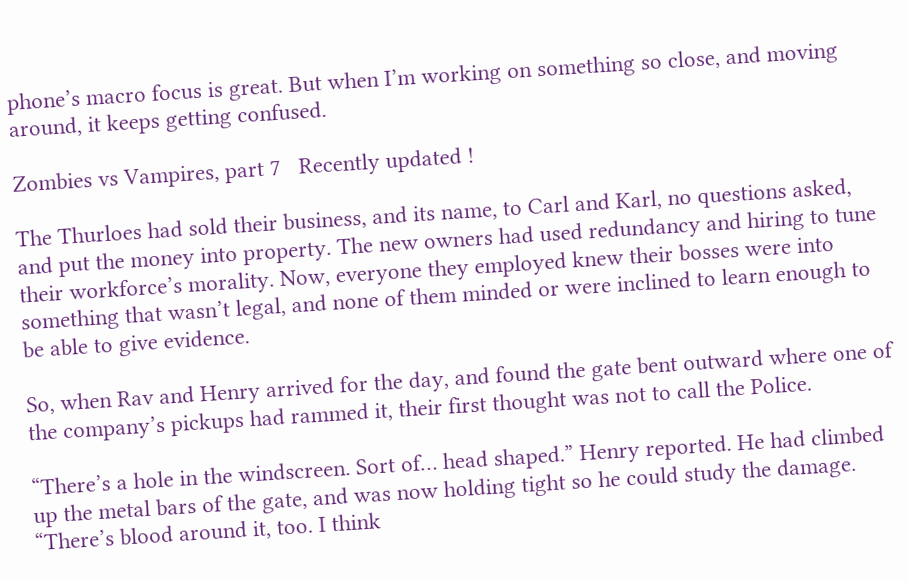phone’s macro focus is great. But when I’m working on something so close, and moving around, it keeps getting confused.

Zombies vs Vampires, part 7   Recently updated !

The Thurloes had sold their business, and its name, to Carl and Karl, no questions asked, and put the money into property. The new owners had used redundancy and hiring to tune their workforce’s morality. Now, everyone they employed knew their bosses were into something that wasn’t legal, and none of them minded or were inclined to learn enough to be able to give evidence.

So, when Rav and Henry arrived for the day, and found the gate bent outward where one of the company’s pickups had rammed it, their first thought was not to call the Police.

“There’s a hole in the windscreen. Sort of… head shaped.” Henry reported. He had climbed up the metal bars of the gate, and was now holding tight so he could study the damage. “There’s blood around it, too. I think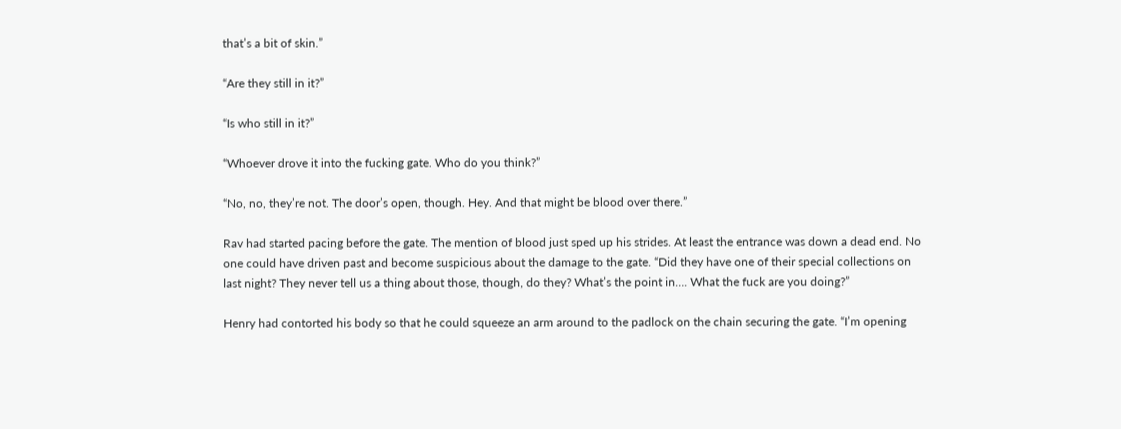that’s a bit of skin.”

“Are they still in it?”

“Is who still in it?”

“Whoever drove it into the fucking gate. Who do you think?”

“No, no, they’re not. The door’s open, though. Hey. And that might be blood over there.”

Rav had started pacing before the gate. The mention of blood just sped up his strides. At least the entrance was down a dead end. No one could have driven past and become suspicious about the damage to the gate. “Did they have one of their special collections on last night? They never tell us a thing about those, though, do they? What’s the point in…. What the fuck are you doing?”

Henry had contorted his body so that he could squeeze an arm around to the padlock on the chain securing the gate. “I’m opening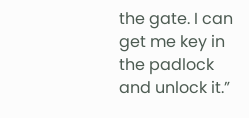the gate. I can get me key in the padlock and unlock it.”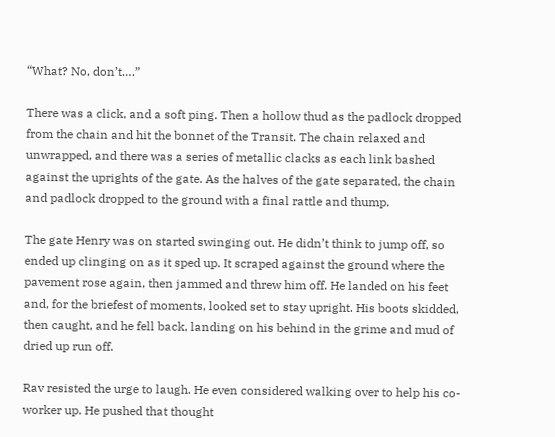“What? No, don’t….”

There was a click, and a soft ping. Then a hollow thud as the padlock dropped from the chain and hit the bonnet of the Transit. The chain relaxed and unwrapped, and there was a series of metallic clacks as each link bashed against the uprights of the gate. As the halves of the gate separated, the chain and padlock dropped to the ground with a final rattle and thump.

The gate Henry was on started swinging out. He didn’t think to jump off, so ended up clinging on as it sped up. It scraped against the ground where the pavement rose again, then jammed and threw him off. He landed on his feet and, for the briefest of moments, looked set to stay upright. His boots skidded, then caught, and he fell back, landing on his behind in the grime and mud of dried up run off.

Rav resisted the urge to laugh. He even considered walking over to help his co-worker up. He pushed that thought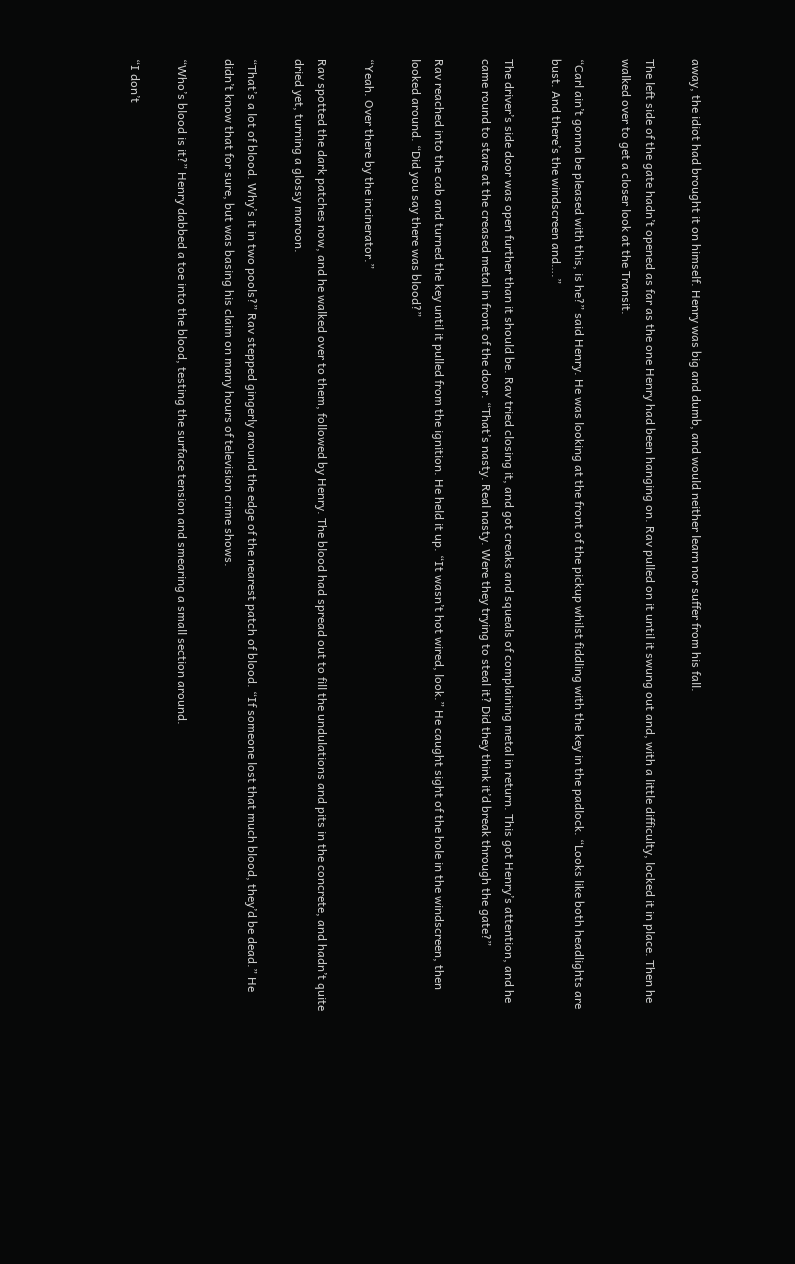away, the idiot had brought it on himself. Henry was big and dumb, and would neither learn nor suffer from his fall.

The left side of the gate hadn’t opened as far as the one Henry had been hanging on. Rav pulled on it until it swung out and, with a little difficulty, locked it in place. Then he walked over to get a closer look at the Transit.

“Carl ain’t gonna be pleased with this, is he?” said Henry. He was looking at the front of the pickup whilst fiddling with the key in the padlock. “Looks like both headlights are bust. And there’s the windscreen and….”

The driver’s side door was open further than it should be. Rav tried closing it, and got creaks and squeals of complaining metal in return. This got Henry’s attention, and he came round to stare at the creased metal in front of the door. “That’s nasty. Real nasty. Were they trying to steal it? Did they think it’d break through the gate?”

Rav reached into the cab and turned the key until it pulled from the ignition. He held it up. “It wasn’t hot wired, look.” He caught sight of the hole in the windscreen, then looked around. “Did you say there was blood?”

“Yeah. Over there by the incinerator.”

Rav spotted the dark patches now, and he walked over to them, followed by Henry. The blood had spread out to fill the undulations and pits in the concrete, and hadn’t quite dried yet, turning a glossy maroon.

“That’s a lot of blood. Why’s it in two pools?” Rav stepped gingerly around the edge of the nearest patch of blood. “If someone lost that much blood, they’d be dead.” He didn’t know that for sure, but was basing his claim on many hours of television crime shows.

“Who’s blood is it?” Henry dabbed a toe into the blood, testing the surface tension and smearing a small section around.

“I don’t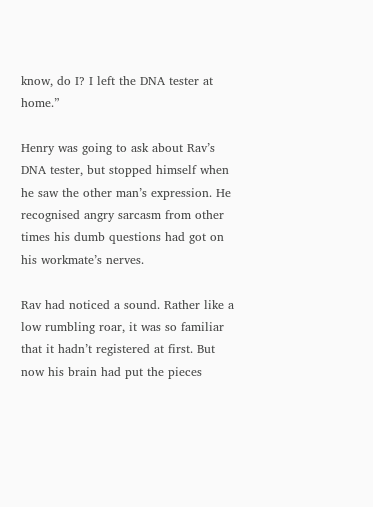know, do I? I left the DNA tester at home.”

Henry was going to ask about Rav’s DNA tester, but stopped himself when he saw the other man’s expression. He recognised angry sarcasm from other times his dumb questions had got on his workmate’s nerves.

Rav had noticed a sound. Rather like a low rumbling roar, it was so familiar that it hadn’t registered at first. But now his brain had put the pieces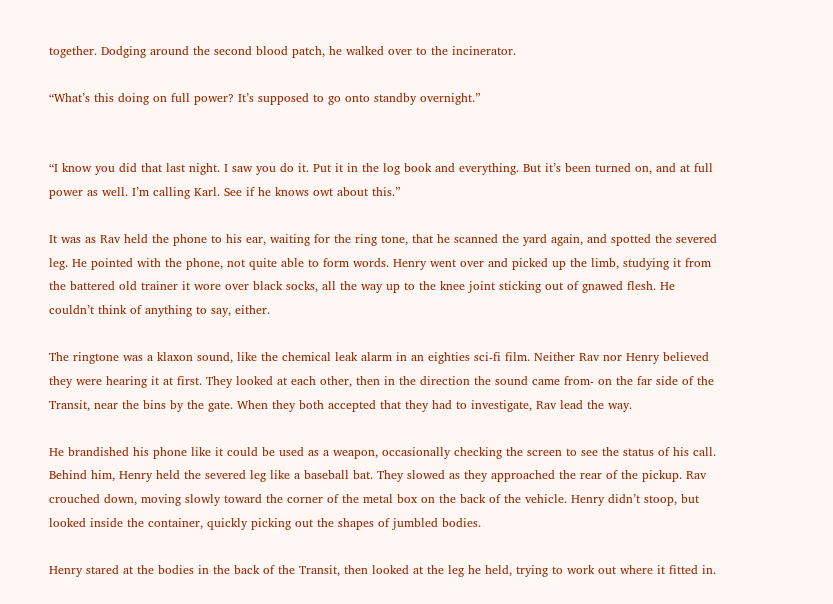together. Dodging around the second blood patch, he walked over to the incinerator.

“What’s this doing on full power? It’s supposed to go onto standby overnight.”


“I know you did that last night. I saw you do it. Put it in the log book and everything. But it’s been turned on, and at full power as well. I’m calling Karl. See if he knows owt about this.”

It was as Rav held the phone to his ear, waiting for the ring tone, that he scanned the yard again, and spotted the severed leg. He pointed with the phone, not quite able to form words. Henry went over and picked up the limb, studying it from the battered old trainer it wore over black socks, all the way up to the knee joint sticking out of gnawed flesh. He couldn’t think of anything to say, either.

The ringtone was a klaxon sound, like the chemical leak alarm in an eighties sci-fi film. Neither Rav nor Henry believed they were hearing it at first. They looked at each other, then in the direction the sound came from- on the far side of the Transit, near the bins by the gate. When they both accepted that they had to investigate, Rav lead the way.

He brandished his phone like it could be used as a weapon, occasionally checking the screen to see the status of his call. Behind him, Henry held the severed leg like a baseball bat. They slowed as they approached the rear of the pickup. Rav crouched down, moving slowly toward the corner of the metal box on the back of the vehicle. Henry didn’t stoop, but looked inside the container, quickly picking out the shapes of jumbled bodies.

Henry stared at the bodies in the back of the Transit, then looked at the leg he held, trying to work out where it fitted in.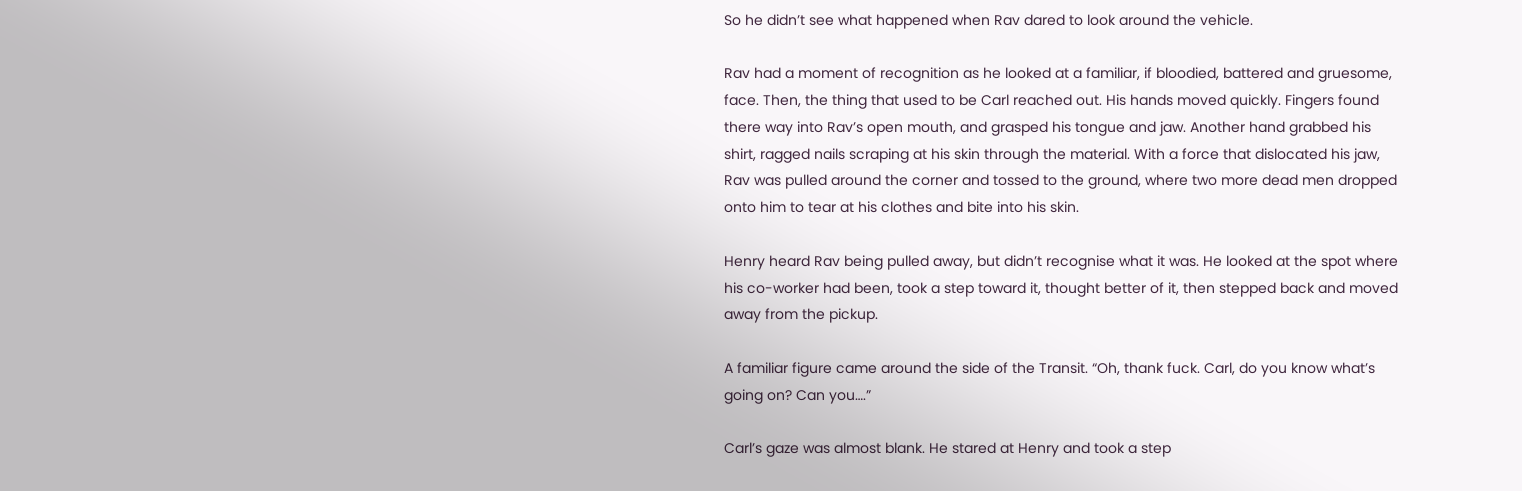So he didn’t see what happened when Rav dared to look around the vehicle.

Rav had a moment of recognition as he looked at a familiar, if bloodied, battered and gruesome, face. Then, the thing that used to be Carl reached out. His hands moved quickly. Fingers found there way into Rav’s open mouth, and grasped his tongue and jaw. Another hand grabbed his shirt, ragged nails scraping at his skin through the material. With a force that dislocated his jaw, Rav was pulled around the corner and tossed to the ground, where two more dead men dropped onto him to tear at his clothes and bite into his skin.

Henry heard Rav being pulled away, but didn’t recognise what it was. He looked at the spot where his co-worker had been, took a step toward it, thought better of it, then stepped back and moved away from the pickup.

A familiar figure came around the side of the Transit. “Oh, thank fuck. Carl, do you know what’s going on? Can you….”

Carl’s gaze was almost blank. He stared at Henry and took a step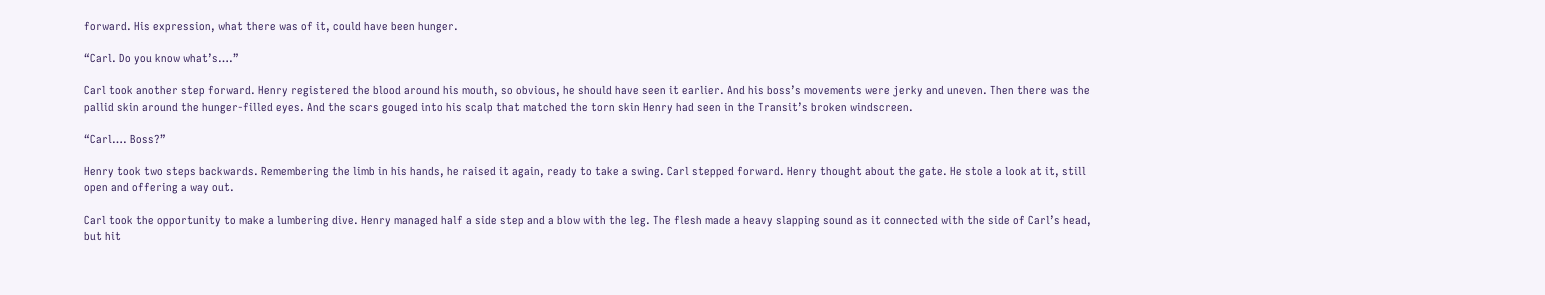forward. His expression, what there was of it, could have been hunger.

“Carl. Do you know what’s….”

Carl took another step forward. Henry registered the blood around his mouth, so obvious, he should have seen it earlier. And his boss’s movements were jerky and uneven. Then there was the pallid skin around the hunger-filled eyes. And the scars gouged into his scalp that matched the torn skin Henry had seen in the Transit’s broken windscreen.

“Carl…. Boss?”

Henry took two steps backwards. Remembering the limb in his hands, he raised it again, ready to take a swing. Carl stepped forward. Henry thought about the gate. He stole a look at it, still open and offering a way out.

Carl took the opportunity to make a lumbering dive. Henry managed half a side step and a blow with the leg. The flesh made a heavy slapping sound as it connected with the side of Carl’s head, but hit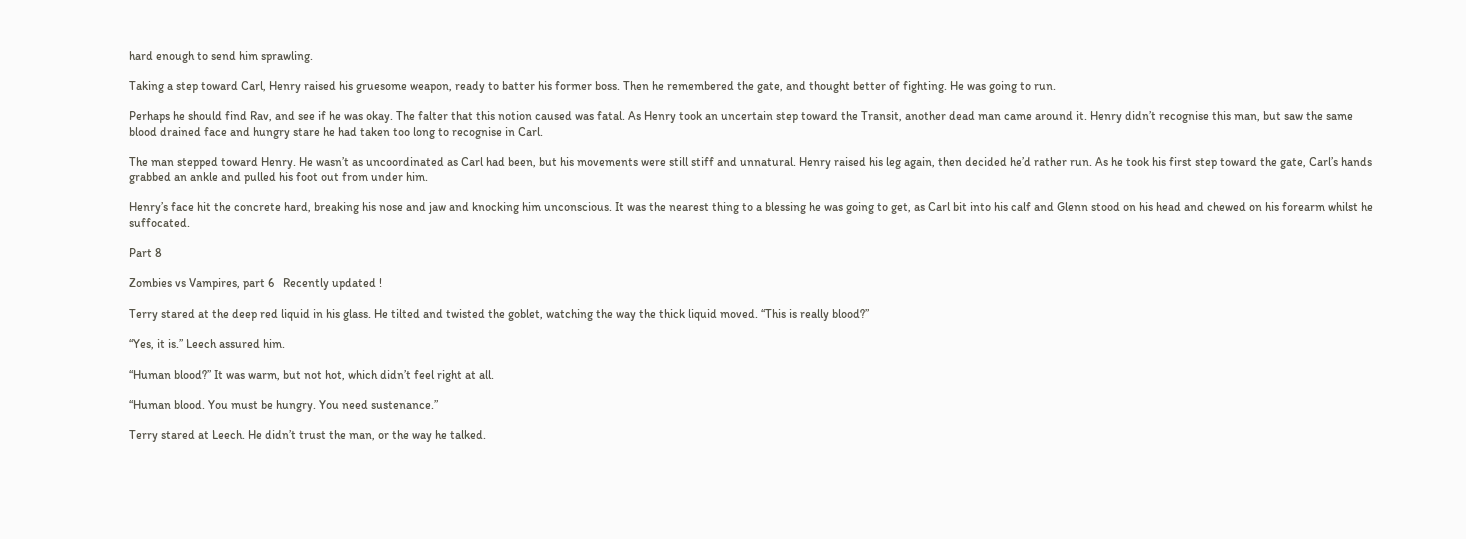hard enough to send him sprawling.

Taking a step toward Carl, Henry raised his gruesome weapon, ready to batter his former boss. Then he remembered the gate, and thought better of fighting. He was going to run.

Perhaps he should find Rav, and see if he was okay. The falter that this notion caused was fatal. As Henry took an uncertain step toward the Transit, another dead man came around it. Henry didn’t recognise this man, but saw the same blood drained face and hungry stare he had taken too long to recognise in Carl.

The man stepped toward Henry. He wasn’t as uncoordinated as Carl had been, but his movements were still stiff and unnatural. Henry raised his leg again, then decided he’d rather run. As he took his first step toward the gate, Carl’s hands grabbed an ankle and pulled his foot out from under him.

Henry’s face hit the concrete hard, breaking his nose and jaw and knocking him unconscious. It was the nearest thing to a blessing he was going to get, as Carl bit into his calf and Glenn stood on his head and chewed on his forearm whilst he suffocated.

Part 8

Zombies vs Vampires, part 6   Recently updated !

Terry stared at the deep red liquid in his glass. He tilted and twisted the goblet, watching the way the thick liquid moved. “This is really blood?”

“Yes, it is.” Leech assured him.

“Human blood?” It was warm, but not hot, which didn’t feel right at all.

“Human blood. You must be hungry. You need sustenance.”

Terry stared at Leech. He didn’t trust the man, or the way he talked.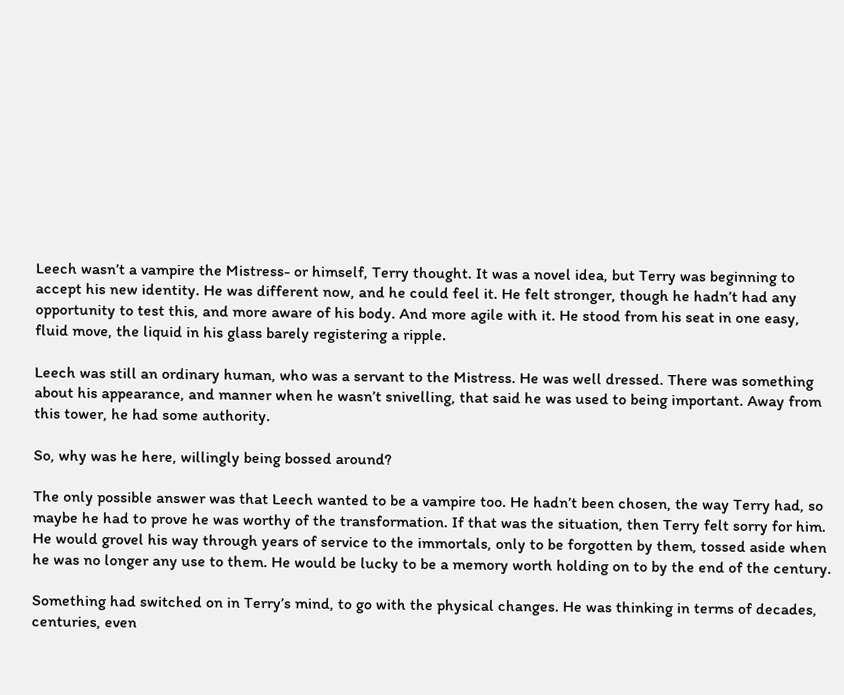Leech wasn’t a vampire the Mistress- or himself, Terry thought. It was a novel idea, but Terry was beginning to accept his new identity. He was different now, and he could feel it. He felt stronger, though he hadn’t had any opportunity to test this, and more aware of his body. And more agile with it. He stood from his seat in one easy, fluid move, the liquid in his glass barely registering a ripple.

Leech was still an ordinary human, who was a servant to the Mistress. He was well dressed. There was something about his appearance, and manner when he wasn’t snivelling, that said he was used to being important. Away from this tower, he had some authority.

So, why was he here, willingly being bossed around?

The only possible answer was that Leech wanted to be a vampire too. He hadn’t been chosen, the way Terry had, so maybe he had to prove he was worthy of the transformation. If that was the situation, then Terry felt sorry for him. He would grovel his way through years of service to the immortals, only to be forgotten by them, tossed aside when he was no longer any use to them. He would be lucky to be a memory worth holding on to by the end of the century.

Something had switched on in Terry’s mind, to go with the physical changes. He was thinking in terms of decades, centuries, even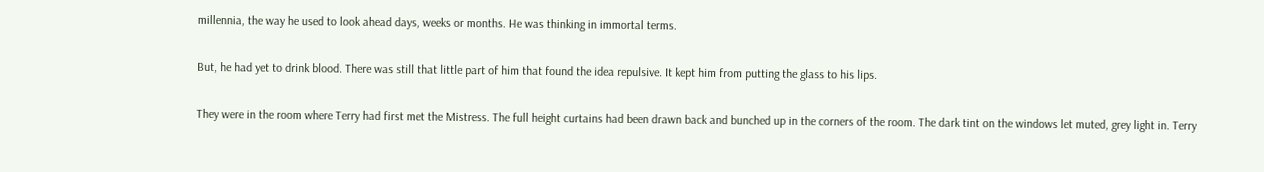millennia, the way he used to look ahead days, weeks or months. He was thinking in immortal terms.

But, he had yet to drink blood. There was still that little part of him that found the idea repulsive. It kept him from putting the glass to his lips.

They were in the room where Terry had first met the Mistress. The full height curtains had been drawn back and bunched up in the corners of the room. The dark tint on the windows let muted, grey light in. Terry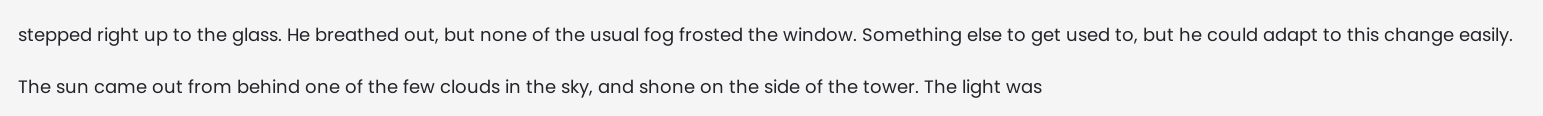stepped right up to the glass. He breathed out, but none of the usual fog frosted the window. Something else to get used to, but he could adapt to this change easily.

The sun came out from behind one of the few clouds in the sky, and shone on the side of the tower. The light was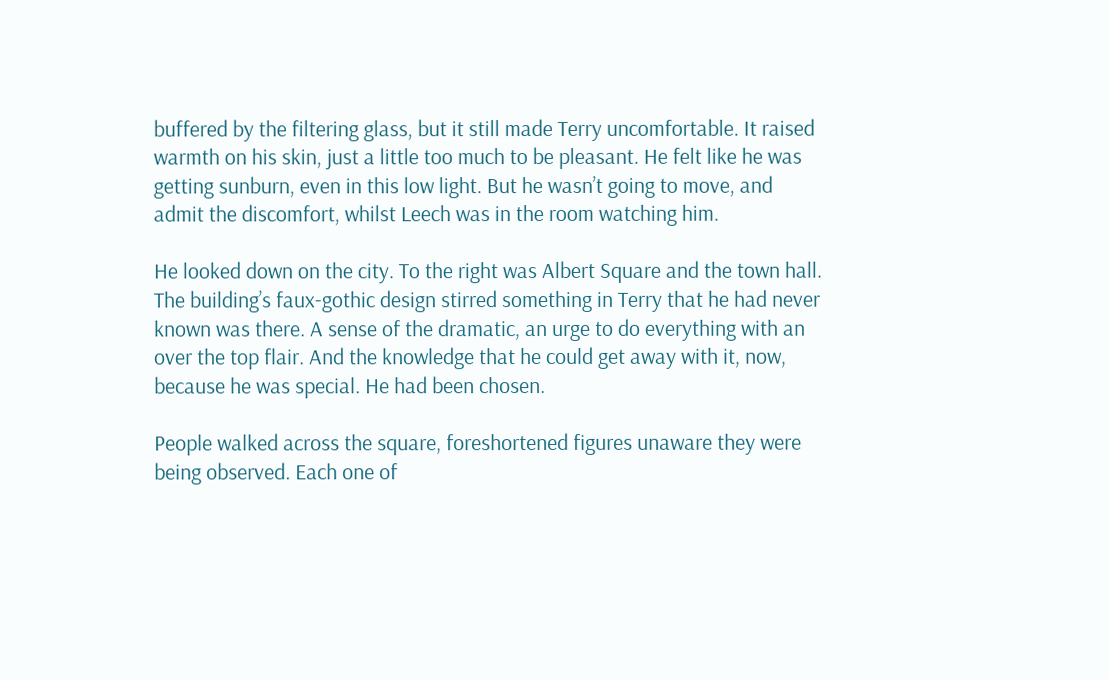buffered by the filtering glass, but it still made Terry uncomfortable. It raised warmth on his skin, just a little too much to be pleasant. He felt like he was getting sunburn, even in this low light. But he wasn’t going to move, and admit the discomfort, whilst Leech was in the room watching him.

He looked down on the city. To the right was Albert Square and the town hall. The building’s faux-gothic design stirred something in Terry that he had never known was there. A sense of the dramatic, an urge to do everything with an over the top flair. And the knowledge that he could get away with it, now, because he was special. He had been chosen.

People walked across the square, foreshortened figures unaware they were being observed. Each one of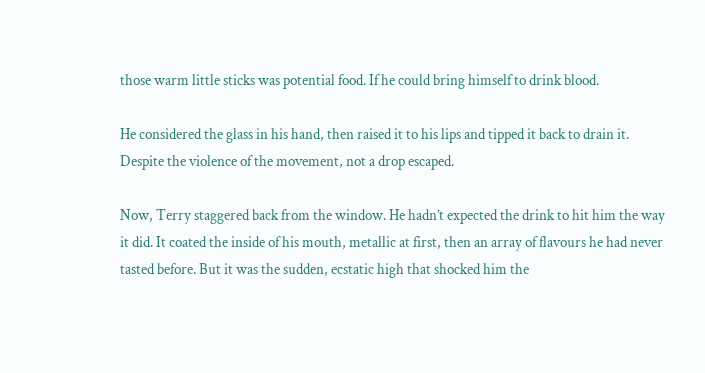those warm little sticks was potential food. If he could bring himself to drink blood.

He considered the glass in his hand, then raised it to his lips and tipped it back to drain it. Despite the violence of the movement, not a drop escaped.

Now, Terry staggered back from the window. He hadn’t expected the drink to hit him the way it did. It coated the inside of his mouth, metallic at first, then an array of flavours he had never tasted before. But it was the sudden, ecstatic high that shocked him the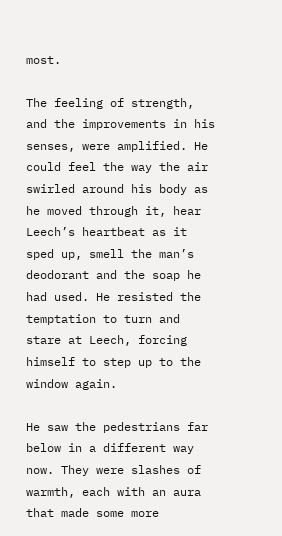most.

The feeling of strength, and the improvements in his senses, were amplified. He could feel the way the air swirled around his body as he moved through it, hear Leech’s heartbeat as it sped up, smell the man’s deodorant and the soap he had used. He resisted the temptation to turn and stare at Leech, forcing himself to step up to the window again.

He saw the pedestrians far below in a different way now. They were slashes of warmth, each with an aura that made some more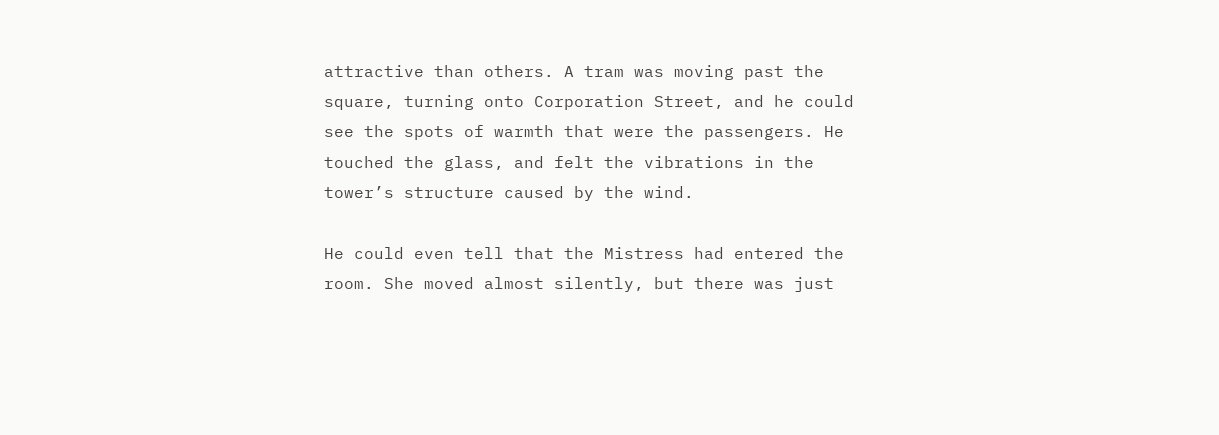attractive than others. A tram was moving past the square, turning onto Corporation Street, and he could see the spots of warmth that were the passengers. He touched the glass, and felt the vibrations in the tower’s structure caused by the wind.

He could even tell that the Mistress had entered the room. She moved almost silently, but there was just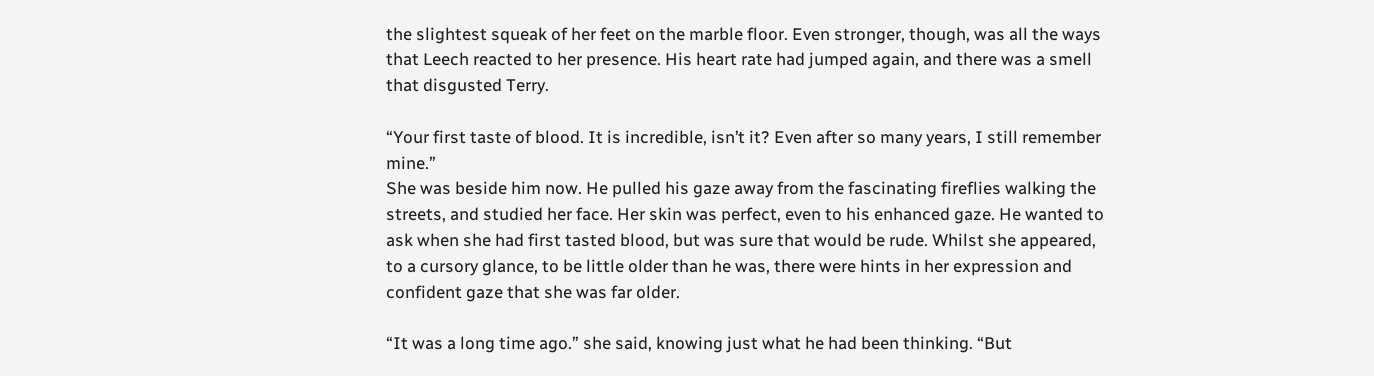the slightest squeak of her feet on the marble floor. Even stronger, though, was all the ways that Leech reacted to her presence. His heart rate had jumped again, and there was a smell that disgusted Terry.

“Your first taste of blood. It is incredible, isn’t it? Even after so many years, I still remember mine.”
She was beside him now. He pulled his gaze away from the fascinating fireflies walking the streets, and studied her face. Her skin was perfect, even to his enhanced gaze. He wanted to ask when she had first tasted blood, but was sure that would be rude. Whilst she appeared, to a cursory glance, to be little older than he was, there were hints in her expression and confident gaze that she was far older.

“It was a long time ago.” she said, knowing just what he had been thinking. “But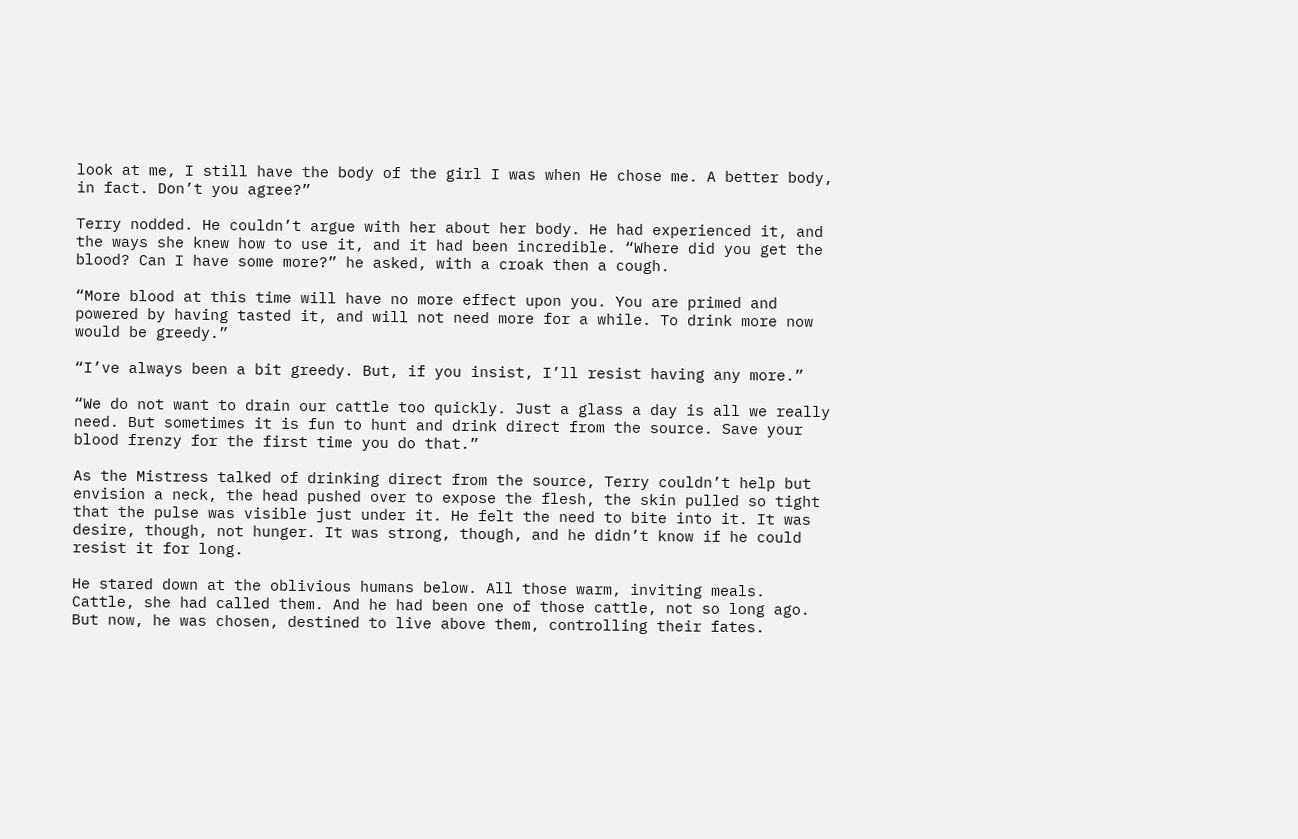look at me, I still have the body of the girl I was when He chose me. A better body, in fact. Don’t you agree?”

Terry nodded. He couldn’t argue with her about her body. He had experienced it, and the ways she knew how to use it, and it had been incredible. “Where did you get the blood? Can I have some more?” he asked, with a croak then a cough.

“More blood at this time will have no more effect upon you. You are primed and powered by having tasted it, and will not need more for a while. To drink more now would be greedy.”

“I’ve always been a bit greedy. But, if you insist, I’ll resist having any more.”

“We do not want to drain our cattle too quickly. Just a glass a day is all we really need. But sometimes it is fun to hunt and drink direct from the source. Save your blood frenzy for the first time you do that.”

As the Mistress talked of drinking direct from the source, Terry couldn’t help but envision a neck, the head pushed over to expose the flesh, the skin pulled so tight that the pulse was visible just under it. He felt the need to bite into it. It was desire, though, not hunger. It was strong, though, and he didn’t know if he could resist it for long.

He stared down at the oblivious humans below. All those warm, inviting meals. Cattle, she had called them. And he had been one of those cattle, not so long ago. But now, he was chosen, destined to live above them, controlling their fates.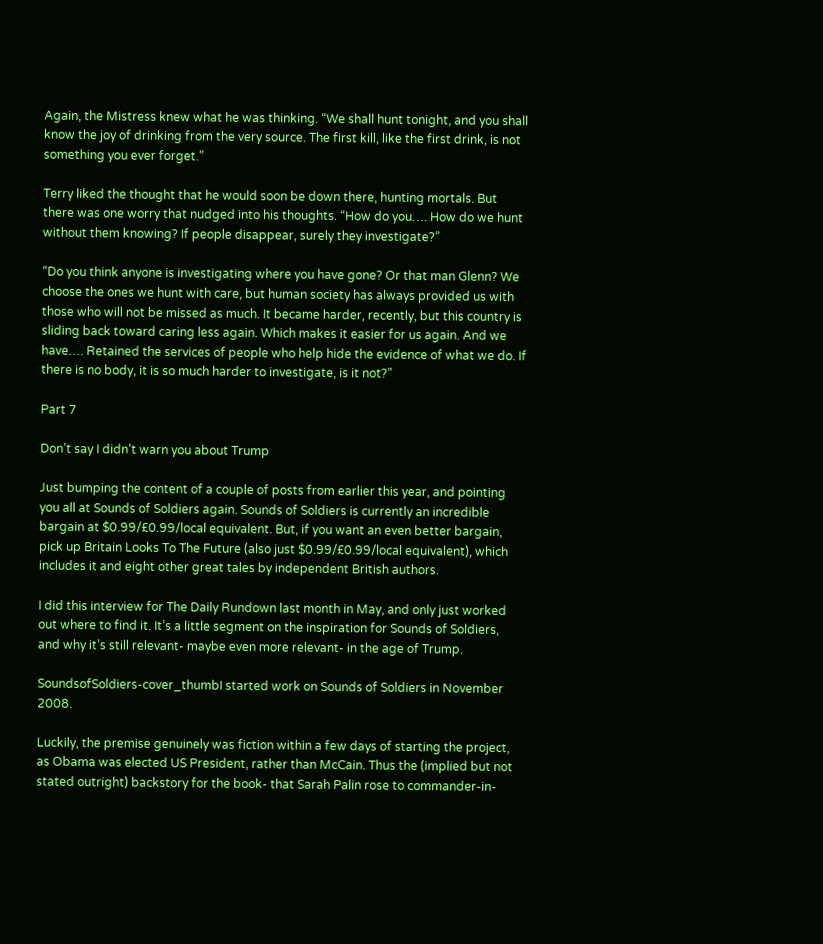Again, the Mistress knew what he was thinking. “We shall hunt tonight, and you shall know the joy of drinking from the very source. The first kill, like the first drink, is not something you ever forget.”

Terry liked the thought that he would soon be down there, hunting mortals. But there was one worry that nudged into his thoughts. “How do you…. How do we hunt without them knowing? If people disappear, surely they investigate?”

“Do you think anyone is investigating where you have gone? Or that man Glenn? We choose the ones we hunt with care, but human society has always provided us with those who will not be missed as much. It became harder, recently, but this country is sliding back toward caring less again. Which makes it easier for us again. And we have…. Retained the services of people who help hide the evidence of what we do. If there is no body, it is so much harder to investigate, is it not?”

Part 7

Don’t say I didn’t warn you about Trump

Just bumping the content of a couple of posts from earlier this year, and pointing you all at Sounds of Soldiers again. Sounds of Soldiers is currently an incredible bargain at $0.99/£0.99/local equivalent. But, if you want an even better bargain, pick up Britain Looks To The Future (also just $0.99/£0.99/local equivalent), which includes it and eight other great tales by independent British authors.

I did this interview for The Daily Rundown last month in May, and only just worked out where to find it. It’s a little segment on the inspiration for Sounds of Soldiers, and why it’s still relevant- maybe even more relevant- in the age of Trump.

SoundsofSoldiers-cover_thumbI started work on Sounds of Soldiers in November 2008.

Luckily, the premise genuinely was fiction within a few days of starting the project, as Obama was elected US President, rather than McCain. Thus the (implied but not stated outright) backstory for the book- that Sarah Palin rose to commander-in-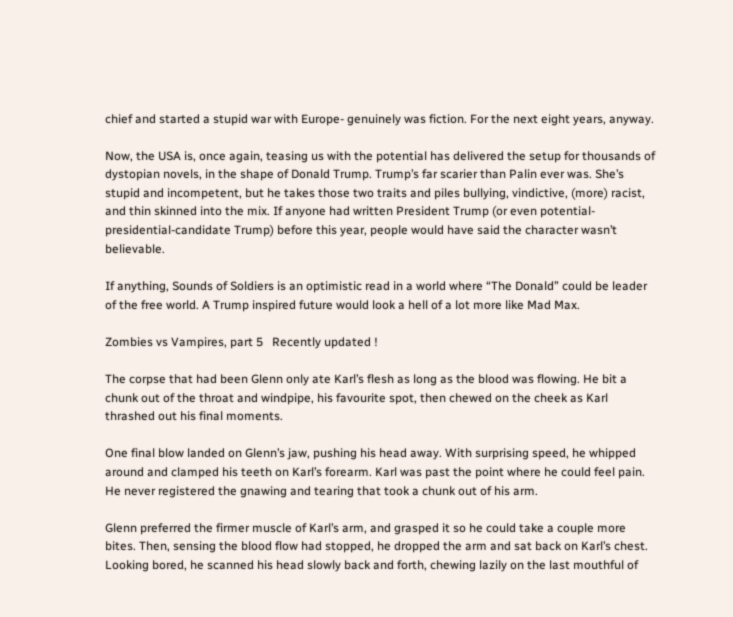chief and started a stupid war with Europe- genuinely was fiction. For the next eight years, anyway.

Now, the USA is, once again, teasing us with the potential has delivered the setup for thousands of dystopian novels, in the shape of Donald Trump. Trump’s far scarier than Palin ever was. She’s stupid and incompetent, but he takes those two traits and piles bullying, vindictive, (more) racist, and thin skinned into the mix. If anyone had written President Trump (or even potential-presidential-candidate Trump) before this year, people would have said the character wasn’t believable.

If anything, Sounds of Soldiers is an optimistic read in a world where “The Donald” could be leader of the free world. A Trump inspired future would look a hell of a lot more like Mad Max.

Zombies vs Vampires, part 5   Recently updated !

The corpse that had been Glenn only ate Karl’s flesh as long as the blood was flowing. He bit a chunk out of the throat and windpipe, his favourite spot, then chewed on the cheek as Karl thrashed out his final moments.

One final blow landed on Glenn’s jaw, pushing his head away. With surprising speed, he whipped around and clamped his teeth on Karl’s forearm. Karl was past the point where he could feel pain. He never registered the gnawing and tearing that took a chunk out of his arm.

Glenn preferred the firmer muscle of Karl’s arm, and grasped it so he could take a couple more bites. Then, sensing the blood flow had stopped, he dropped the arm and sat back on Karl’s chest. Looking bored, he scanned his head slowly back and forth, chewing lazily on the last mouthful of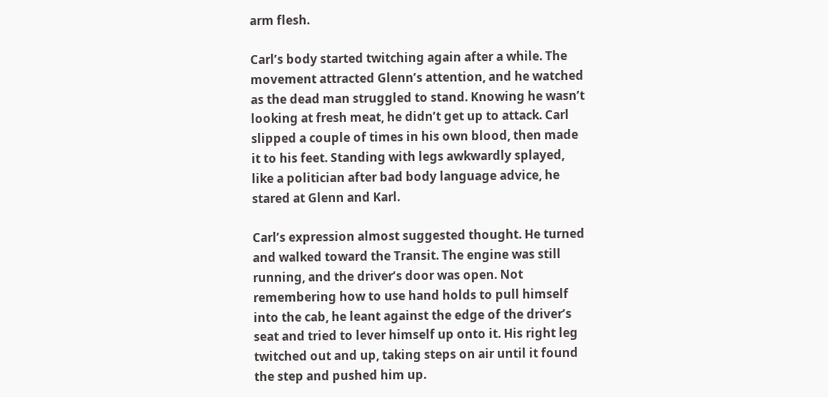arm flesh.

Carl’s body started twitching again after a while. The movement attracted Glenn’s attention, and he watched as the dead man struggled to stand. Knowing he wasn’t looking at fresh meat, he didn’t get up to attack. Carl slipped a couple of times in his own blood, then made it to his feet. Standing with legs awkwardly splayed, like a politician after bad body language advice, he stared at Glenn and Karl.

Carl’s expression almost suggested thought. He turned and walked toward the Transit. The engine was still running, and the driver’s door was open. Not remembering how to use hand holds to pull himself into the cab, he leant against the edge of the driver’s seat and tried to lever himself up onto it. His right leg twitched out and up, taking steps on air until it found the step and pushed him up.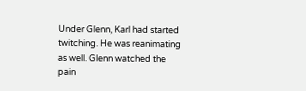Under Glenn, Karl had started twitching. He was reanimating as well. Glenn watched the pain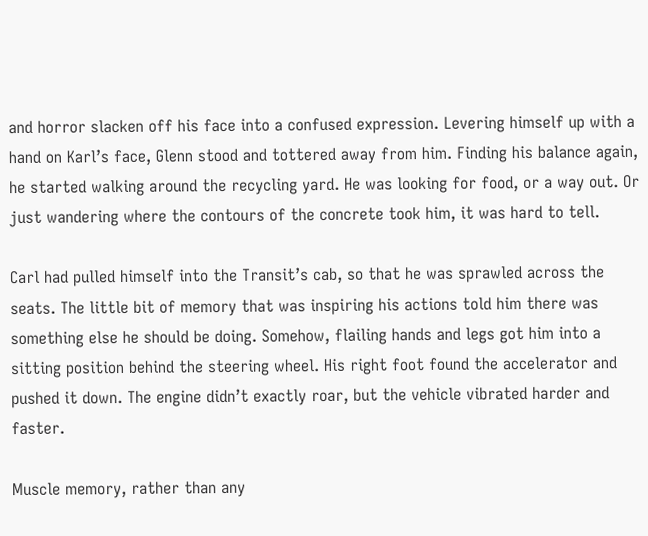and horror slacken off his face into a confused expression. Levering himself up with a hand on Karl’s face, Glenn stood and tottered away from him. Finding his balance again, he started walking around the recycling yard. He was looking for food, or a way out. Or just wandering where the contours of the concrete took him, it was hard to tell.

Carl had pulled himself into the Transit’s cab, so that he was sprawled across the seats. The little bit of memory that was inspiring his actions told him there was something else he should be doing. Somehow, flailing hands and legs got him into a sitting position behind the steering wheel. His right foot found the accelerator and pushed it down. The engine didn’t exactly roar, but the vehicle vibrated harder and faster.

Muscle memory, rather than any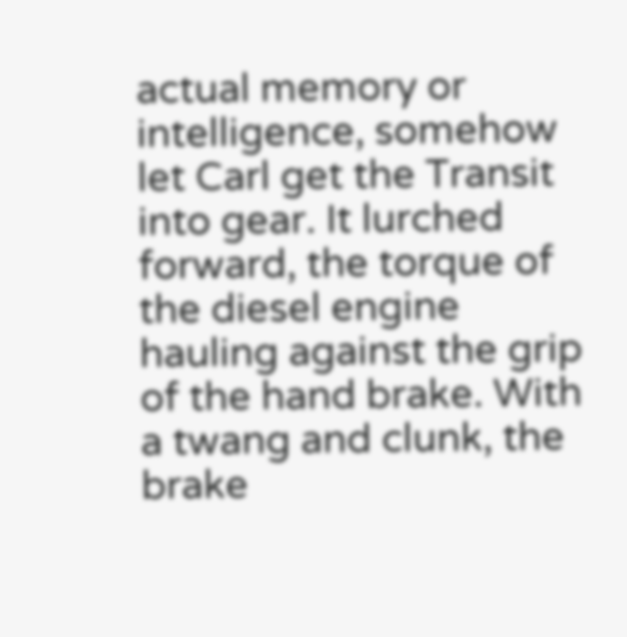actual memory or intelligence, somehow let Carl get the Transit into gear. It lurched forward, the torque of the diesel engine hauling against the grip of the hand brake. With a twang and clunk, the brake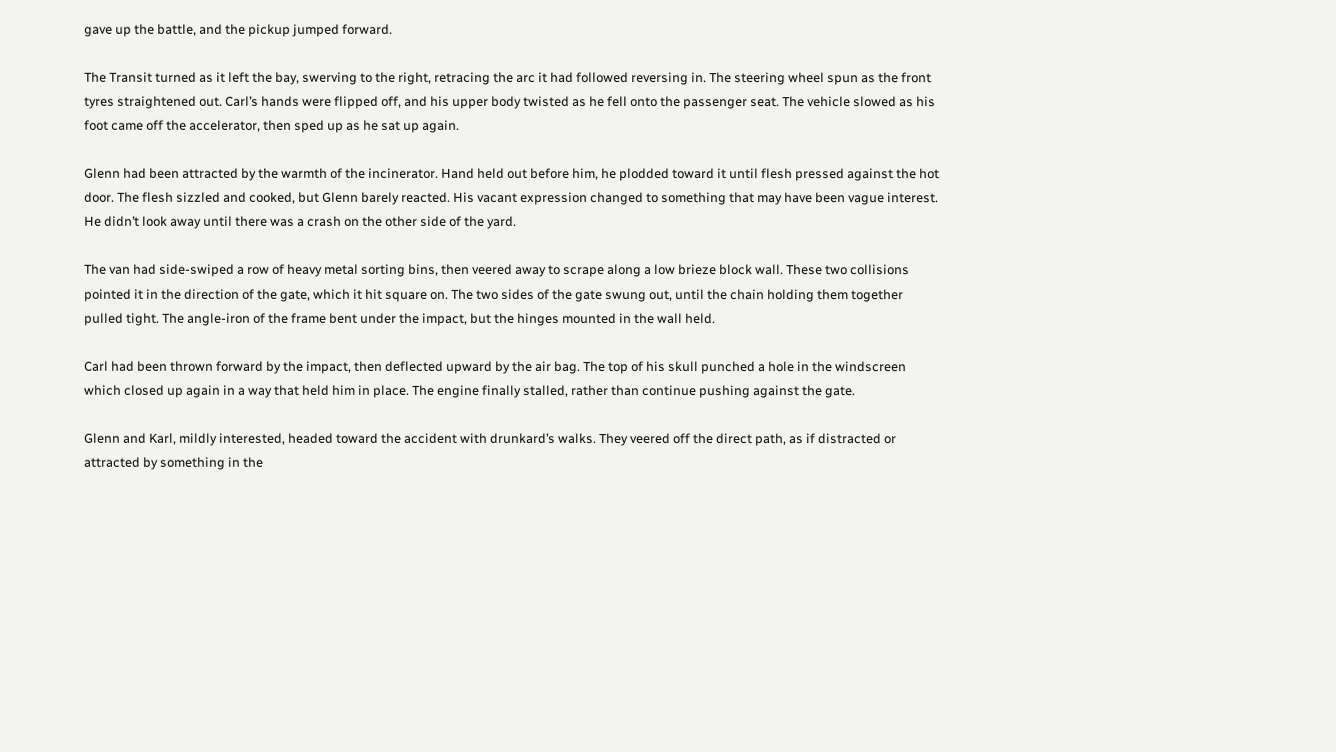gave up the battle, and the pickup jumped forward.

The Transit turned as it left the bay, swerving to the right, retracing the arc it had followed reversing in. The steering wheel spun as the front tyres straightened out. Carl’s hands were flipped off, and his upper body twisted as he fell onto the passenger seat. The vehicle slowed as his foot came off the accelerator, then sped up as he sat up again.

Glenn had been attracted by the warmth of the incinerator. Hand held out before him, he plodded toward it until flesh pressed against the hot door. The flesh sizzled and cooked, but Glenn barely reacted. His vacant expression changed to something that may have been vague interest. He didn’t look away until there was a crash on the other side of the yard.

The van had side-swiped a row of heavy metal sorting bins, then veered away to scrape along a low brieze block wall. These two collisions pointed it in the direction of the gate, which it hit square on. The two sides of the gate swung out, until the chain holding them together pulled tight. The angle-iron of the frame bent under the impact, but the hinges mounted in the wall held.

Carl had been thrown forward by the impact, then deflected upward by the air bag. The top of his skull punched a hole in the windscreen which closed up again in a way that held him in place. The engine finally stalled, rather than continue pushing against the gate.

Glenn and Karl, mildly interested, headed toward the accident with drunkard’s walks. They veered off the direct path, as if distracted or attracted by something in the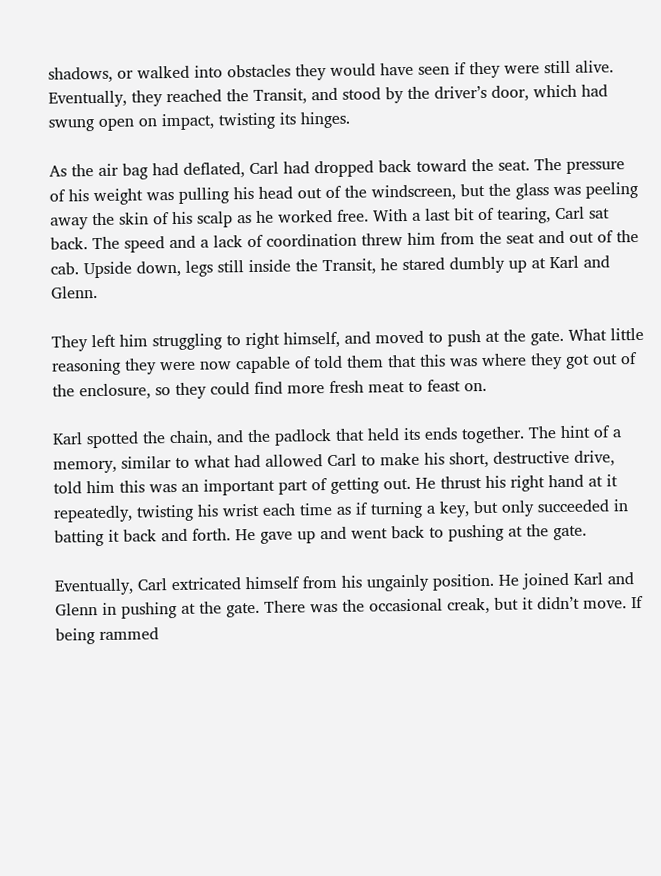shadows, or walked into obstacles they would have seen if they were still alive. Eventually, they reached the Transit, and stood by the driver’s door, which had swung open on impact, twisting its hinges.

As the air bag had deflated, Carl had dropped back toward the seat. The pressure of his weight was pulling his head out of the windscreen, but the glass was peeling away the skin of his scalp as he worked free. With a last bit of tearing, Carl sat back. The speed and a lack of coordination threw him from the seat and out of the cab. Upside down, legs still inside the Transit, he stared dumbly up at Karl and Glenn.

They left him struggling to right himself, and moved to push at the gate. What little reasoning they were now capable of told them that this was where they got out of the enclosure, so they could find more fresh meat to feast on.

Karl spotted the chain, and the padlock that held its ends together. The hint of a memory, similar to what had allowed Carl to make his short, destructive drive, told him this was an important part of getting out. He thrust his right hand at it repeatedly, twisting his wrist each time as if turning a key, but only succeeded in batting it back and forth. He gave up and went back to pushing at the gate.

Eventually, Carl extricated himself from his ungainly position. He joined Karl and Glenn in pushing at the gate. There was the occasional creak, but it didn’t move. If being rammed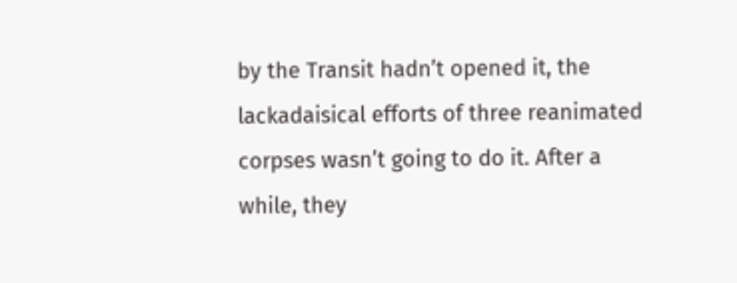by the Transit hadn’t opened it, the lackadaisical efforts of three reanimated corpses wasn’t going to do it. After a while, they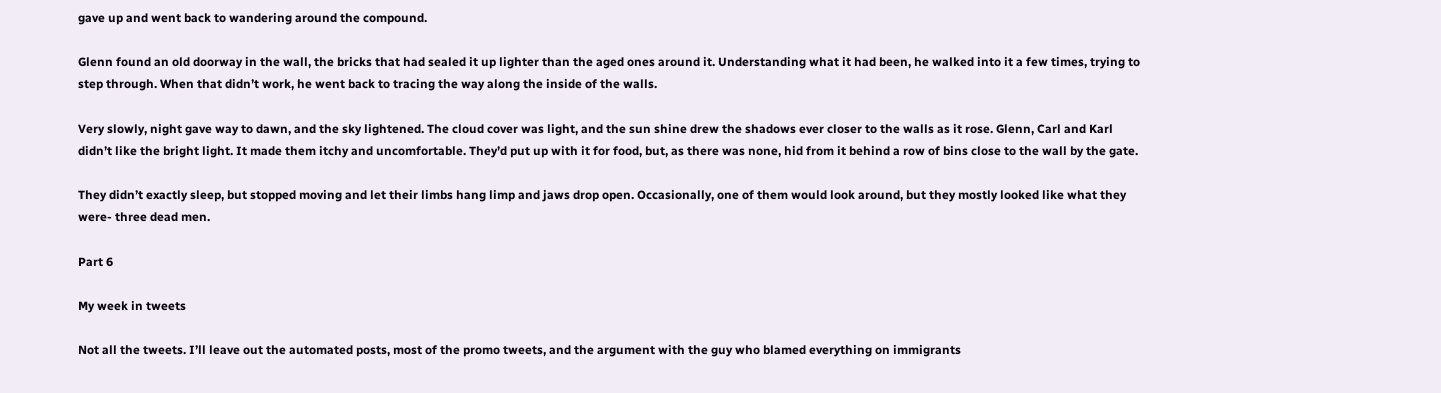gave up and went back to wandering around the compound.

Glenn found an old doorway in the wall, the bricks that had sealed it up lighter than the aged ones around it. Understanding what it had been, he walked into it a few times, trying to step through. When that didn’t work, he went back to tracing the way along the inside of the walls.

Very slowly, night gave way to dawn, and the sky lightened. The cloud cover was light, and the sun shine drew the shadows ever closer to the walls as it rose. Glenn, Carl and Karl didn’t like the bright light. It made them itchy and uncomfortable. They’d put up with it for food, but, as there was none, hid from it behind a row of bins close to the wall by the gate.

They didn’t exactly sleep, but stopped moving and let their limbs hang limp and jaws drop open. Occasionally, one of them would look around, but they mostly looked like what they were- three dead men.

Part 6

My week in tweets

Not all the tweets. I’ll leave out the automated posts, most of the promo tweets, and the argument with the guy who blamed everything on immigrants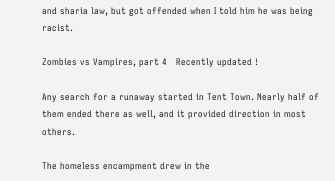and sharia law, but got offended when I told him he was being racist.

Zombies vs Vampires, part 4   Recently updated !

Any search for a runaway started in Tent Town. Nearly half of them ended there as well, and it provided direction in most others.

The homeless encampment drew in the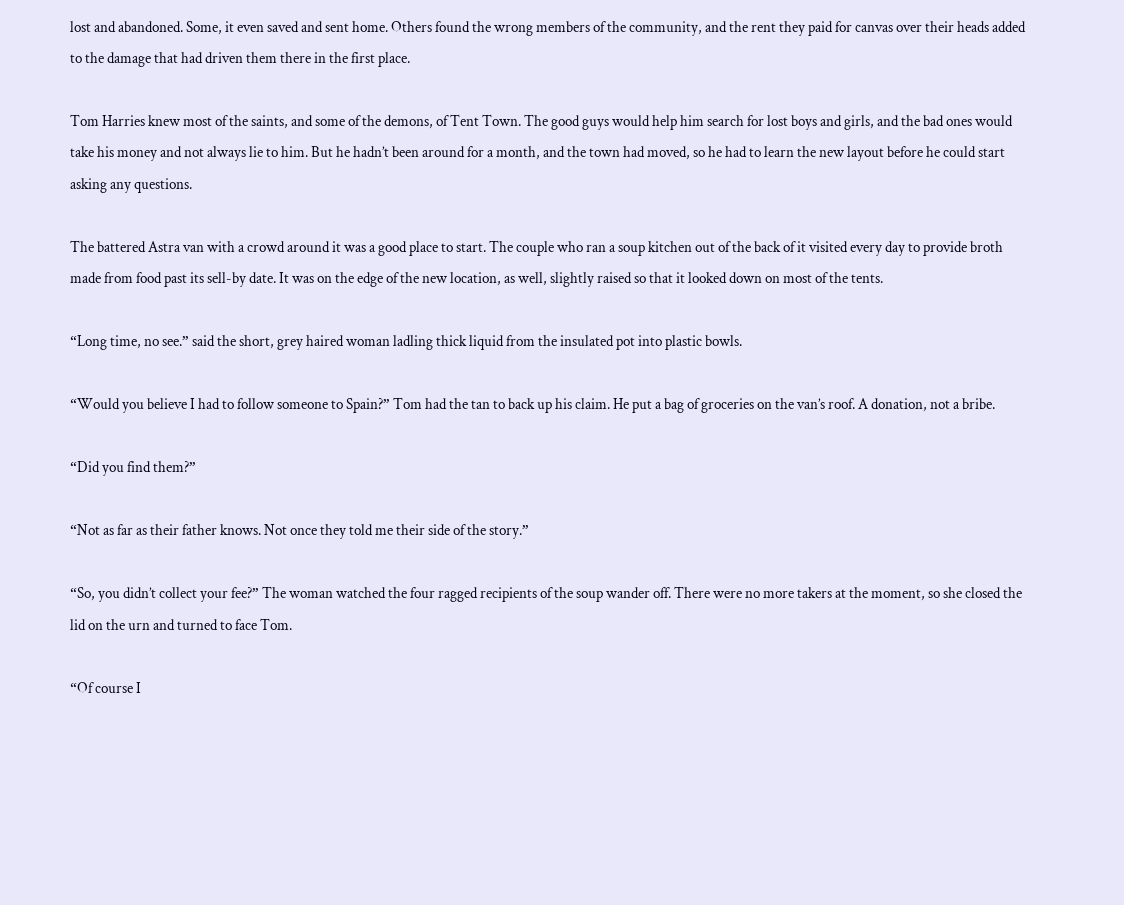lost and abandoned. Some, it even saved and sent home. Others found the wrong members of the community, and the rent they paid for canvas over their heads added to the damage that had driven them there in the first place.

Tom Harries knew most of the saints, and some of the demons, of Tent Town. The good guys would help him search for lost boys and girls, and the bad ones would take his money and not always lie to him. But he hadn’t been around for a month, and the town had moved, so he had to learn the new layout before he could start asking any questions.

The battered Astra van with a crowd around it was a good place to start. The couple who ran a soup kitchen out of the back of it visited every day to provide broth made from food past its sell-by date. It was on the edge of the new location, as well, slightly raised so that it looked down on most of the tents.

“Long time, no see.” said the short, grey haired woman ladling thick liquid from the insulated pot into plastic bowls.

“Would you believe I had to follow someone to Spain?” Tom had the tan to back up his claim. He put a bag of groceries on the van’s roof. A donation, not a bribe.

“Did you find them?”

“Not as far as their father knows. Not once they told me their side of the story.”

“So, you didn’t collect your fee?” The woman watched the four ragged recipients of the soup wander off. There were no more takers at the moment, so she closed the lid on the urn and turned to face Tom.

“Of course I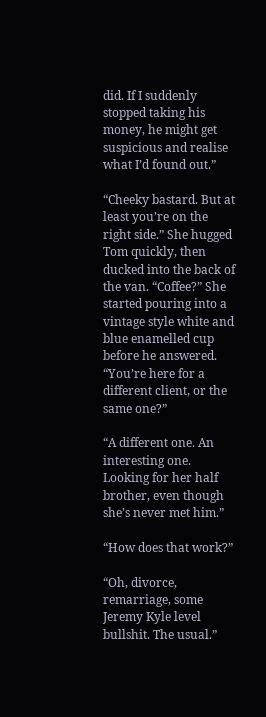did. If I suddenly stopped taking his money, he might get suspicious and realise what I’d found out.”

“Cheeky bastard. But at least you’re on the right side.” She hugged Tom quickly, then ducked into the back of the van. “Coffee?” She started pouring into a vintage style white and blue enamelled cup before he answered. “You’re here for a different client, or the same one?”

“A different one. An interesting one. Looking for her half brother, even though she’s never met him.”

“How does that work?”

“Oh, divorce, remarriage, some Jeremy Kyle level bullshit. The usual.”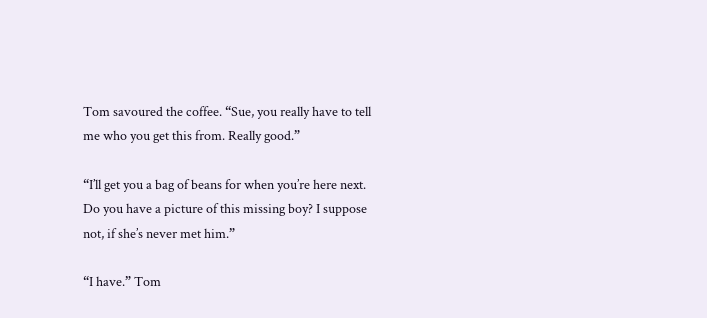Tom savoured the coffee. “Sue, you really have to tell me who you get this from. Really good.”

“I’ll get you a bag of beans for when you’re here next. Do you have a picture of this missing boy? I suppose not, if she’s never met him.”

“I have.” Tom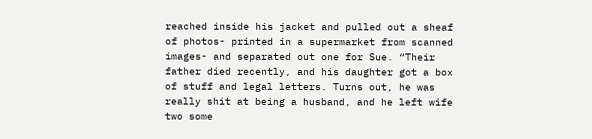reached inside his jacket and pulled out a sheaf of photos- printed in a supermarket from scanned images- and separated out one for Sue. “Their father died recently, and his daughter got a box of stuff and legal letters. Turns out, he was really shit at being a husband, and he left wife two some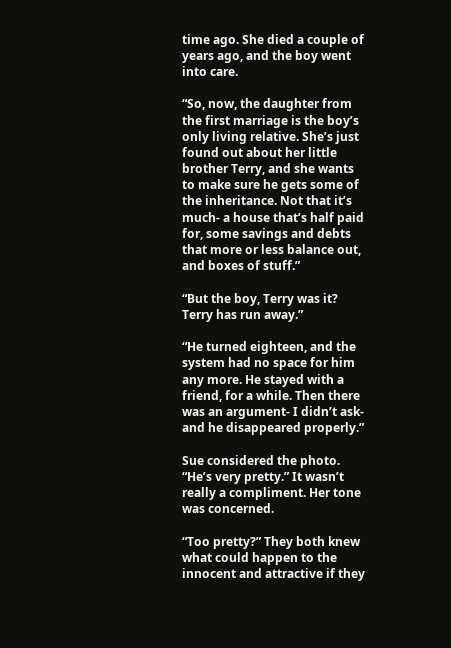time ago. She died a couple of years ago, and the boy went into care.

“So, now, the daughter from the first marriage is the boy’s only living relative. She’s just found out about her little brother Terry, and she wants to make sure he gets some of the inheritance. Not that it’s much- a house that’s half paid for, some savings and debts that more or less balance out, and boxes of stuff.”

“But the boy, Terry was it? Terry has run away.”

“He turned eighteen, and the system had no space for him any more. He stayed with a friend, for a while. Then there was an argument- I didn’t ask- and he disappeared properly.”

Sue considered the photo. “He’s very pretty.” It wasn’t really a compliment. Her tone was concerned.

“Too pretty?” They both knew what could happen to the innocent and attractive if they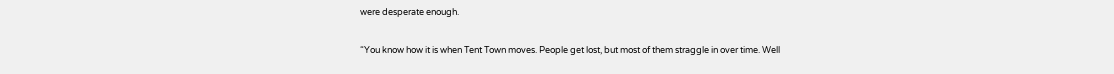were desperate enough.

“You know how it is when Tent Town moves. People get lost, but most of them straggle in over time. Well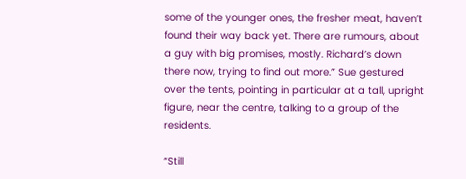some of the younger ones, the fresher meat, haven’t found their way back yet. There are rumours, about a guy with big promises, mostly. Richard’s down there now, trying to find out more.” Sue gestured over the tents, pointing in particular at a tall, upright figure, near the centre, talking to a group of the residents.

“Still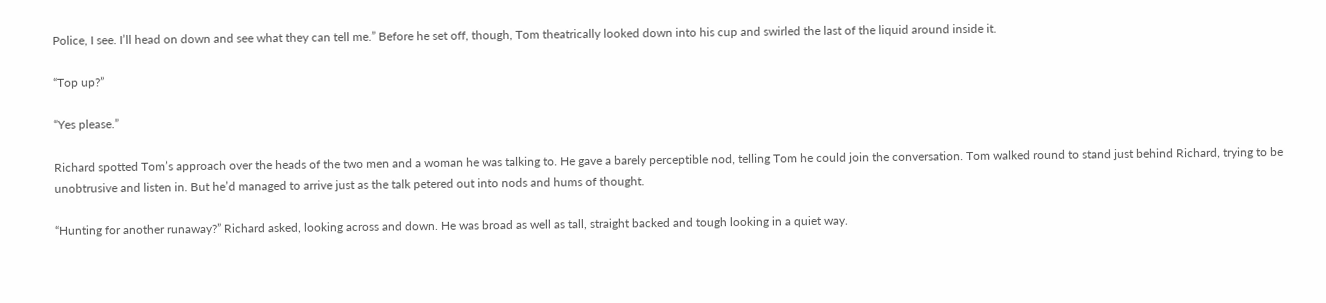Police, I see. I’ll head on down and see what they can tell me.” Before he set off, though, Tom theatrically looked down into his cup and swirled the last of the liquid around inside it.

“Top up?”

“Yes please.”

Richard spotted Tom’s approach over the heads of the two men and a woman he was talking to. He gave a barely perceptible nod, telling Tom he could join the conversation. Tom walked round to stand just behind Richard, trying to be unobtrusive and listen in. But he’d managed to arrive just as the talk petered out into nods and hums of thought.

“Hunting for another runaway?” Richard asked, looking across and down. He was broad as well as tall, straight backed and tough looking in a quiet way.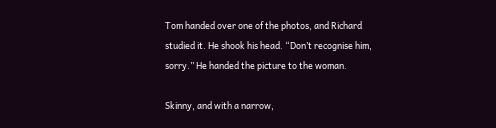Tom handed over one of the photos, and Richard studied it. He shook his head. “Don’t recognise him, sorry.” He handed the picture to the woman.

Skinny, and with a narrow,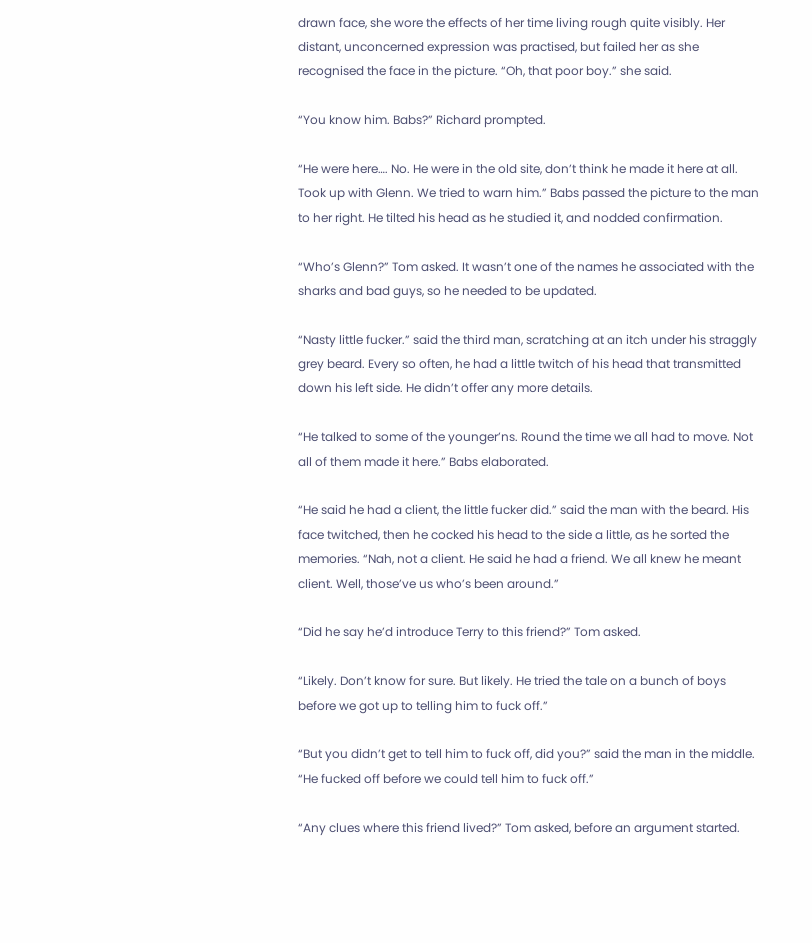drawn face, she wore the effects of her time living rough quite visibly. Her distant, unconcerned expression was practised, but failed her as she recognised the face in the picture. “Oh, that poor boy.” she said.

“You know him. Babs?” Richard prompted.

“He were here…. No. He were in the old site, don’t think he made it here at all. Took up with Glenn. We tried to warn him.” Babs passed the picture to the man to her right. He tilted his head as he studied it, and nodded confirmation.

“Who’s Glenn?” Tom asked. It wasn’t one of the names he associated with the sharks and bad guys, so he needed to be updated.

“Nasty little fucker.” said the third man, scratching at an itch under his straggly grey beard. Every so often, he had a little twitch of his head that transmitted down his left side. He didn’t offer any more details.

“He talked to some of the younger’ns. Round the time we all had to move. Not all of them made it here.” Babs elaborated.

“He said he had a client, the little fucker did.” said the man with the beard. His face twitched, then he cocked his head to the side a little, as he sorted the memories. “Nah, not a client. He said he had a friend. We all knew he meant client. Well, those’ve us who’s been around.”

“Did he say he’d introduce Terry to this friend?” Tom asked.

“Likely. Don’t know for sure. But likely. He tried the tale on a bunch of boys before we got up to telling him to fuck off.”

“But you didn’t get to tell him to fuck off, did you?” said the man in the middle. “He fucked off before we could tell him to fuck off.”

“Any clues where this friend lived?” Tom asked, before an argument started.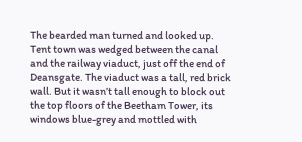The bearded man turned and looked up. Tent town was wedged between the canal and the railway viaduct, just off the end of Deansgate. The viaduct was a tall, red brick wall. But it wasn’t tall enough to block out the top floors of the Beetham Tower, its windows blue-grey and mottled with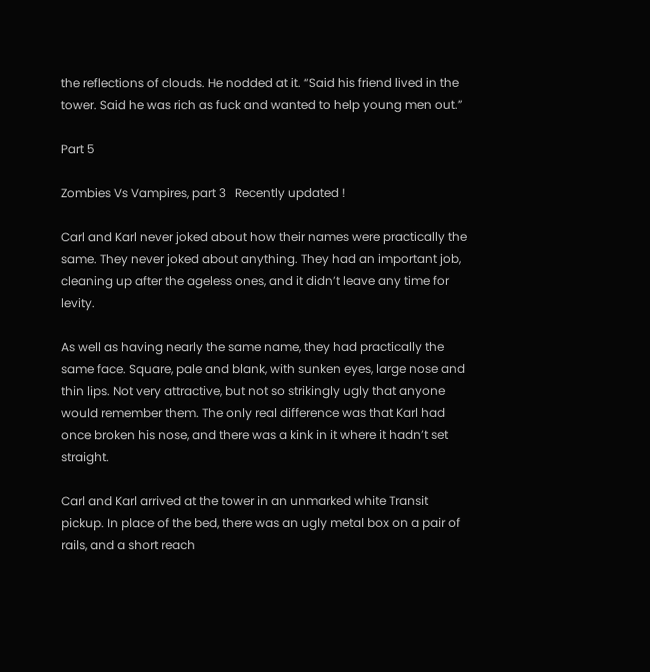the reflections of clouds. He nodded at it. “Said his friend lived in the tower. Said he was rich as fuck and wanted to help young men out.”

Part 5

Zombies Vs Vampires, part 3   Recently updated !

Carl and Karl never joked about how their names were practically the same. They never joked about anything. They had an important job, cleaning up after the ageless ones, and it didn’t leave any time for levity.

As well as having nearly the same name, they had practically the same face. Square, pale and blank, with sunken eyes, large nose and thin lips. Not very attractive, but not so strikingly ugly that anyone would remember them. The only real difference was that Karl had once broken his nose, and there was a kink in it where it hadn’t set straight.

Carl and Karl arrived at the tower in an unmarked white Transit pickup. In place of the bed, there was an ugly metal box on a pair of rails, and a short reach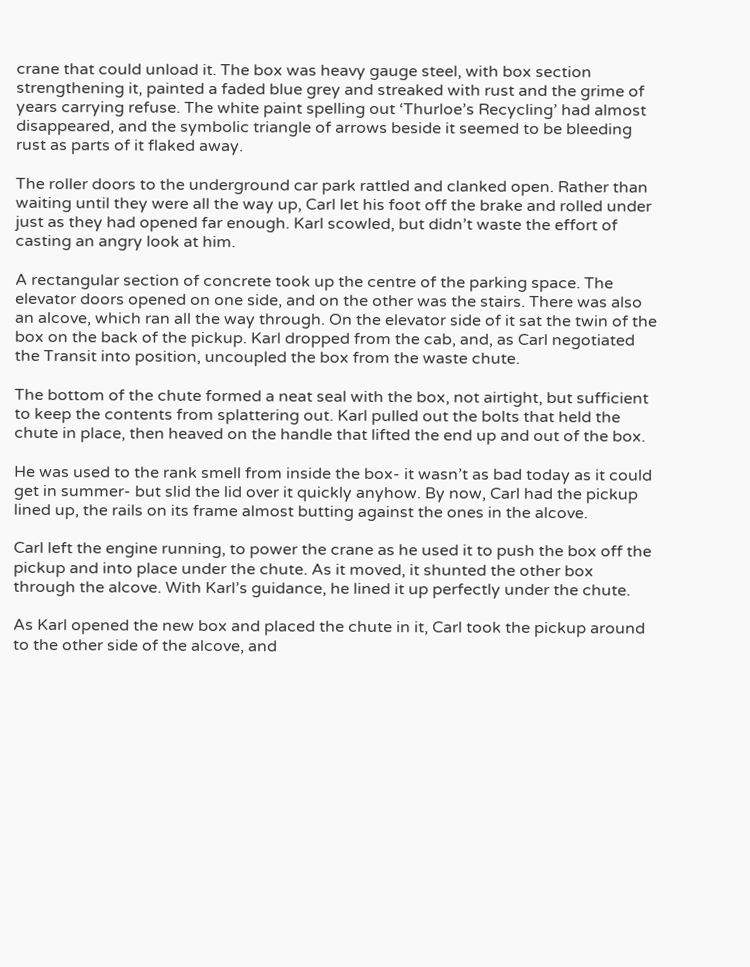crane that could unload it. The box was heavy gauge steel, with box section strengthening it, painted a faded blue grey and streaked with rust and the grime of years carrying refuse. The white paint spelling out ‘Thurloe’s Recycling’ had almost disappeared, and the symbolic triangle of arrows beside it seemed to be bleeding rust as parts of it flaked away.

The roller doors to the underground car park rattled and clanked open. Rather than waiting until they were all the way up, Carl let his foot off the brake and rolled under just as they had opened far enough. Karl scowled, but didn’t waste the effort of casting an angry look at him.

A rectangular section of concrete took up the centre of the parking space. The elevator doors opened on one side, and on the other was the stairs. There was also an alcove, which ran all the way through. On the elevator side of it sat the twin of the box on the back of the pickup. Karl dropped from the cab, and, as Carl negotiated the Transit into position, uncoupled the box from the waste chute.

The bottom of the chute formed a neat seal with the box, not airtight, but sufficient to keep the contents from splattering out. Karl pulled out the bolts that held the chute in place, then heaved on the handle that lifted the end up and out of the box.

He was used to the rank smell from inside the box- it wasn’t as bad today as it could get in summer- but slid the lid over it quickly anyhow. By now, Carl had the pickup lined up, the rails on its frame almost butting against the ones in the alcove.

Carl left the engine running, to power the crane as he used it to push the box off the pickup and into place under the chute. As it moved, it shunted the other box through the alcove. With Karl’s guidance, he lined it up perfectly under the chute.

As Karl opened the new box and placed the chute in it, Carl took the pickup around to the other side of the alcove, and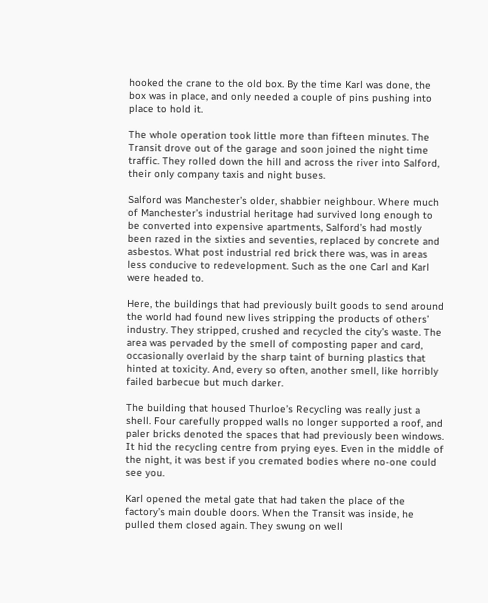hooked the crane to the old box. By the time Karl was done, the box was in place, and only needed a couple of pins pushing into place to hold it.

The whole operation took little more than fifteen minutes. The Transit drove out of the garage and soon joined the night time traffic. They rolled down the hill and across the river into Salford, their only company taxis and night buses.

Salford was Manchester’s older, shabbier neighbour. Where much of Manchester’s industrial heritage had survived long enough to be converted into expensive apartments, Salford’s had mostly been razed in the sixties and seventies, replaced by concrete and asbestos. What post industrial red brick there was, was in areas less conducive to redevelopment. Such as the one Carl and Karl were headed to.

Here, the buildings that had previously built goods to send around the world had found new lives stripping the products of others’ industry. They stripped, crushed and recycled the city’s waste. The area was pervaded by the smell of composting paper and card, occasionally overlaid by the sharp taint of burning plastics that hinted at toxicity. And, every so often, another smell, like horribly failed barbecue but much darker.

The building that housed Thurloe’s Recycling was really just a shell. Four carefully propped walls no longer supported a roof, and paler bricks denoted the spaces that had previously been windows. It hid the recycling centre from prying eyes. Even in the middle of the night, it was best if you cremated bodies where no-one could see you.

Karl opened the metal gate that had taken the place of the factory’s main double doors. When the Transit was inside, he pulled them closed again. They swung on well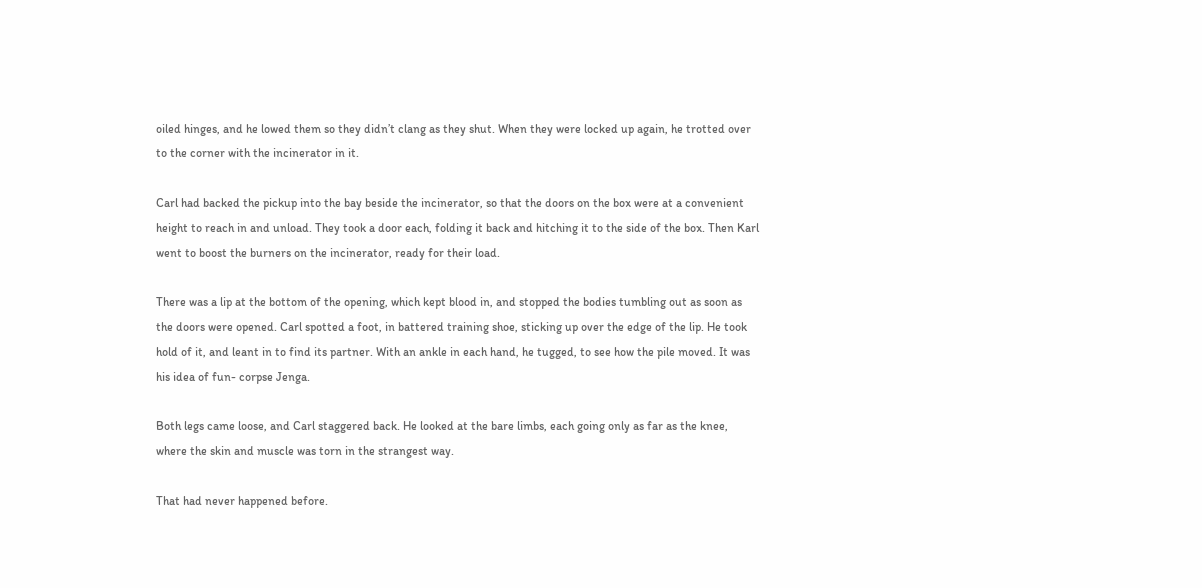oiled hinges, and he lowed them so they didn’t clang as they shut. When they were locked up again, he trotted over to the corner with the incinerator in it.

Carl had backed the pickup into the bay beside the incinerator, so that the doors on the box were at a convenient height to reach in and unload. They took a door each, folding it back and hitching it to the side of the box. Then Karl went to boost the burners on the incinerator, ready for their load.

There was a lip at the bottom of the opening, which kept blood in, and stopped the bodies tumbling out as soon as the doors were opened. Carl spotted a foot, in battered training shoe, sticking up over the edge of the lip. He took hold of it, and leant in to find its partner. With an ankle in each hand, he tugged, to see how the pile moved. It was his idea of fun- corpse Jenga.

Both legs came loose, and Carl staggered back. He looked at the bare limbs, each going only as far as the knee, where the skin and muscle was torn in the strangest way.

That had never happened before.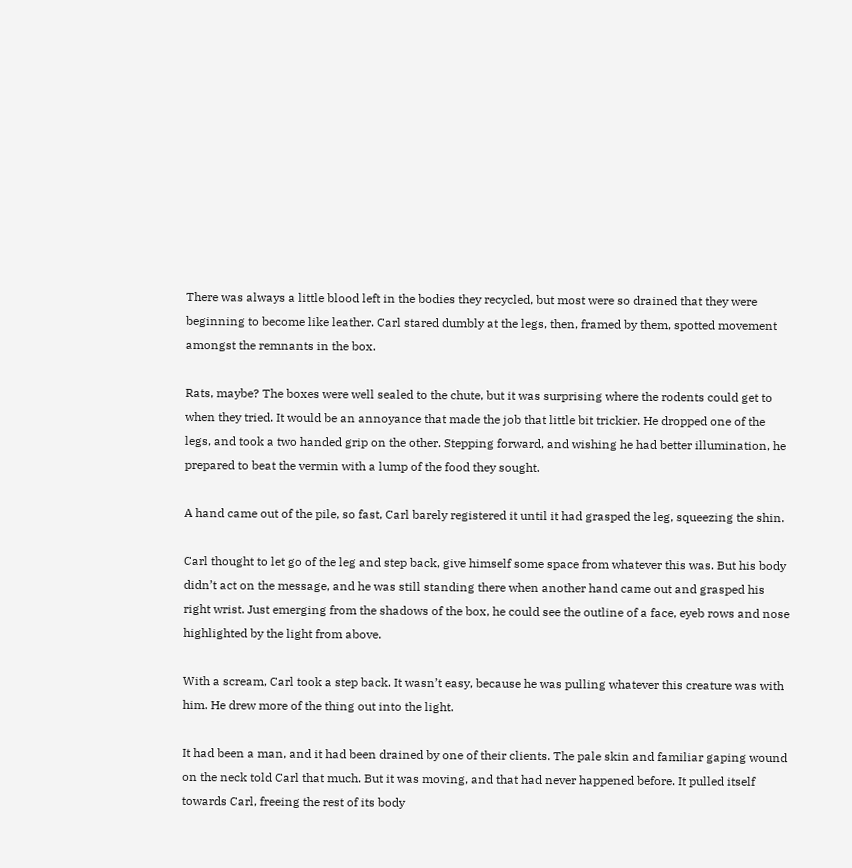There was always a little blood left in the bodies they recycled, but most were so drained that they were beginning to become like leather. Carl stared dumbly at the legs, then, framed by them, spotted movement amongst the remnants in the box.

Rats, maybe? The boxes were well sealed to the chute, but it was surprising where the rodents could get to when they tried. It would be an annoyance that made the job that little bit trickier. He dropped one of the legs, and took a two handed grip on the other. Stepping forward, and wishing he had better illumination, he prepared to beat the vermin with a lump of the food they sought.

A hand came out of the pile, so fast, Carl barely registered it until it had grasped the leg, squeezing the shin.

Carl thought to let go of the leg and step back, give himself some space from whatever this was. But his body didn’t act on the message, and he was still standing there when another hand came out and grasped his right wrist. Just emerging from the shadows of the box, he could see the outline of a face, eyeb rows and nose highlighted by the light from above.

With a scream, Carl took a step back. It wasn’t easy, because he was pulling whatever this creature was with him. He drew more of the thing out into the light.

It had been a man, and it had been drained by one of their clients. The pale skin and familiar gaping wound on the neck told Carl that much. But it was moving, and that had never happened before. It pulled itself towards Carl, freeing the rest of its body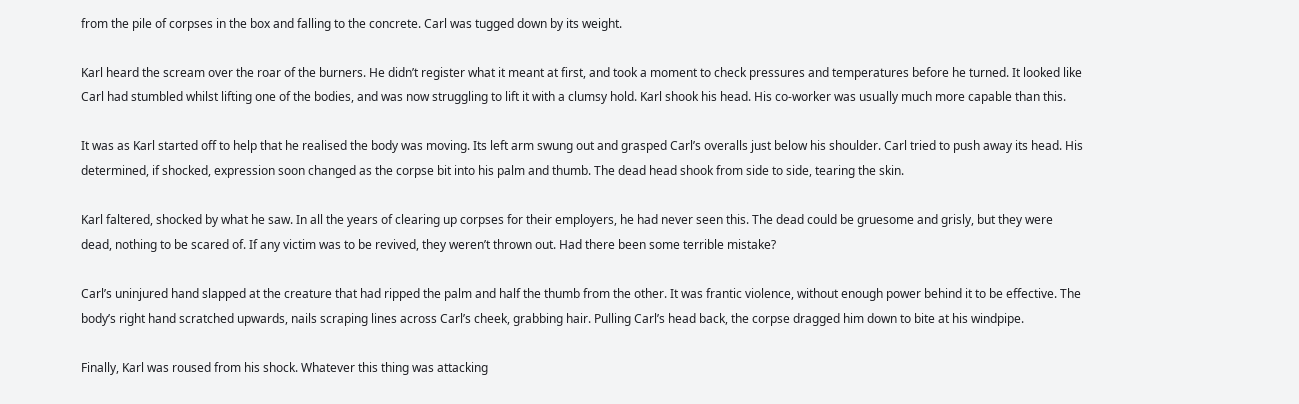from the pile of corpses in the box and falling to the concrete. Carl was tugged down by its weight.

Karl heard the scream over the roar of the burners. He didn’t register what it meant at first, and took a moment to check pressures and temperatures before he turned. It looked like Carl had stumbled whilst lifting one of the bodies, and was now struggling to lift it with a clumsy hold. Karl shook his head. His co-worker was usually much more capable than this.

It was as Karl started off to help that he realised the body was moving. Its left arm swung out and grasped Carl’s overalls just below his shoulder. Carl tried to push away its head. His determined, if shocked, expression soon changed as the corpse bit into his palm and thumb. The dead head shook from side to side, tearing the skin.

Karl faltered, shocked by what he saw. In all the years of clearing up corpses for their employers, he had never seen this. The dead could be gruesome and grisly, but they were dead, nothing to be scared of. If any victim was to be revived, they weren’t thrown out. Had there been some terrible mistake?

Carl’s uninjured hand slapped at the creature that had ripped the palm and half the thumb from the other. It was frantic violence, without enough power behind it to be effective. The body’s right hand scratched upwards, nails scraping lines across Carl’s cheek, grabbing hair. Pulling Carl’s head back, the corpse dragged him down to bite at his windpipe.

Finally, Karl was roused from his shock. Whatever this thing was attacking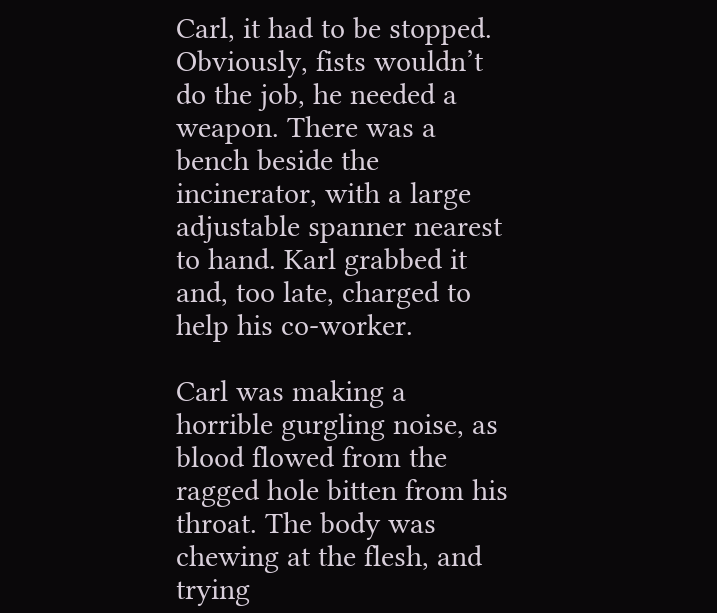Carl, it had to be stopped. Obviously, fists wouldn’t do the job, he needed a weapon. There was a bench beside the incinerator, with a large adjustable spanner nearest to hand. Karl grabbed it and, too late, charged to help his co-worker.

Carl was making a horrible gurgling noise, as blood flowed from the ragged hole bitten from his throat. The body was chewing at the flesh, and trying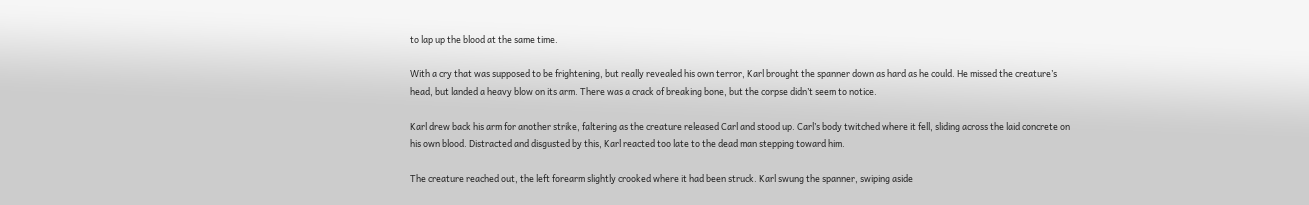to lap up the blood at the same time.

With a cry that was supposed to be frightening, but really revealed his own terror, Karl brought the spanner down as hard as he could. He missed the creature’s head, but landed a heavy blow on its arm. There was a crack of breaking bone, but the corpse didn’t seem to notice.

Karl drew back his arm for another strike, faltering as the creature released Carl and stood up. Carl’s body twitched where it fell, sliding across the laid concrete on his own blood. Distracted and disgusted by this, Karl reacted too late to the dead man stepping toward him.

The creature reached out, the left forearm slightly crooked where it had been struck. Karl swung the spanner, swiping aside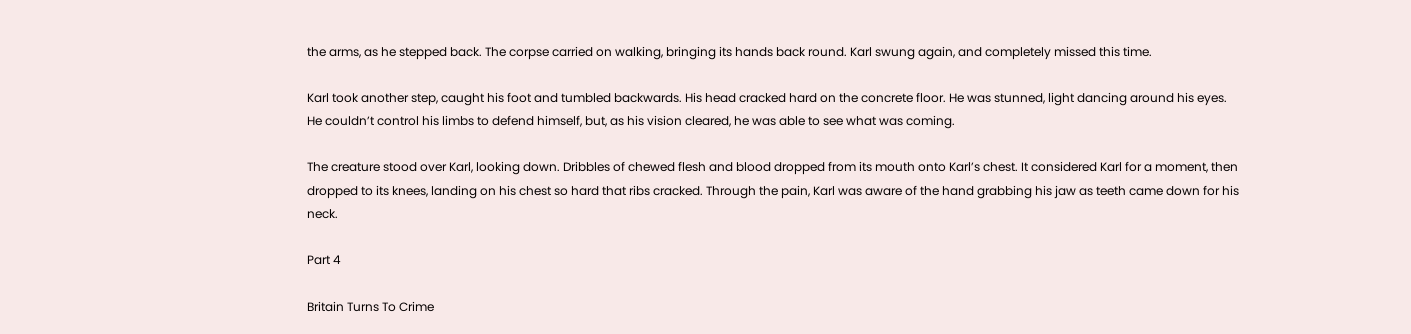the arms, as he stepped back. The corpse carried on walking, bringing its hands back round. Karl swung again, and completely missed this time.

Karl took another step, caught his foot and tumbled backwards. His head cracked hard on the concrete floor. He was stunned, light dancing around his eyes. He couldn’t control his limbs to defend himself, but, as his vision cleared, he was able to see what was coming.

The creature stood over Karl, looking down. Dribbles of chewed flesh and blood dropped from its mouth onto Karl’s chest. It considered Karl for a moment, then dropped to its knees, landing on his chest so hard that ribs cracked. Through the pain, Karl was aware of the hand grabbing his jaw as teeth came down for his neck.

Part 4

Britain Turns To Crime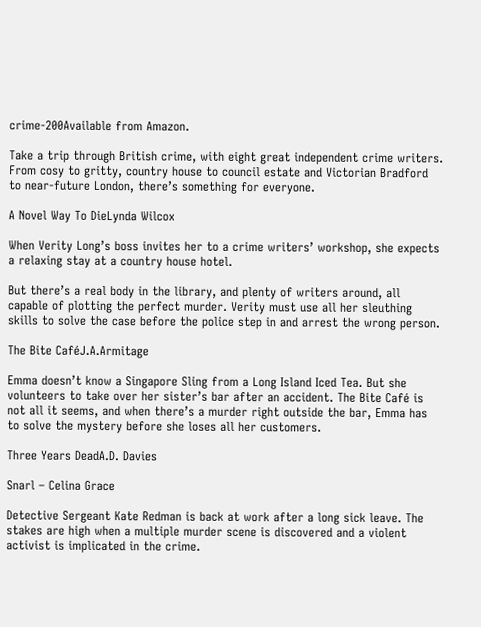crime-200Available from Amazon.

Take a trip through British crime, with eight great independent crime writers. From cosy to gritty, country house to council estate and Victorian Bradford to near-future London, there’s something for everyone.

A Novel Way To DieLynda Wilcox

When Verity Long’s boss invites her to a crime writers’ workshop, she expects a relaxing stay at a country house hotel.

But there’s a real body in the library, and plenty of writers around, all capable of plotting the perfect murder. Verity must use all her sleuthing skills to solve the case before the police step in and arrest the wrong person.

The Bite CaféJ.A.Armitage

Emma doesn’t know a Singapore Sling from a Long Island Iced Tea. But she volunteers to take over her sister’s bar after an accident. The Bite Café is not all it seems, and when there’s a murder right outside the bar, Emma has to solve the mystery before she loses all her customers.

Three Years DeadA.D. Davies

Snarl – Celina Grace

Detective Sergeant Kate Redman is back at work after a long sick leave. The stakes are high when a multiple murder scene is discovered and a violent activist is implicated in the crime.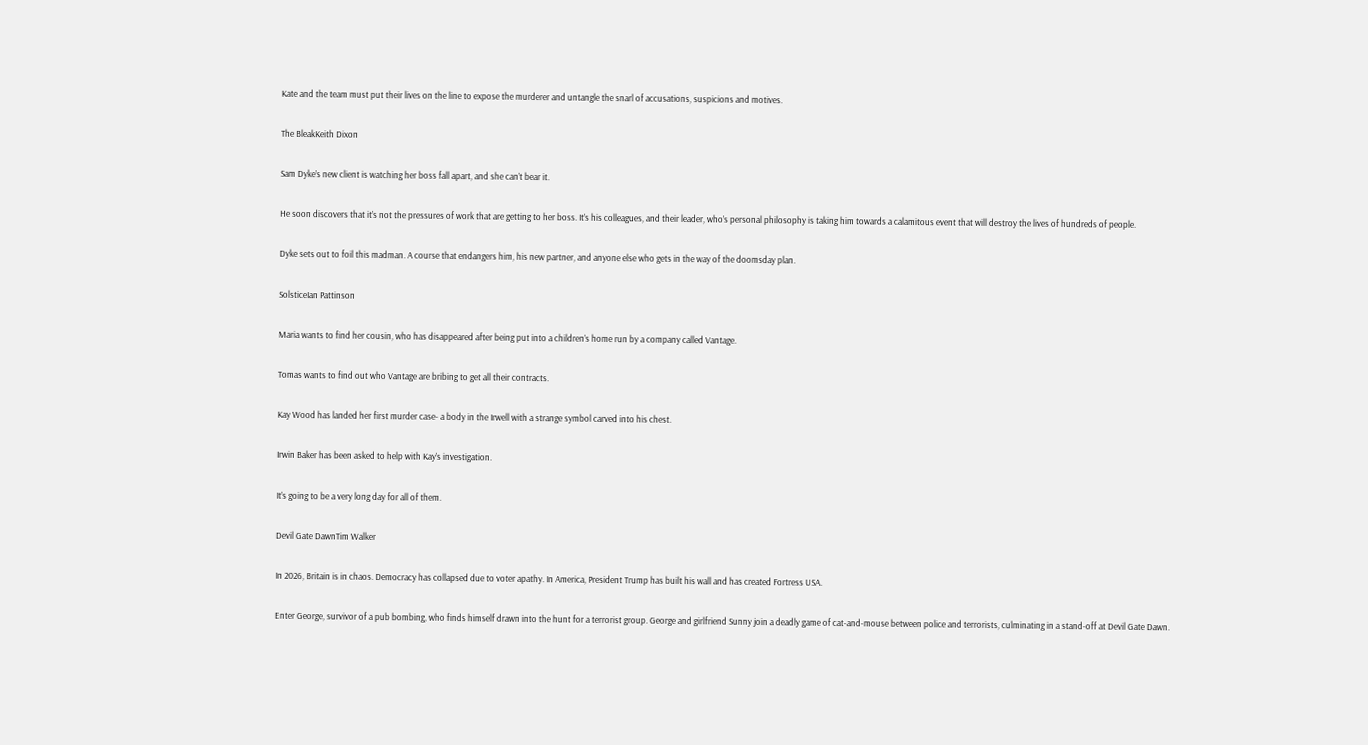Kate and the team must put their lives on the line to expose the murderer and untangle the snarl of accusations, suspicions and motives.

The BleakKeith Dixon

Sam Dyke’s new client is watching her boss fall apart, and she can’t bear it.

He soon discovers that it’s not the pressures of work that are getting to her boss. It’s his colleagues, and their leader, who’s personal philosophy is taking him towards a calamitous event that will destroy the lives of hundreds of people.

Dyke sets out to foil this madman. A course that endangers him, his new partner, and anyone else who gets in the way of the doomsday plan.

SolsticeIan Pattinson

Maria wants to find her cousin, who has disappeared after being put into a children’s home run by a company called Vantage.

Tomas wants to find out who Vantage are bribing to get all their contracts.

Kay Wood has landed her first murder case- a body in the Irwell with a strange symbol carved into his chest.

Irwin Baker has been asked to help with Kay’s investigation.

It’s going to be a very long day for all of them.

Devil Gate DawnTim Walker

In 2026, Britain is in chaos. Democracy has collapsed due to voter apathy. In America, President Trump has built his wall and has created Fortress USA.

Enter George, survivor of a pub bombing, who finds himself drawn into the hunt for a terrorist group. George and girlfriend Sunny join a deadly game of cat-and-mouse between police and terrorists, culminating in a stand-off at Devil Gate Dawn.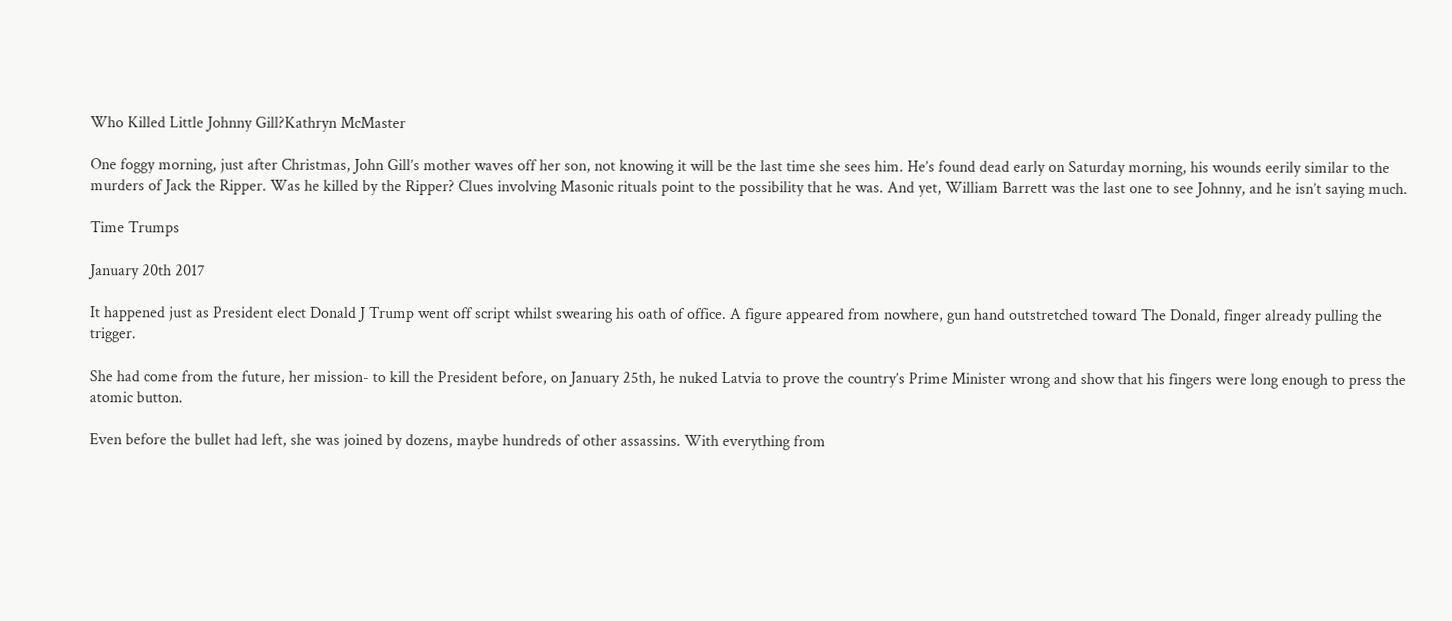Who Killed Little Johnny Gill?Kathryn McMaster

One foggy morning, just after Christmas, John Gill’s mother waves off her son, not knowing it will be the last time she sees him. He’s found dead early on Saturday morning, his wounds eerily similar to the murders of Jack the Ripper. Was he killed by the Ripper? Clues involving Masonic rituals point to the possibility that he was. And yet, William Barrett was the last one to see Johnny, and he isn’t saying much.

Time Trumps

January 20th 2017

It happened just as President elect Donald J Trump went off script whilst swearing his oath of office. A figure appeared from nowhere, gun hand outstretched toward The Donald, finger already pulling the trigger.

She had come from the future, her mission- to kill the President before, on January 25th, he nuked Latvia to prove the country’s Prime Minister wrong and show that his fingers were long enough to press the atomic button.

Even before the bullet had left, she was joined by dozens, maybe hundreds of other assassins. With everything from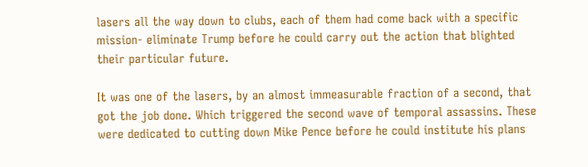lasers all the way down to clubs, each of them had come back with a specific mission- eliminate Trump before he could carry out the action that blighted their particular future.

It was one of the lasers, by an almost immeasurable fraction of a second, that got the job done. Which triggered the second wave of temporal assassins. These were dedicated to cutting down Mike Pence before he could institute his plans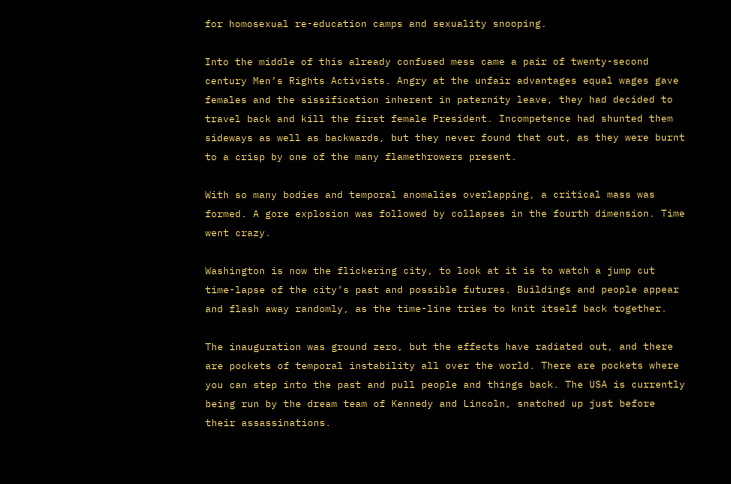for homosexual re-education camps and sexuality snooping.

Into the middle of this already confused mess came a pair of twenty-second century Men’s Rights Activists. Angry at the unfair advantages equal wages gave females and the sissification inherent in paternity leave, they had decided to travel back and kill the first female President. Incompetence had shunted them sideways as well as backwards, but they never found that out, as they were burnt to a crisp by one of the many flamethrowers present.

With so many bodies and temporal anomalies overlapping, a critical mass was formed. A gore explosion was followed by collapses in the fourth dimension. Time went crazy.

Washington is now the flickering city, to look at it is to watch a jump cut time-lapse of the city’s past and possible futures. Buildings and people appear and flash away randomly, as the time-line tries to knit itself back together.

The inauguration was ground zero, but the effects have radiated out, and there are pockets of temporal instability all over the world. There are pockets where you can step into the past and pull people and things back. The USA is currently being run by the dream team of Kennedy and Lincoln, snatched up just before their assassinations.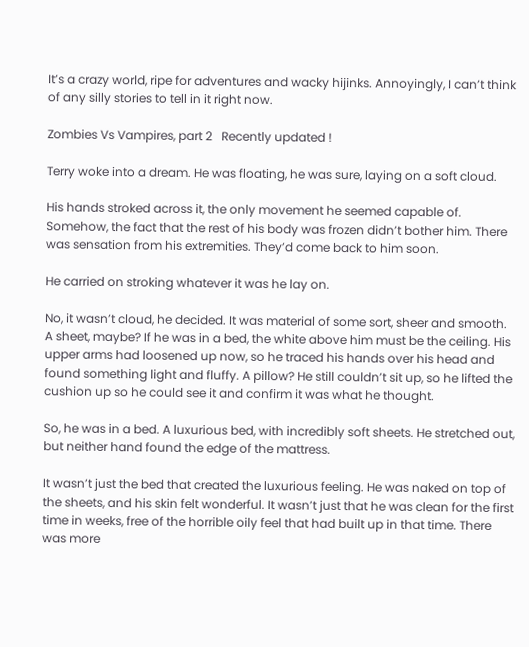It’s a crazy world, ripe for adventures and wacky hijinks. Annoyingly, I can’t think of any silly stories to tell in it right now.

Zombies Vs Vampires, part 2   Recently updated !

Terry woke into a dream. He was floating, he was sure, laying on a soft cloud.

His hands stroked across it, the only movement he seemed capable of. Somehow, the fact that the rest of his body was frozen didn’t bother him. There was sensation from his extremities. They’d come back to him soon.

He carried on stroking whatever it was he lay on.

No, it wasn’t cloud, he decided. It was material of some sort, sheer and smooth. A sheet, maybe? If he was in a bed, the white above him must be the ceiling. His upper arms had loosened up now, so he traced his hands over his head and found something light and fluffy. A pillow? He still couldn’t sit up, so he lifted the cushion up so he could see it and confirm it was what he thought.

So, he was in a bed. A luxurious bed, with incredibly soft sheets. He stretched out, but neither hand found the edge of the mattress.

It wasn’t just the bed that created the luxurious feeling. He was naked on top of the sheets, and his skin felt wonderful. It wasn’t just that he was clean for the first time in weeks, free of the horrible oily feel that had built up in that time. There was more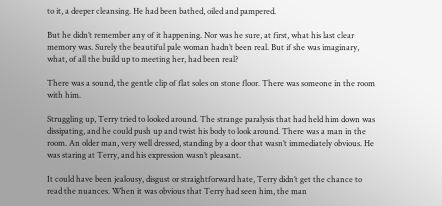to it, a deeper cleansing. He had been bathed, oiled and pampered.

But he didn’t remember any of it happening. Nor was he sure, at first, what his last clear memory was. Surely the beautiful pale woman hadn’t been real. But if she was imaginary, what, of all the build up to meeting her, had been real?

There was a sound, the gentle clip of flat soles on stone floor. There was someone in the room with him.

Struggling up, Terry tried to looked around. The strange paralysis that had held him down was dissipating, and he could push up and twist his body to look around. There was a man in the room. An older man, very well dressed, standing by a door that wasn’t immediately obvious. He was staring at Terry, and his expression wasn’t pleasant.

It could have been jealousy, disgust or straightforward hate, Terry didn’t get the chance to read the nuances. When it was obvious that Terry had seen him, the man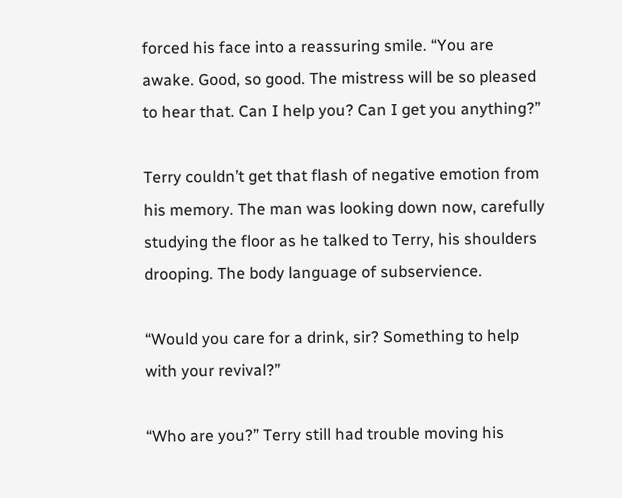forced his face into a reassuring smile. “You are awake. Good, so good. The mistress will be so pleased to hear that. Can I help you? Can I get you anything?”

Terry couldn’t get that flash of negative emotion from his memory. The man was looking down now, carefully studying the floor as he talked to Terry, his shoulders drooping. The body language of subservience.

“Would you care for a drink, sir? Something to help with your revival?”

“Who are you?” Terry still had trouble moving his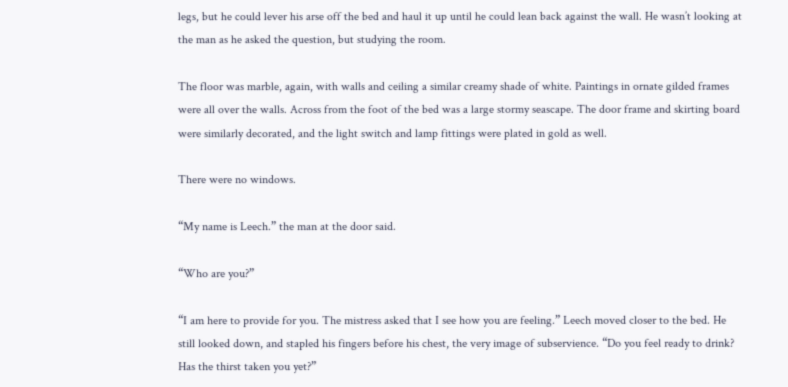legs, but he could lever his arse off the bed and haul it up until he could lean back against the wall. He wasn’t looking at the man as he asked the question, but studying the room.

The floor was marble, again, with walls and ceiling a similar creamy shade of white. Paintings in ornate gilded frames were all over the walls. Across from the foot of the bed was a large stormy seascape. The door frame and skirting board were similarly decorated, and the light switch and lamp fittings were plated in gold as well.

There were no windows.

“My name is Leech.” the man at the door said.

“Who are you?”

“I am here to provide for you. The mistress asked that I see how you are feeling.” Leech moved closer to the bed. He still looked down, and stapled his fingers before his chest, the very image of subservience. “Do you feel ready to drink? Has the thirst taken you yet?”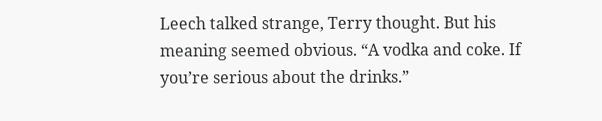Leech talked strange, Terry thought. But his meaning seemed obvious. “A vodka and coke. If you’re serious about the drinks.”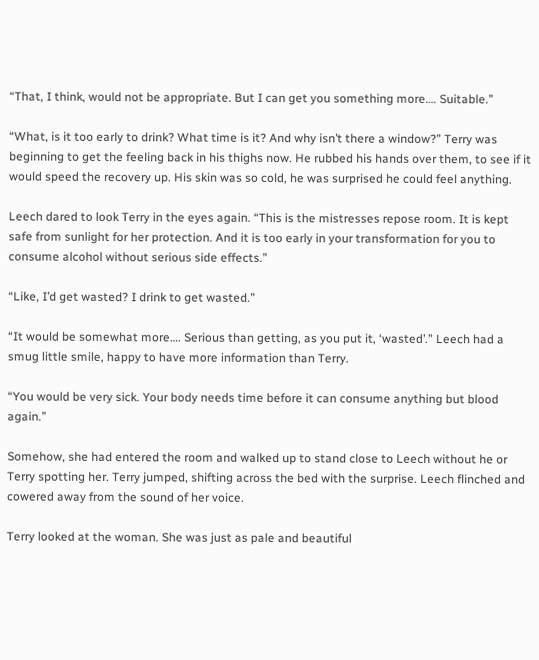“That, I think, would not be appropriate. But I can get you something more…. Suitable.”

“What, is it too early to drink? What time is it? And why isn’t there a window?” Terry was beginning to get the feeling back in his thighs now. He rubbed his hands over them, to see if it would speed the recovery up. His skin was so cold, he was surprised he could feel anything.

Leech dared to look Terry in the eyes again. “This is the mistresses repose room. It is kept safe from sunlight for her protection. And it is too early in your transformation for you to consume alcohol without serious side effects.”

“Like, I’d get wasted? I drink to get wasted.”

“It would be somewhat more…. Serious than getting, as you put it, ‘wasted’.” Leech had a smug little smile, happy to have more information than Terry.

“You would be very sick. Your body needs time before it can consume anything but blood again.”

Somehow, she had entered the room and walked up to stand close to Leech without he or Terry spotting her. Terry jumped, shifting across the bed with the surprise. Leech flinched and cowered away from the sound of her voice.

Terry looked at the woman. She was just as pale and beautiful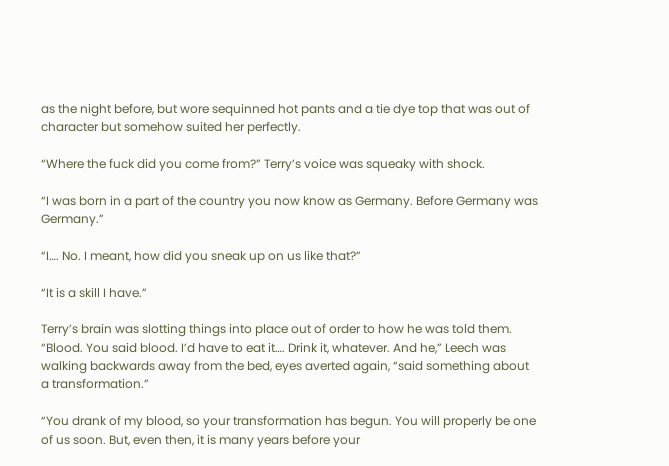as the night before, but wore sequinned hot pants and a tie dye top that was out of character but somehow suited her perfectly.

“Where the fuck did you come from?” Terry’s voice was squeaky with shock.

“I was born in a part of the country you now know as Germany. Before Germany was Germany.”

“I…. No. I meant, how did you sneak up on us like that?”

“It is a skill I have.”

Terry’s brain was slotting things into place out of order to how he was told them. “Blood. You said blood. I’d have to eat it…. Drink it, whatever. And he,” Leech was walking backwards away from the bed, eyes averted again, “said something about a transformation.”

“You drank of my blood, so your transformation has begun. You will properly be one of us soon. But, even then, it is many years before your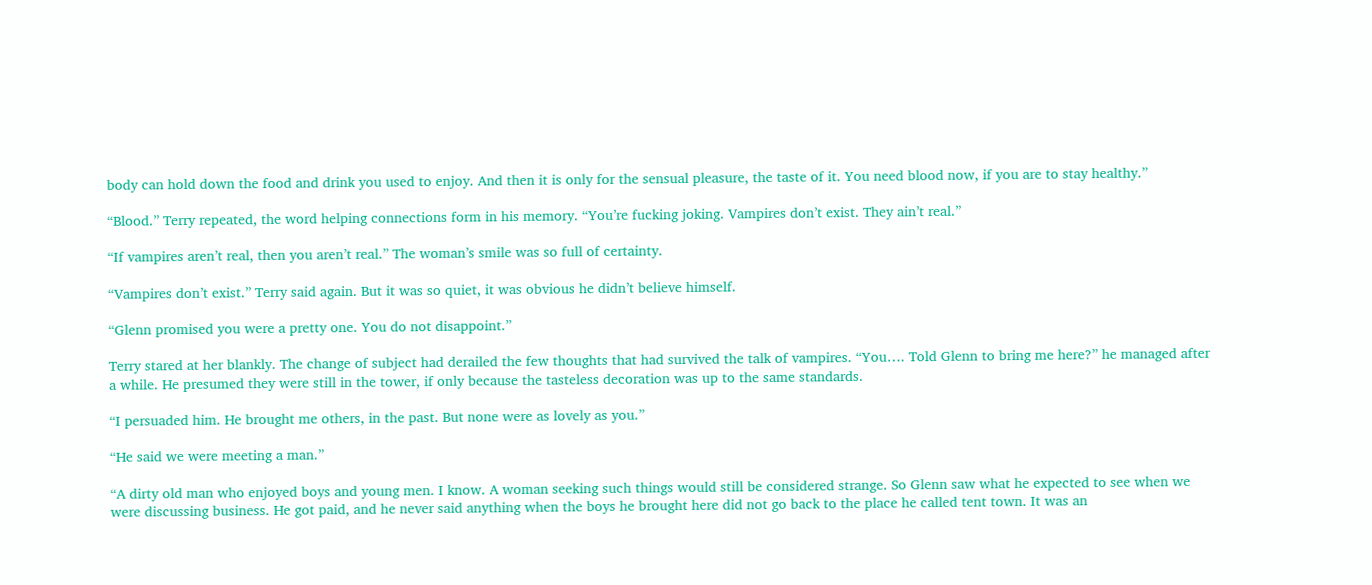body can hold down the food and drink you used to enjoy. And then it is only for the sensual pleasure, the taste of it. You need blood now, if you are to stay healthy.”

“Blood.” Terry repeated, the word helping connections form in his memory. “You’re fucking joking. Vampires don’t exist. They ain’t real.”

“If vampires aren’t real, then you aren’t real.” The woman’s smile was so full of certainty.

“Vampires don’t exist.” Terry said again. But it was so quiet, it was obvious he didn’t believe himself.

“Glenn promised you were a pretty one. You do not disappoint.”

Terry stared at her blankly. The change of subject had derailed the few thoughts that had survived the talk of vampires. “You…. Told Glenn to bring me here?” he managed after a while. He presumed they were still in the tower, if only because the tasteless decoration was up to the same standards.

“I persuaded him. He brought me others, in the past. But none were as lovely as you.”

“He said we were meeting a man.”

“A dirty old man who enjoyed boys and young men. I know. A woman seeking such things would still be considered strange. So Glenn saw what he expected to see when we were discussing business. He got paid, and he never said anything when the boys he brought here did not go back to the place he called tent town. It was an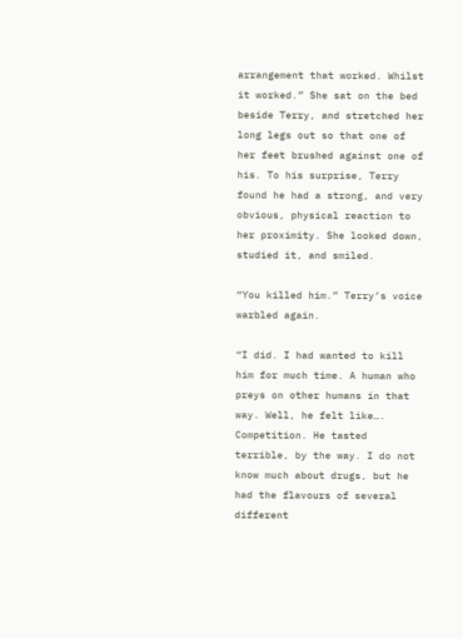arrangement that worked. Whilst it worked.” She sat on the bed beside Terry, and stretched her long legs out so that one of her feet brushed against one of his. To his surprise, Terry found he had a strong, and very obvious, physical reaction to her proximity. She looked down, studied it, and smiled.

“You killed him.” Terry’s voice warbled again.

“I did. I had wanted to kill him for much time. A human who preys on other humans in that way. Well, he felt like…. Competition. He tasted terrible, by the way. I do not know much about drugs, but he had the flavours of several different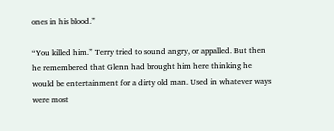ones in his blood.”

“You killed him.” Terry tried to sound angry, or appalled. But then he remembered that Glenn had brought him here thinking he would be entertainment for a dirty old man. Used in whatever ways were most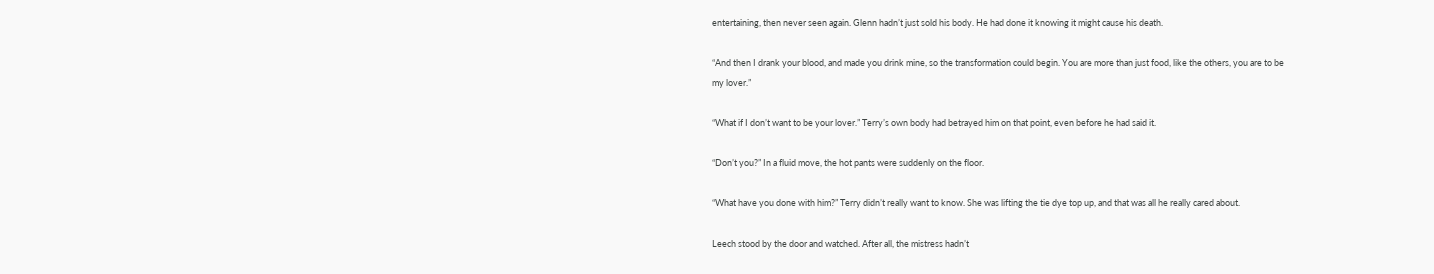entertaining, then never seen again. Glenn hadn’t just sold his body. He had done it knowing it might cause his death.

“And then I drank your blood, and made you drink mine, so the transformation could begin. You are more than just food, like the others, you are to be my lover.”

“What if I don’t want to be your lover.” Terry’s own body had betrayed him on that point, even before he had said it.

“Don’t you?” In a fluid move, the hot pants were suddenly on the floor.

“What have you done with him?” Terry didn’t really want to know. She was lifting the tie dye top up, and that was all he really cared about.

Leech stood by the door and watched. After all, the mistress hadn’t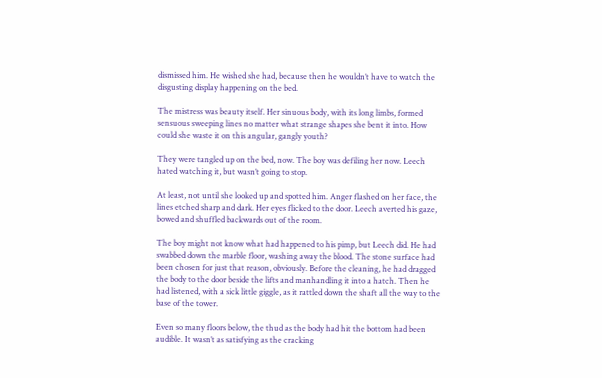dismissed him. He wished she had, because then he wouldn’t have to watch the disgusting display happening on the bed.

The mistress was beauty itself. Her sinuous body, with its long limbs, formed sensuous sweeping lines no matter what strange shapes she bent it into. How could she waste it on this angular, gangly youth?

They were tangled up on the bed, now. The boy was defiling her now. Leech hated watching it, but wasn’t going to stop.

At least, not until she looked up and spotted him. Anger flashed on her face, the lines etched sharp and dark. Her eyes flicked to the door. Leech averted his gaze, bowed and shuffled backwards out of the room.

The boy might not know what had happened to his pimp, but Leech did. He had swabbed down the marble floor, washing away the blood. The stone surface had been chosen for just that reason, obviously. Before the cleaning, he had dragged the body to the door beside the lifts and manhandling it into a hatch. Then he had listened, with a sick little giggle, as it rattled down the shaft all the way to the base of the tower.

Even so many floors below, the thud as the body had hit the bottom had been audible. It wasn’t as satisfying as the cracking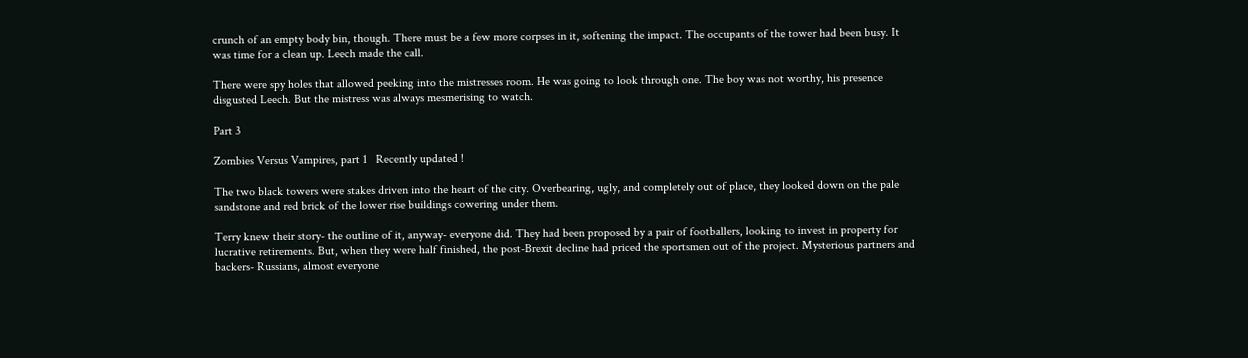crunch of an empty body bin, though. There must be a few more corpses in it, softening the impact. The occupants of the tower had been busy. It was time for a clean up. Leech made the call.

There were spy holes that allowed peeking into the mistresses room. He was going to look through one. The boy was not worthy, his presence disgusted Leech. But the mistress was always mesmerising to watch.

Part 3

Zombies Versus Vampires, part 1   Recently updated !

The two black towers were stakes driven into the heart of the city. Overbearing, ugly, and completely out of place, they looked down on the pale sandstone and red brick of the lower rise buildings cowering under them.

Terry knew their story- the outline of it, anyway- everyone did. They had been proposed by a pair of footballers, looking to invest in property for lucrative retirements. But, when they were half finished, the post-Brexit decline had priced the sportsmen out of the project. Mysterious partners and backers- Russians, almost everyone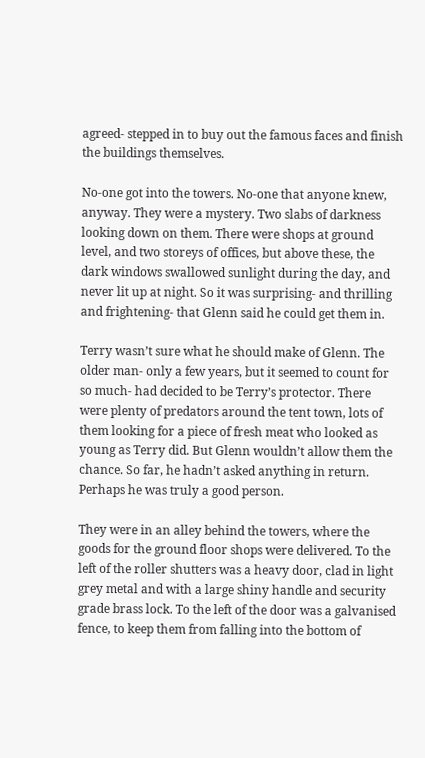agreed- stepped in to buy out the famous faces and finish the buildings themselves.

No-one got into the towers. No-one that anyone knew, anyway. They were a mystery. Two slabs of darkness looking down on them. There were shops at ground level, and two storeys of offices, but above these, the dark windows swallowed sunlight during the day, and never lit up at night. So it was surprising- and thrilling and frightening- that Glenn said he could get them in.

Terry wasn’t sure what he should make of Glenn. The older man- only a few years, but it seemed to count for so much- had decided to be Terry’s protector. There were plenty of predators around the tent town, lots of them looking for a piece of fresh meat who looked as young as Terry did. But Glenn wouldn’t allow them the chance. So far, he hadn’t asked anything in return. Perhaps he was truly a good person.

They were in an alley behind the towers, where the goods for the ground floor shops were delivered. To the left of the roller shutters was a heavy door, clad in light grey metal and with a large shiny handle and security grade brass lock. To the left of the door was a galvanised fence, to keep them from falling into the bottom of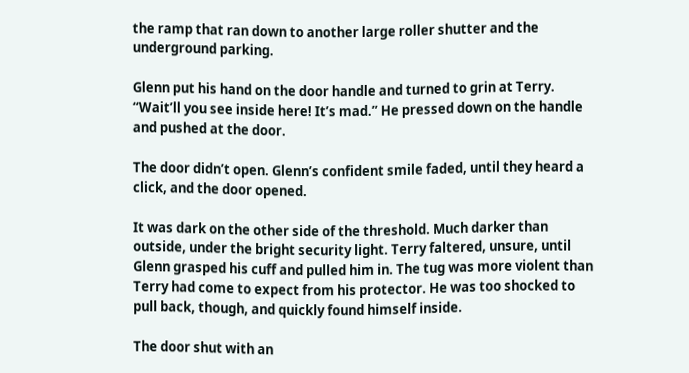the ramp that ran down to another large roller shutter and the underground parking.

Glenn put his hand on the door handle and turned to grin at Terry. “Wait’ll you see inside here! It’s mad.” He pressed down on the handle and pushed at the door.

The door didn’t open. Glenn’s confident smile faded, until they heard a click, and the door opened.

It was dark on the other side of the threshold. Much darker than outside, under the bright security light. Terry faltered, unsure, until Glenn grasped his cuff and pulled him in. The tug was more violent than Terry had come to expect from his protector. He was too shocked to pull back, though, and quickly found himself inside.

The door shut with an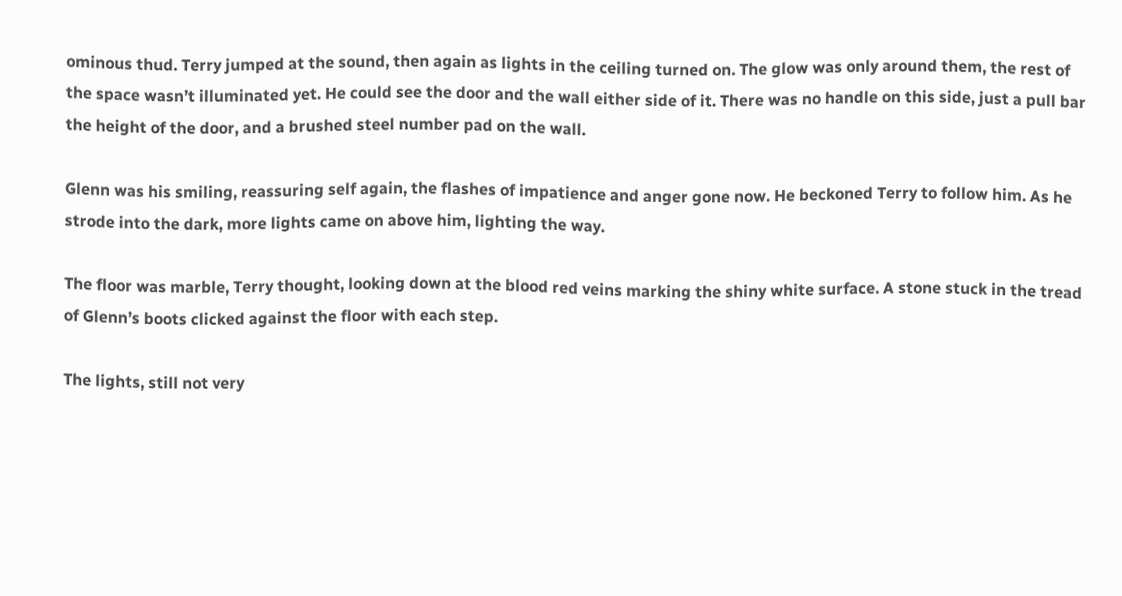ominous thud. Terry jumped at the sound, then again as lights in the ceiling turned on. The glow was only around them, the rest of the space wasn’t illuminated yet. He could see the door and the wall either side of it. There was no handle on this side, just a pull bar the height of the door, and a brushed steel number pad on the wall.

Glenn was his smiling, reassuring self again, the flashes of impatience and anger gone now. He beckoned Terry to follow him. As he strode into the dark, more lights came on above him, lighting the way.

The floor was marble, Terry thought, looking down at the blood red veins marking the shiny white surface. A stone stuck in the tread of Glenn’s boots clicked against the floor with each step.

The lights, still not very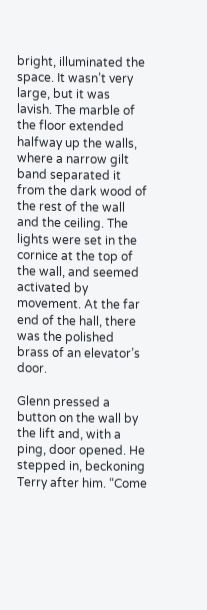bright, illuminated the space. It wasn’t very large, but it was lavish. The marble of the floor extended halfway up the walls, where a narrow gilt band separated it from the dark wood of the rest of the wall and the ceiling. The lights were set in the cornice at the top of the wall, and seemed activated by movement. At the far end of the hall, there was the polished brass of an elevator’s door.

Glenn pressed a button on the wall by the lift and, with a ping, door opened. He stepped in, beckoning Terry after him. “Come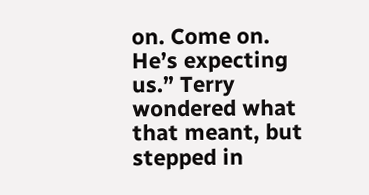on. Come on. He’s expecting us.” Terry wondered what that meant, but stepped in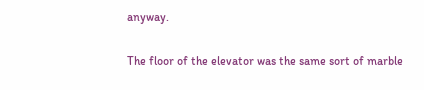anyway.

The floor of the elevator was the same sort of marble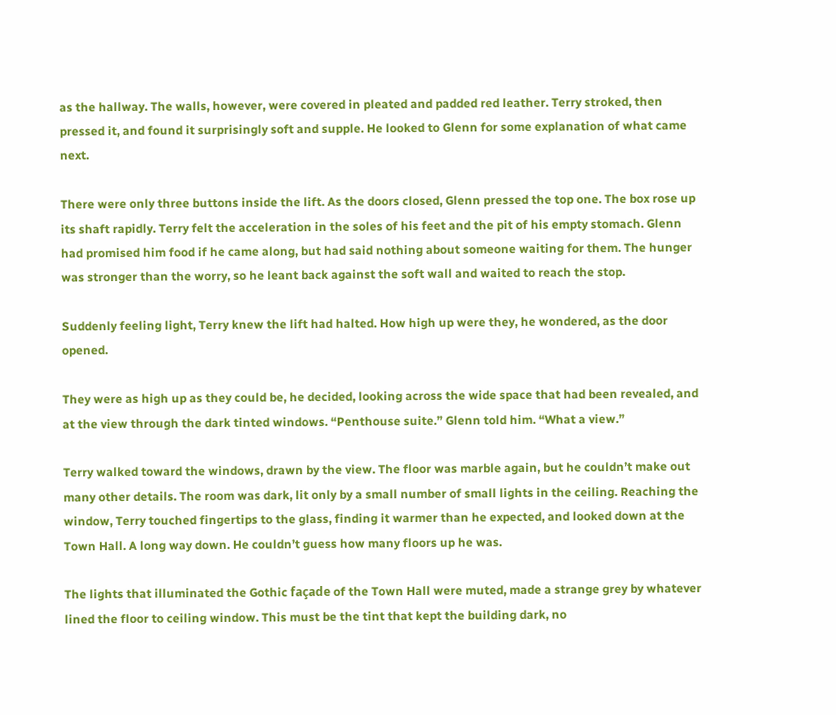as the hallway. The walls, however, were covered in pleated and padded red leather. Terry stroked, then pressed it, and found it surprisingly soft and supple. He looked to Glenn for some explanation of what came next.

There were only three buttons inside the lift. As the doors closed, Glenn pressed the top one. The box rose up its shaft rapidly. Terry felt the acceleration in the soles of his feet and the pit of his empty stomach. Glenn had promised him food if he came along, but had said nothing about someone waiting for them. The hunger was stronger than the worry, so he leant back against the soft wall and waited to reach the stop.

Suddenly feeling light, Terry knew the lift had halted. How high up were they, he wondered, as the door opened.

They were as high up as they could be, he decided, looking across the wide space that had been revealed, and at the view through the dark tinted windows. “Penthouse suite.” Glenn told him. “What a view.”

Terry walked toward the windows, drawn by the view. The floor was marble again, but he couldn’t make out many other details. The room was dark, lit only by a small number of small lights in the ceiling. Reaching the window, Terry touched fingertips to the glass, finding it warmer than he expected, and looked down at the Town Hall. A long way down. He couldn’t guess how many floors up he was.

The lights that illuminated the Gothic façade of the Town Hall were muted, made a strange grey by whatever lined the floor to ceiling window. This must be the tint that kept the building dark, no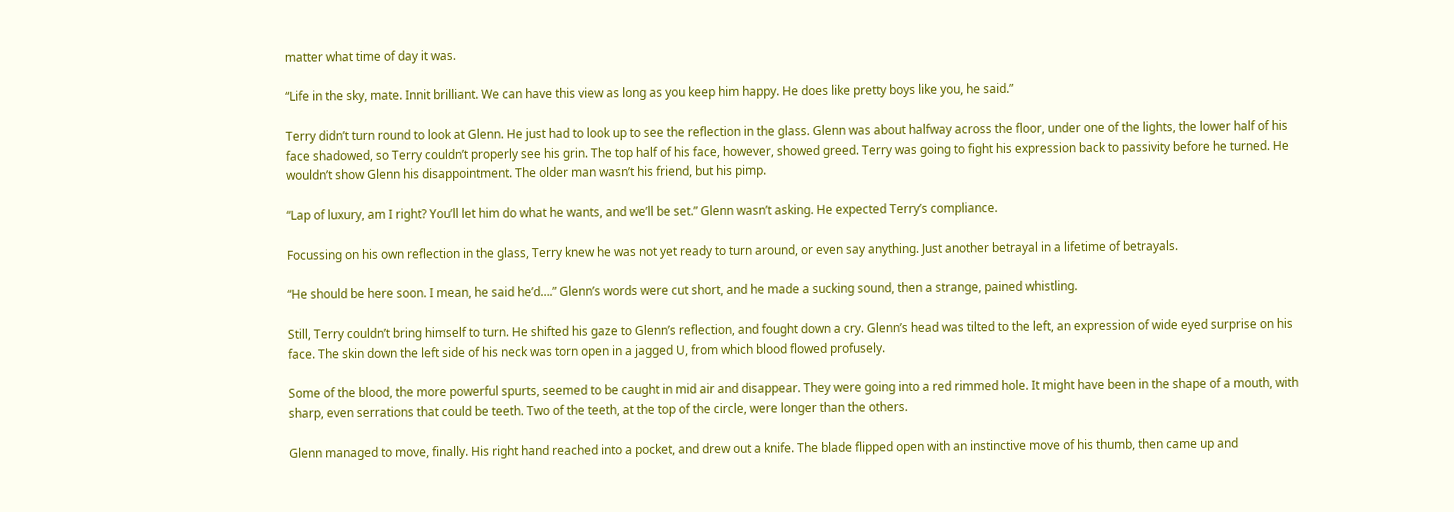matter what time of day it was.

“Life in the sky, mate. Innit brilliant. We can have this view as long as you keep him happy. He does like pretty boys like you, he said.”

Terry didn’t turn round to look at Glenn. He just had to look up to see the reflection in the glass. Glenn was about halfway across the floor, under one of the lights, the lower half of his face shadowed, so Terry couldn’t properly see his grin. The top half of his face, however, showed greed. Terry was going to fight his expression back to passivity before he turned. He wouldn’t show Glenn his disappointment. The older man wasn’t his friend, but his pimp.

“Lap of luxury, am I right? You’ll let him do what he wants, and we’ll be set.” Glenn wasn’t asking. He expected Terry’s compliance.

Focussing on his own reflection in the glass, Terry knew he was not yet ready to turn around, or even say anything. Just another betrayal in a lifetime of betrayals.

“He should be here soon. I mean, he said he’d….” Glenn’s words were cut short, and he made a sucking sound, then a strange, pained whistling.

Still, Terry couldn’t bring himself to turn. He shifted his gaze to Glenn’s reflection, and fought down a cry. Glenn’s head was tilted to the left, an expression of wide eyed surprise on his face. The skin down the left side of his neck was torn open in a jagged U, from which blood flowed profusely.

Some of the blood, the more powerful spurts, seemed to be caught in mid air and disappear. They were going into a red rimmed hole. It might have been in the shape of a mouth, with sharp, even serrations that could be teeth. Two of the teeth, at the top of the circle, were longer than the others.

Glenn managed to move, finally. His right hand reached into a pocket, and drew out a knife. The blade flipped open with an instinctive move of his thumb, then came up and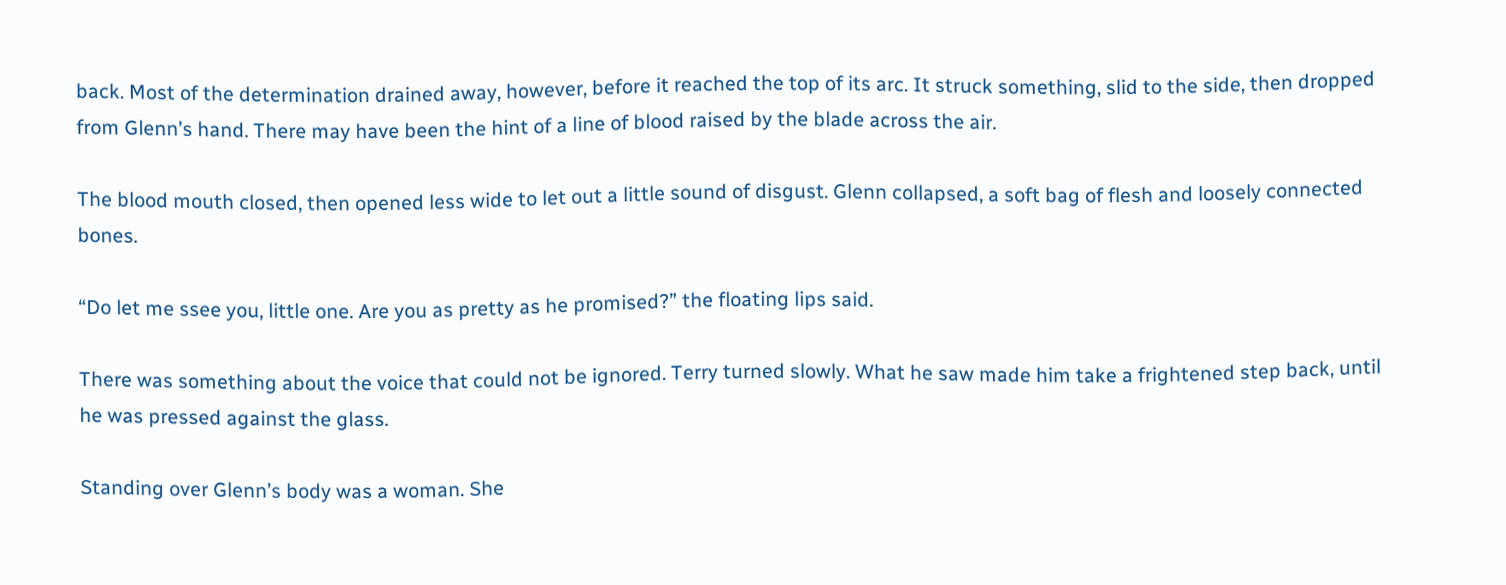back. Most of the determination drained away, however, before it reached the top of its arc. It struck something, slid to the side, then dropped from Glenn’s hand. There may have been the hint of a line of blood raised by the blade across the air.

The blood mouth closed, then opened less wide to let out a little sound of disgust. Glenn collapsed, a soft bag of flesh and loosely connected bones.

“Do let me ssee you, little one. Are you as pretty as he promised?” the floating lips said.

There was something about the voice that could not be ignored. Terry turned slowly. What he saw made him take a frightened step back, until he was pressed against the glass.

Standing over Glenn’s body was a woman. She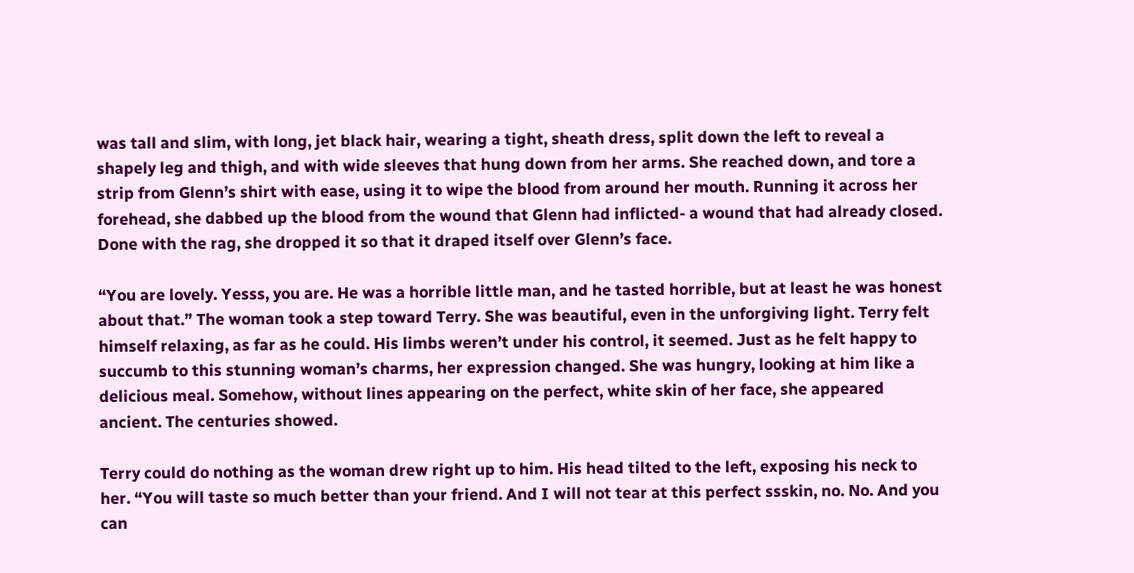was tall and slim, with long, jet black hair, wearing a tight, sheath dress, split down the left to reveal a shapely leg and thigh, and with wide sleeves that hung down from her arms. She reached down, and tore a strip from Glenn’s shirt with ease, using it to wipe the blood from around her mouth. Running it across her forehead, she dabbed up the blood from the wound that Glenn had inflicted- a wound that had already closed. Done with the rag, she dropped it so that it draped itself over Glenn’s face.

“You are lovely. Yesss, you are. He was a horrible little man, and he tasted horrible, but at least he was honest about that.” The woman took a step toward Terry. She was beautiful, even in the unforgiving light. Terry felt himself relaxing, as far as he could. His limbs weren’t under his control, it seemed. Just as he felt happy to succumb to this stunning woman’s charms, her expression changed. She was hungry, looking at him like a delicious meal. Somehow, without lines appearing on the perfect, white skin of her face, she appeared ancient. The centuries showed.

Terry could do nothing as the woman drew right up to him. His head tilted to the left, exposing his neck to her. “You will taste so much better than your friend. And I will not tear at this perfect ssskin, no. No. And you can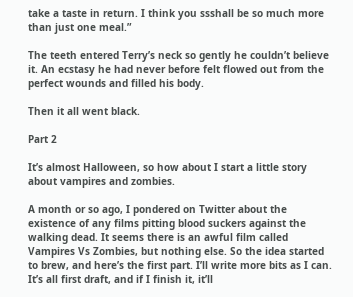take a taste in return. I think you ssshall be so much more than just one meal.”

The teeth entered Terry’s neck so gently he couldn’t believe it. An ecstasy he had never before felt flowed out from the perfect wounds and filled his body.

Then it all went black.

Part 2

It’s almost Halloween, so how about I start a little story about vampires and zombies.

A month or so ago, I pondered on Twitter about the existence of any films pitting blood suckers against the walking dead. It seems there is an awful film called Vampires Vs Zombies, but nothing else. So the idea started to brew, and here’s the first part. I’ll write more bits as I can. It’s all first draft, and if I finish it, it’ll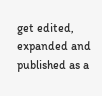get edited, expanded and published as a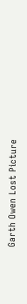Garth Owen Lost Picture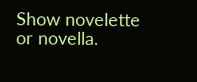Show novelette or novella.